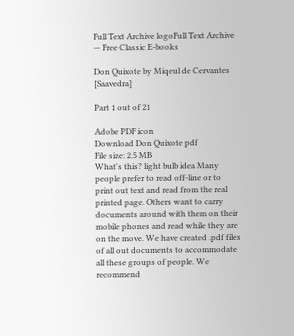Full Text Archive logoFull Text Archive — Free Classic E-books

Don Quixote by Miqeul de Cervantes [Saavedra]

Part 1 out of 21

Adobe PDF icon
Download Don Quixote pdf
File size: 2.5 MB
What's this? light bulb idea Many people prefer to read off-line or to print out text and read from the real printed page. Others want to carry documents around with them on their mobile phones and read while they are on the move. We have created .pdf files of all out documents to accommodate all these groups of people. We recommend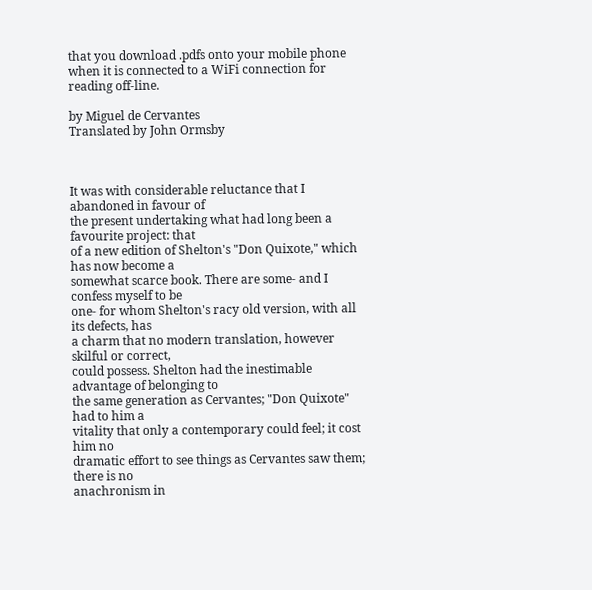that you download .pdfs onto your mobile phone when it is connected to a WiFi connection for reading off-line.

by Miguel de Cervantes
Translated by John Ormsby



It was with considerable reluctance that I abandoned in favour of
the present undertaking what had long been a favourite project: that
of a new edition of Shelton's "Don Quixote," which has now become a
somewhat scarce book. There are some- and I confess myself to be
one- for whom Shelton's racy old version, with all its defects, has
a charm that no modern translation, however skilful or correct,
could possess. Shelton had the inestimable advantage of belonging to
the same generation as Cervantes; "Don Quixote" had to him a
vitality that only a contemporary could feel; it cost him no
dramatic effort to see things as Cervantes saw them; there is no
anachronism in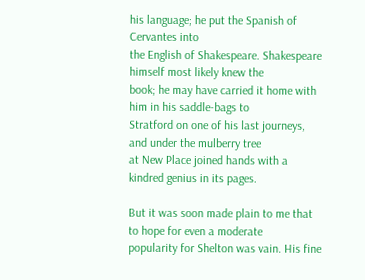his language; he put the Spanish of Cervantes into
the English of Shakespeare. Shakespeare himself most likely knew the
book; he may have carried it home with him in his saddle-bags to
Stratford on one of his last journeys, and under the mulberry tree
at New Place joined hands with a kindred genius in its pages.

But it was soon made plain to me that to hope for even a moderate
popularity for Shelton was vain. His fine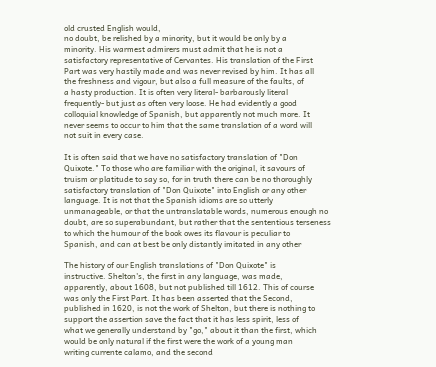old crusted English would,
no doubt, be relished by a minority, but it would be only by a
minority. His warmest admirers must admit that he is not a
satisfactory representative of Cervantes. His translation of the First
Part was very hastily made and was never revised by him. It has all
the freshness and vigour, but also a full measure of the faults, of
a hasty production. It is often very literal- barbarously literal
frequently- but just as often very loose. He had evidently a good
colloquial knowledge of Spanish, but apparently not much more. It
never seems to occur to him that the same translation of a word will
not suit in every case.

It is often said that we have no satisfactory translation of "Don
Quixote." To those who are familiar with the original, it savours of
truism or platitude to say so, for in truth there can be no thoroughly
satisfactory translation of "Don Quixote" into English or any other
language. It is not that the Spanish idioms are so utterly
unmanageable, or that the untranslatable words, numerous enough no
doubt, are so superabundant, but rather that the sententious terseness
to which the humour of the book owes its flavour is peculiar to
Spanish, and can at best be only distantly imitated in any other

The history of our English translations of "Don Quixote" is
instructive. Shelton's, the first in any language, was made,
apparently, about 1608, but not published till 1612. This of course
was only the First Part. It has been asserted that the Second,
published in 1620, is not the work of Shelton, but there is nothing to
support the assertion save the fact that it has less spirit, less of
what we generally understand by "go," about it than the first, which
would be only natural if the first were the work of a young man
writing currente calamo, and the second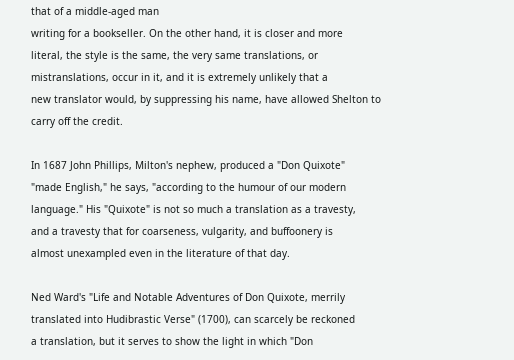that of a middle-aged man
writing for a bookseller. On the other hand, it is closer and more
literal, the style is the same, the very same translations, or
mistranslations, occur in it, and it is extremely unlikely that a
new translator would, by suppressing his name, have allowed Shelton to
carry off the credit.

In 1687 John Phillips, Milton's nephew, produced a "Don Quixote"
"made English," he says, "according to the humour of our modern
language." His "Quixote" is not so much a translation as a travesty,
and a travesty that for coarseness, vulgarity, and buffoonery is
almost unexampled even in the literature of that day.

Ned Ward's "Life and Notable Adventures of Don Quixote, merrily
translated into Hudibrastic Verse" (1700), can scarcely be reckoned
a translation, but it serves to show the light in which "Don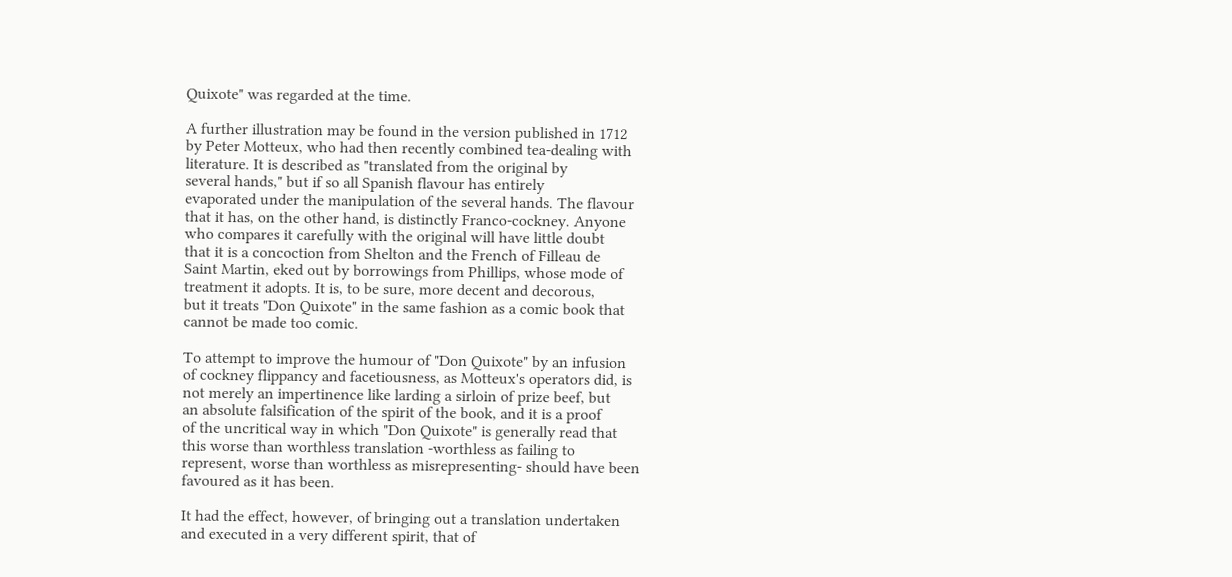Quixote" was regarded at the time.

A further illustration may be found in the version published in 1712
by Peter Motteux, who had then recently combined tea-dealing with
literature. It is described as "translated from the original by
several hands," but if so all Spanish flavour has entirely
evaporated under the manipulation of the several hands. The flavour
that it has, on the other hand, is distinctly Franco-cockney. Anyone
who compares it carefully with the original will have little doubt
that it is a concoction from Shelton and the French of Filleau de
Saint Martin, eked out by borrowings from Phillips, whose mode of
treatment it adopts. It is, to be sure, more decent and decorous,
but it treats "Don Quixote" in the same fashion as a comic book that
cannot be made too comic.

To attempt to improve the humour of "Don Quixote" by an infusion
of cockney flippancy and facetiousness, as Motteux's operators did, is
not merely an impertinence like larding a sirloin of prize beef, but
an absolute falsification of the spirit of the book, and it is a proof
of the uncritical way in which "Don Quixote" is generally read that
this worse than worthless translation -worthless as failing to
represent, worse than worthless as misrepresenting- should have been
favoured as it has been.

It had the effect, however, of bringing out a translation undertaken
and executed in a very different spirit, that of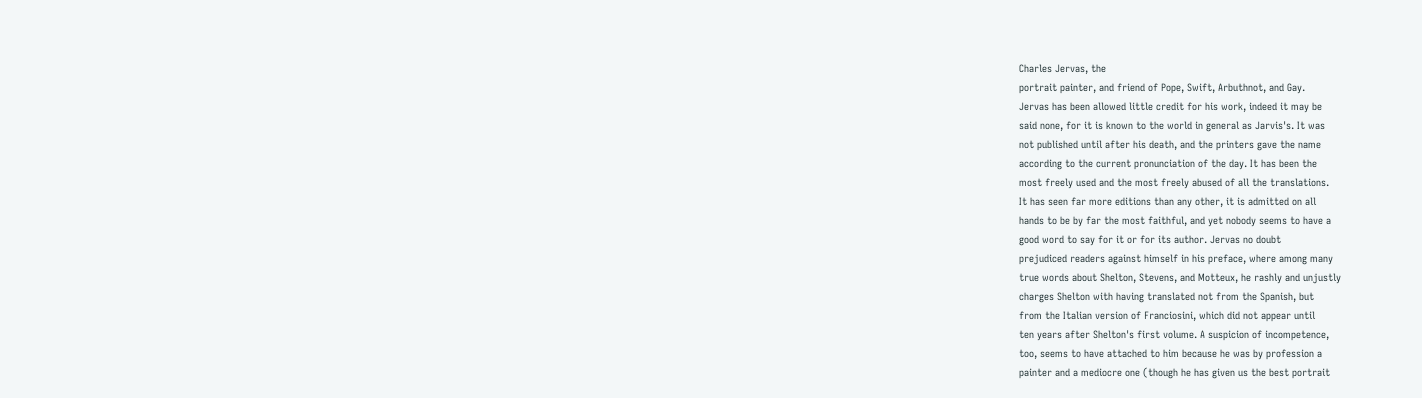Charles Jervas, the
portrait painter, and friend of Pope, Swift, Arbuthnot, and Gay.
Jervas has been allowed little credit for his work, indeed it may be
said none, for it is known to the world in general as Jarvis's. It was
not published until after his death, and the printers gave the name
according to the current pronunciation of the day. It has been the
most freely used and the most freely abused of all the translations.
It has seen far more editions than any other, it is admitted on all
hands to be by far the most faithful, and yet nobody seems to have a
good word to say for it or for its author. Jervas no doubt
prejudiced readers against himself in his preface, where among many
true words about Shelton, Stevens, and Motteux, he rashly and unjustly
charges Shelton with having translated not from the Spanish, but
from the Italian version of Franciosini, which did not appear until
ten years after Shelton's first volume. A suspicion of incompetence,
too, seems to have attached to him because he was by profession a
painter and a mediocre one (though he has given us the best portrait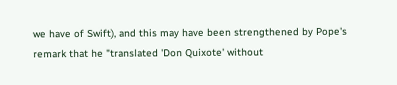we have of Swift), and this may have been strengthened by Pope's
remark that he "translated 'Don Quixote' without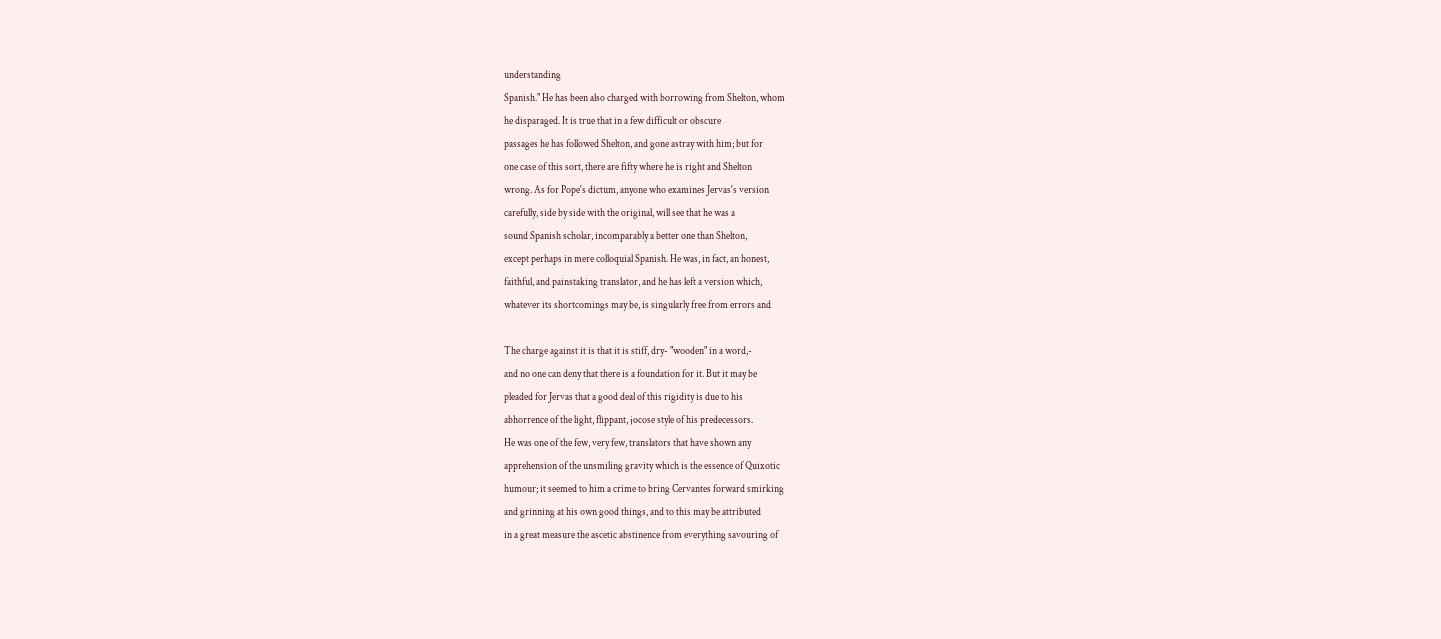understanding
Spanish." He has been also charged with borrowing from Shelton, whom
he disparaged. It is true that in a few difficult or obscure
passages he has followed Shelton, and gone astray with him; but for
one case of this sort, there are fifty where he is right and Shelton
wrong. As for Pope's dictum, anyone who examines Jervas's version
carefully, side by side with the original, will see that he was a
sound Spanish scholar, incomparably a better one than Shelton,
except perhaps in mere colloquial Spanish. He was, in fact, an honest,
faithful, and painstaking translator, and he has left a version which,
whatever its shortcomings may be, is singularly free from errors and

The charge against it is that it is stiff, dry- "wooden" in a word,-
and no one can deny that there is a foundation for it. But it may be
pleaded for Jervas that a good deal of this rigidity is due to his
abhorrence of the light, flippant, jocose style of his predecessors.
He was one of the few, very few, translators that have shown any
apprehension of the unsmiling gravity which is the essence of Quixotic
humour; it seemed to him a crime to bring Cervantes forward smirking
and grinning at his own good things, and to this may be attributed
in a great measure the ascetic abstinence from everything savouring of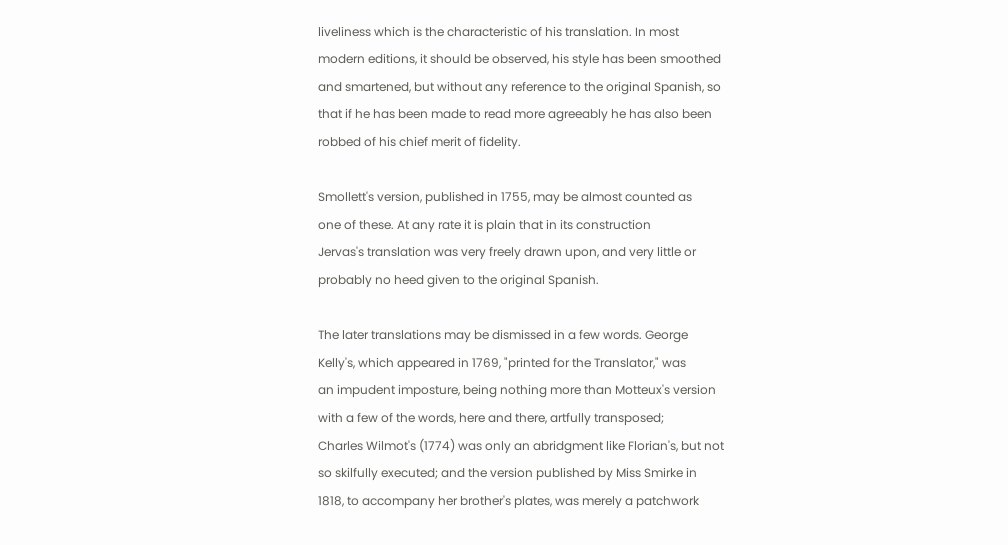liveliness which is the characteristic of his translation. In most
modern editions, it should be observed, his style has been smoothed
and smartened, but without any reference to the original Spanish, so
that if he has been made to read more agreeably he has also been
robbed of his chief merit of fidelity.

Smollett's version, published in 1755, may be almost counted as
one of these. At any rate it is plain that in its construction
Jervas's translation was very freely drawn upon, and very little or
probably no heed given to the original Spanish.

The later translations may be dismissed in a few words. George
Kelly's, which appeared in 1769, "printed for the Translator," was
an impudent imposture, being nothing more than Motteux's version
with a few of the words, here and there, artfully transposed;
Charles Wilmot's (1774) was only an abridgment like Florian's, but not
so skilfully executed; and the version published by Miss Smirke in
1818, to accompany her brother's plates, was merely a patchwork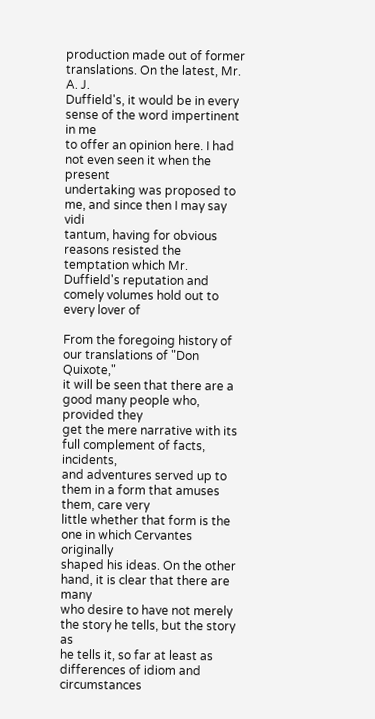production made out of former translations. On the latest, Mr. A. J.
Duffield's, it would be in every sense of the word impertinent in me
to offer an opinion here. I had not even seen it when the present
undertaking was proposed to me, and since then I may say vidi
tantum, having for obvious reasons resisted the temptation which Mr.
Duffield's reputation and comely volumes hold out to every lover of

From the foregoing history of our translations of "Don Quixote,"
it will be seen that there are a good many people who, provided they
get the mere narrative with its full complement of facts, incidents,
and adventures served up to them in a form that amuses them, care very
little whether that form is the one in which Cervantes originally
shaped his ideas. On the other hand, it is clear that there are many
who desire to have not merely the story he tells, but the story as
he tells it, so far at least as differences of idiom and circumstances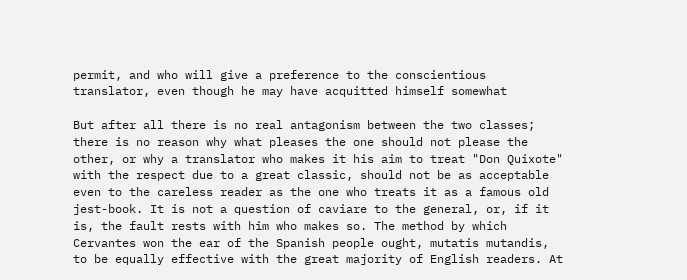permit, and who will give a preference to the conscientious
translator, even though he may have acquitted himself somewhat

But after all there is no real antagonism between the two classes;
there is no reason why what pleases the one should not please the
other, or why a translator who makes it his aim to treat "Don Quixote"
with the respect due to a great classic, should not be as acceptable
even to the careless reader as the one who treats it as a famous old
jest-book. It is not a question of caviare to the general, or, if it
is, the fault rests with him who makes so. The method by which
Cervantes won the ear of the Spanish people ought, mutatis mutandis,
to be equally effective with the great majority of English readers. At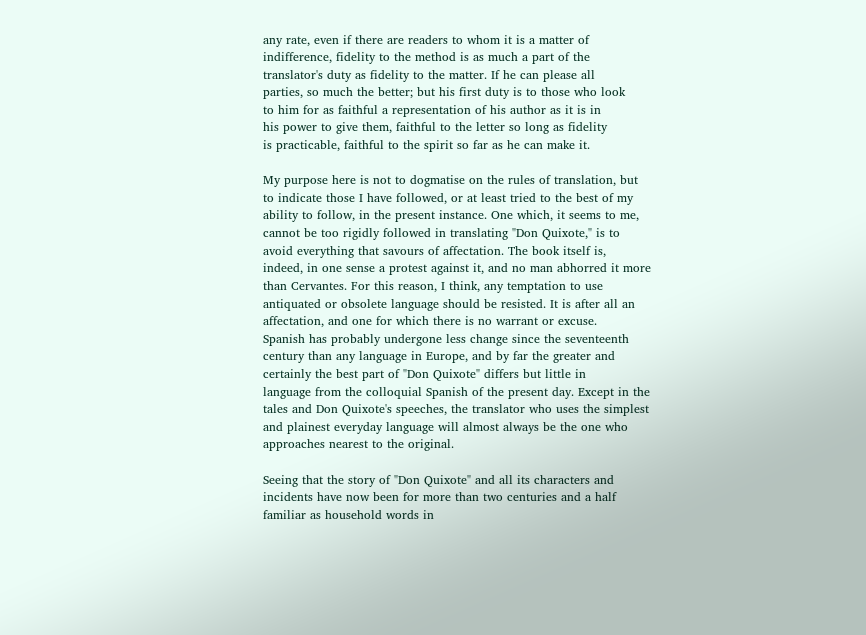any rate, even if there are readers to whom it is a matter of
indifference, fidelity to the method is as much a part of the
translator's duty as fidelity to the matter. If he can please all
parties, so much the better; but his first duty is to those who look
to him for as faithful a representation of his author as it is in
his power to give them, faithful to the letter so long as fidelity
is practicable, faithful to the spirit so far as he can make it.

My purpose here is not to dogmatise on the rules of translation, but
to indicate those I have followed, or at least tried to the best of my
ability to follow, in the present instance. One which, it seems to me,
cannot be too rigidly followed in translating "Don Quixote," is to
avoid everything that savours of affectation. The book itself is,
indeed, in one sense a protest against it, and no man abhorred it more
than Cervantes. For this reason, I think, any temptation to use
antiquated or obsolete language should be resisted. It is after all an
affectation, and one for which there is no warrant or excuse.
Spanish has probably undergone less change since the seventeenth
century than any language in Europe, and by far the greater and
certainly the best part of "Don Quixote" differs but little in
language from the colloquial Spanish of the present day. Except in the
tales and Don Quixote's speeches, the translator who uses the simplest
and plainest everyday language will almost always be the one who
approaches nearest to the original.

Seeing that the story of "Don Quixote" and all its characters and
incidents have now been for more than two centuries and a half
familiar as household words in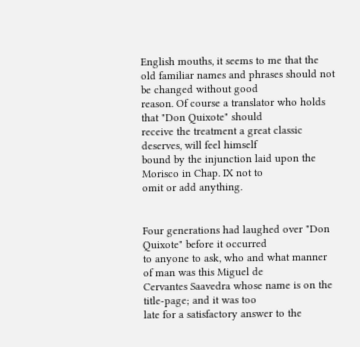English mouths, it seems to me that the
old familiar names and phrases should not be changed without good
reason. Of course a translator who holds that "Don Quixote" should
receive the treatment a great classic deserves, will feel himself
bound by the injunction laid upon the Morisco in Chap. IX not to
omit or add anything.


Four generations had laughed over "Don Quixote" before it occurred
to anyone to ask, who and what manner of man was this Miguel de
Cervantes Saavedra whose name is on the title-page; and it was too
late for a satisfactory answer to the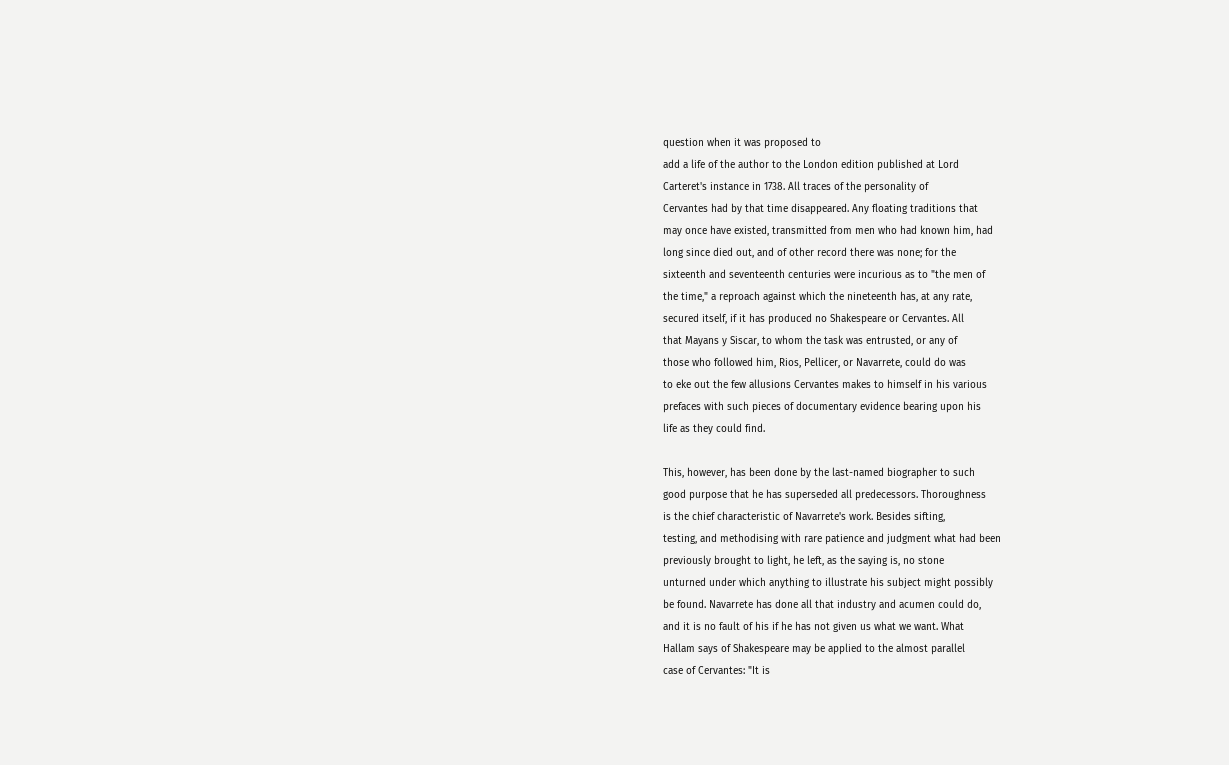question when it was proposed to
add a life of the author to the London edition published at Lord
Carteret's instance in 1738. All traces of the personality of
Cervantes had by that time disappeared. Any floating traditions that
may once have existed, transmitted from men who had known him, had
long since died out, and of other record there was none; for the
sixteenth and seventeenth centuries were incurious as to "the men of
the time," a reproach against which the nineteenth has, at any rate,
secured itself, if it has produced no Shakespeare or Cervantes. All
that Mayans y Siscar, to whom the task was entrusted, or any of
those who followed him, Rios, Pellicer, or Navarrete, could do was
to eke out the few allusions Cervantes makes to himself in his various
prefaces with such pieces of documentary evidence bearing upon his
life as they could find.

This, however, has been done by the last-named biographer to such
good purpose that he has superseded all predecessors. Thoroughness
is the chief characteristic of Navarrete's work. Besides sifting,
testing, and methodising with rare patience and judgment what had been
previously brought to light, he left, as the saying is, no stone
unturned under which anything to illustrate his subject might possibly
be found. Navarrete has done all that industry and acumen could do,
and it is no fault of his if he has not given us what we want. What
Hallam says of Shakespeare may be applied to the almost parallel
case of Cervantes: "It is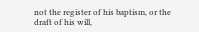not the register of his baptism, or the
draft of his will,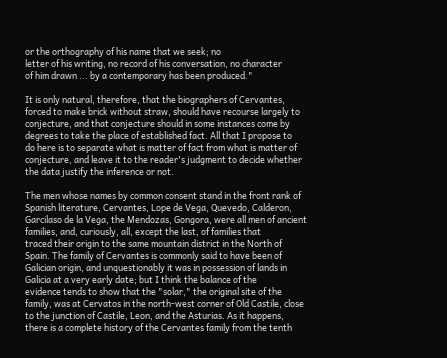or the orthography of his name that we seek; no
letter of his writing, no record of his conversation, no character
of him drawn ... by a contemporary has been produced."

It is only natural, therefore, that the biographers of Cervantes,
forced to make brick without straw, should have recourse largely to
conjecture, and that conjecture should in some instances come by
degrees to take the place of established fact. All that I propose to
do here is to separate what is matter of fact from what is matter of
conjecture, and leave it to the reader's judgment to decide whether
the data justify the inference or not.

The men whose names by common consent stand in the front rank of
Spanish literature, Cervantes, Lope de Vega, Quevedo, Calderon,
Garcilaso de la Vega, the Mendozas, Gongora, were all men of ancient
families, and, curiously, all, except the last, of families that
traced their origin to the same mountain district in the North of
Spain. The family of Cervantes is commonly said to have been of
Galician origin, and unquestionably it was in possession of lands in
Galicia at a very early date; but I think the balance of the
evidence tends to show that the "solar," the original site of the
family, was at Cervatos in the north-west corner of Old Castile, close
to the junction of Castile, Leon, and the Asturias. As it happens,
there is a complete history of the Cervantes family from the tenth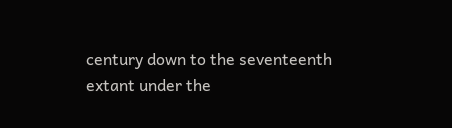century down to the seventeenth extant under the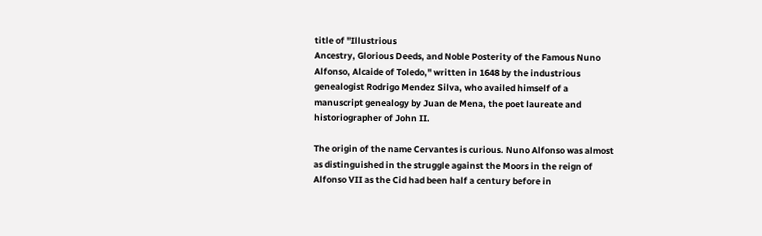title of "Illustrious
Ancestry, Glorious Deeds, and Noble Posterity of the Famous Nuno
Alfonso, Alcaide of Toledo," written in 1648 by the industrious
genealogist Rodrigo Mendez Silva, who availed himself of a
manuscript genealogy by Juan de Mena, the poet laureate and
historiographer of John II.

The origin of the name Cervantes is curious. Nuno Alfonso was almost
as distinguished in the struggle against the Moors in the reign of
Alfonso VII as the Cid had been half a century before in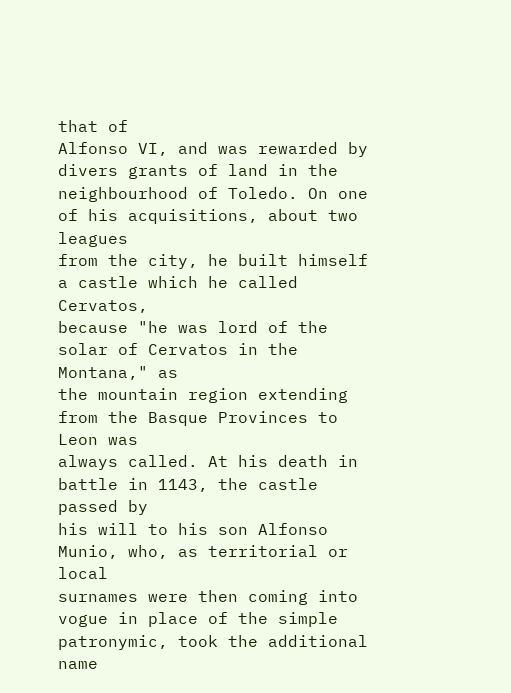that of
Alfonso VI, and was rewarded by divers grants of land in the
neighbourhood of Toledo. On one of his acquisitions, about two leagues
from the city, he built himself a castle which he called Cervatos,
because "he was lord of the solar of Cervatos in the Montana," as
the mountain region extending from the Basque Provinces to Leon was
always called. At his death in battle in 1143, the castle passed by
his will to his son Alfonso Munio, who, as territorial or local
surnames were then coming into vogue in place of the simple
patronymic, took the additional name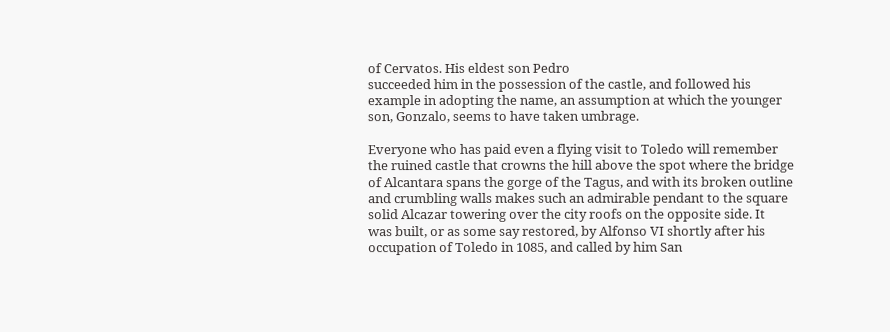of Cervatos. His eldest son Pedro
succeeded him in the possession of the castle, and followed his
example in adopting the name, an assumption at which the younger
son, Gonzalo, seems to have taken umbrage.

Everyone who has paid even a flying visit to Toledo will remember
the ruined castle that crowns the hill above the spot where the bridge
of Alcantara spans the gorge of the Tagus, and with its broken outline
and crumbling walls makes such an admirable pendant to the square
solid Alcazar towering over the city roofs on the opposite side. It
was built, or as some say restored, by Alfonso VI shortly after his
occupation of Toledo in 1085, and called by him San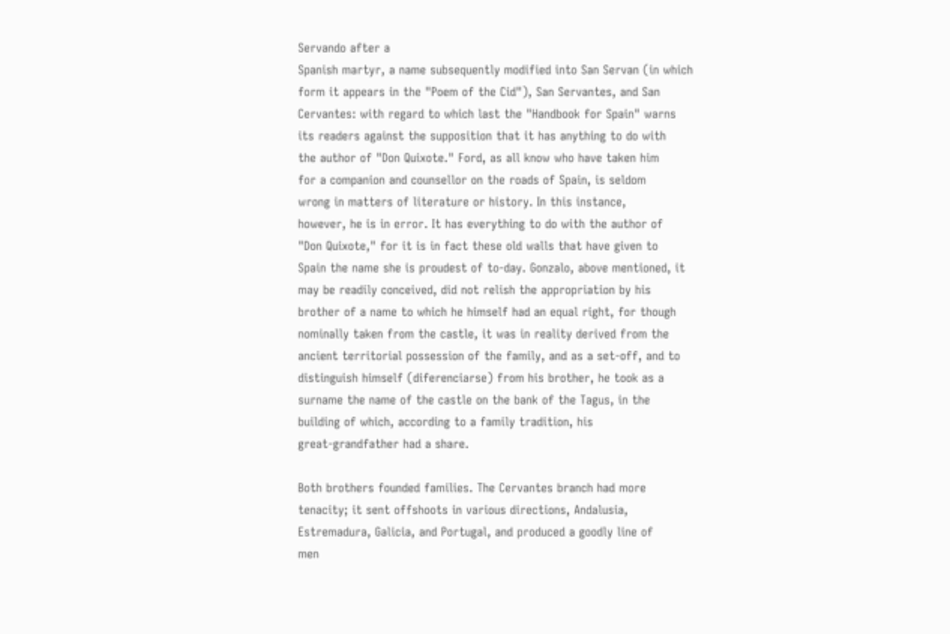Servando after a
Spanish martyr, a name subsequently modified into San Servan (in which
form it appears in the "Poem of the Cid"), San Servantes, and San
Cervantes: with regard to which last the "Handbook for Spain" warns
its readers against the supposition that it has anything to do with
the author of "Don Quixote." Ford, as all know who have taken him
for a companion and counsellor on the roads of Spain, is seldom
wrong in matters of literature or history. In this instance,
however, he is in error. It has everything to do with the author of
"Don Quixote," for it is in fact these old walls that have given to
Spain the name she is proudest of to-day. Gonzalo, above mentioned, it
may be readily conceived, did not relish the appropriation by his
brother of a name to which he himself had an equal right, for though
nominally taken from the castle, it was in reality derived from the
ancient territorial possession of the family, and as a set-off, and to
distinguish himself (diferenciarse) from his brother, he took as a
surname the name of the castle on the bank of the Tagus, in the
building of which, according to a family tradition, his
great-grandfather had a share.

Both brothers founded families. The Cervantes branch had more
tenacity; it sent offshoots in various directions, Andalusia,
Estremadura, Galicia, and Portugal, and produced a goodly line of
men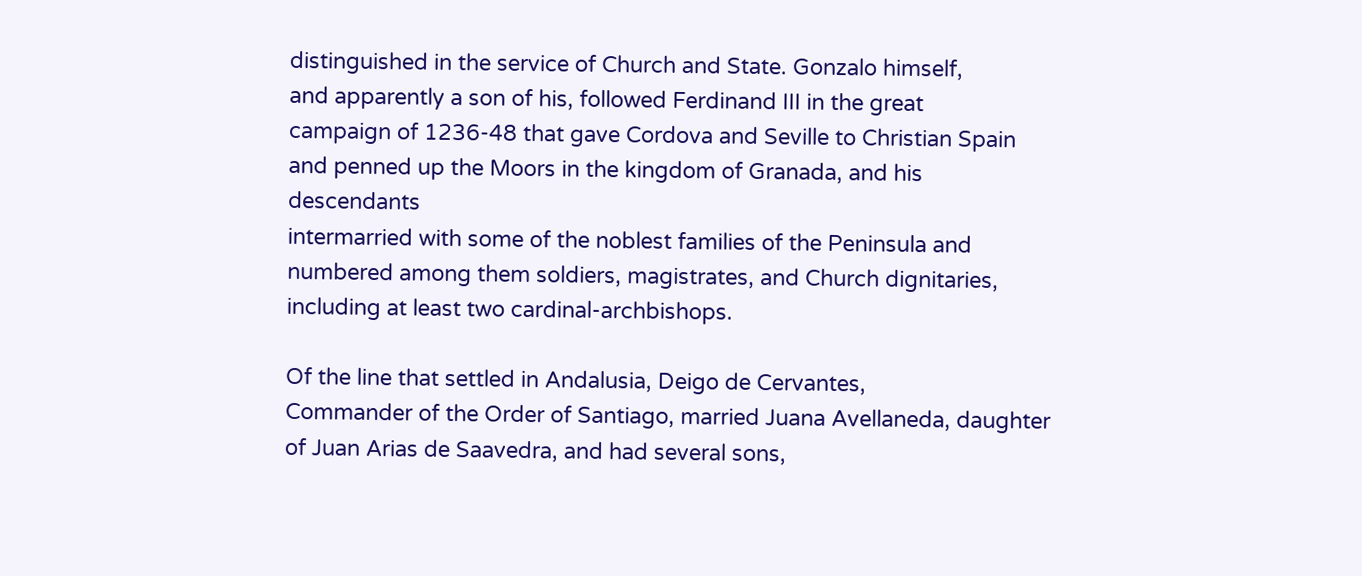distinguished in the service of Church and State. Gonzalo himself,
and apparently a son of his, followed Ferdinand III in the great
campaign of 1236-48 that gave Cordova and Seville to Christian Spain
and penned up the Moors in the kingdom of Granada, and his descendants
intermarried with some of the noblest families of the Peninsula and
numbered among them soldiers, magistrates, and Church dignitaries,
including at least two cardinal-archbishops.

Of the line that settled in Andalusia, Deigo de Cervantes,
Commander of the Order of Santiago, married Juana Avellaneda, daughter
of Juan Arias de Saavedra, and had several sons,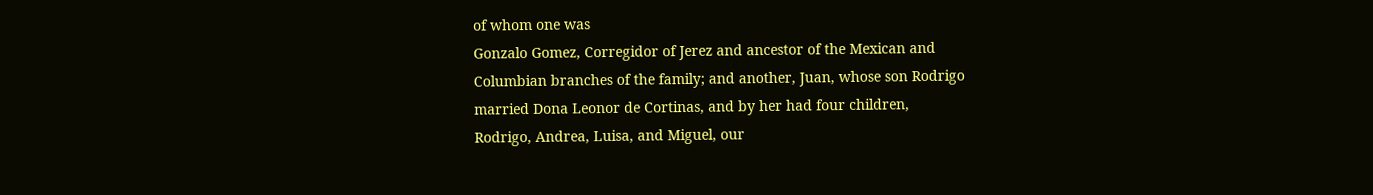of whom one was
Gonzalo Gomez, Corregidor of Jerez and ancestor of the Mexican and
Columbian branches of the family; and another, Juan, whose son Rodrigo
married Dona Leonor de Cortinas, and by her had four children,
Rodrigo, Andrea, Luisa, and Miguel, our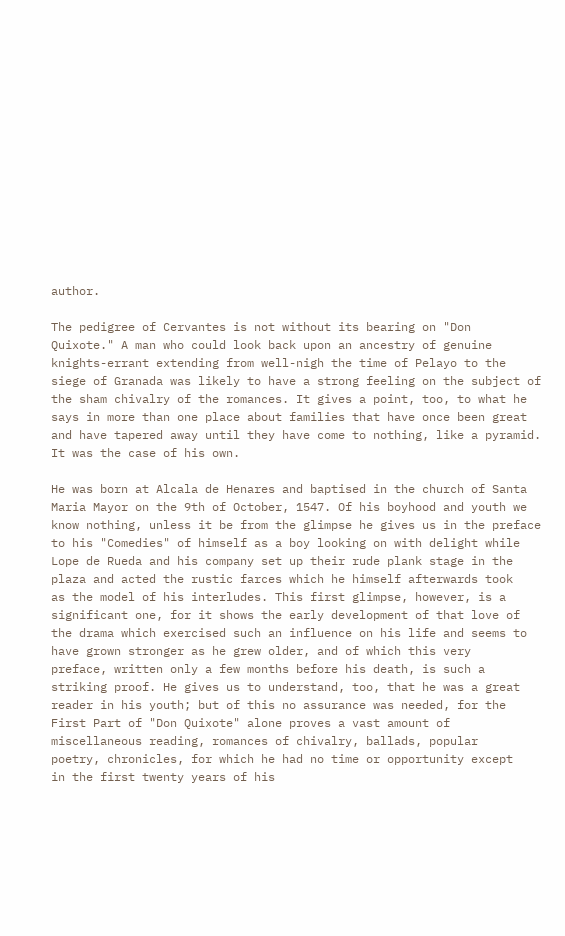author.

The pedigree of Cervantes is not without its bearing on "Don
Quixote." A man who could look back upon an ancestry of genuine
knights-errant extending from well-nigh the time of Pelayo to the
siege of Granada was likely to have a strong feeling on the subject of
the sham chivalry of the romances. It gives a point, too, to what he
says in more than one place about families that have once been great
and have tapered away until they have come to nothing, like a pyramid.
It was the case of his own.

He was born at Alcala de Henares and baptised in the church of Santa
Maria Mayor on the 9th of October, 1547. Of his boyhood and youth we
know nothing, unless it be from the glimpse he gives us in the preface
to his "Comedies" of himself as a boy looking on with delight while
Lope de Rueda and his company set up their rude plank stage in the
plaza and acted the rustic farces which he himself afterwards took
as the model of his interludes. This first glimpse, however, is a
significant one, for it shows the early development of that love of
the drama which exercised such an influence on his life and seems to
have grown stronger as he grew older, and of which this very
preface, written only a few months before his death, is such a
striking proof. He gives us to understand, too, that he was a great
reader in his youth; but of this no assurance was needed, for the
First Part of "Don Quixote" alone proves a vast amount of
miscellaneous reading, romances of chivalry, ballads, popular
poetry, chronicles, for which he had no time or opportunity except
in the first twenty years of his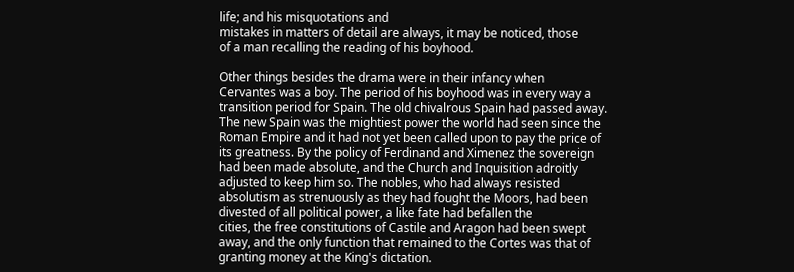life; and his misquotations and
mistakes in matters of detail are always, it may be noticed, those
of a man recalling the reading of his boyhood.

Other things besides the drama were in their infancy when
Cervantes was a boy. The period of his boyhood was in every way a
transition period for Spain. The old chivalrous Spain had passed away.
The new Spain was the mightiest power the world had seen since the
Roman Empire and it had not yet been called upon to pay the price of
its greatness. By the policy of Ferdinand and Ximenez the sovereign
had been made absolute, and the Church and Inquisition adroitly
adjusted to keep him so. The nobles, who had always resisted
absolutism as strenuously as they had fought the Moors, had been
divested of all political power, a like fate had befallen the
cities, the free constitutions of Castile and Aragon had been swept
away, and the only function that remained to the Cortes was that of
granting money at the King's dictation.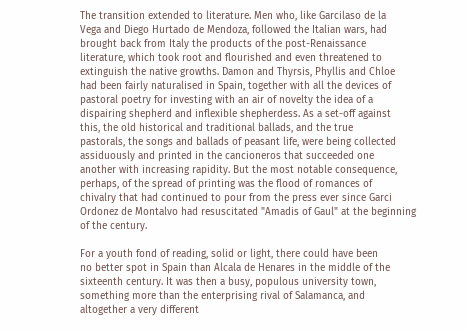The transition extended to literature. Men who, like Garcilaso de la
Vega and Diego Hurtado de Mendoza, followed the Italian wars, had
brought back from Italy the products of the post-Renaissance
literature, which took root and flourished and even threatened to
extinguish the native growths. Damon and Thyrsis, Phyllis and Chloe
had been fairly naturalised in Spain, together with all the devices of
pastoral poetry for investing with an air of novelty the idea of a
dispairing shepherd and inflexible shepherdess. As a set-off against
this, the old historical and traditional ballads, and the true
pastorals, the songs and ballads of peasant life, were being collected
assiduously and printed in the cancioneros that succeeded one
another with increasing rapidity. But the most notable consequence,
perhaps, of the spread of printing was the flood of romances of
chivalry that had continued to pour from the press ever since Garci
Ordonez de Montalvo had resuscitated "Amadis of Gaul" at the beginning
of the century.

For a youth fond of reading, solid or light, there could have been
no better spot in Spain than Alcala de Henares in the middle of the
sixteenth century. It was then a busy, populous university town,
something more than the enterprising rival of Salamanca, and
altogether a very different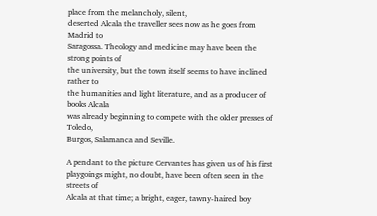place from the melancholy, silent,
deserted Alcala the traveller sees now as he goes from Madrid to
Saragossa. Theology and medicine may have been the strong points of
the university, but the town itself seems to have inclined rather to
the humanities and light literature, and as a producer of books Alcala
was already beginning to compete with the older presses of Toledo,
Burgos, Salamanca and Seville.

A pendant to the picture Cervantes has given us of his first
playgoings might, no doubt, have been often seen in the streets of
Alcala at that time; a bright, eager, tawny-haired boy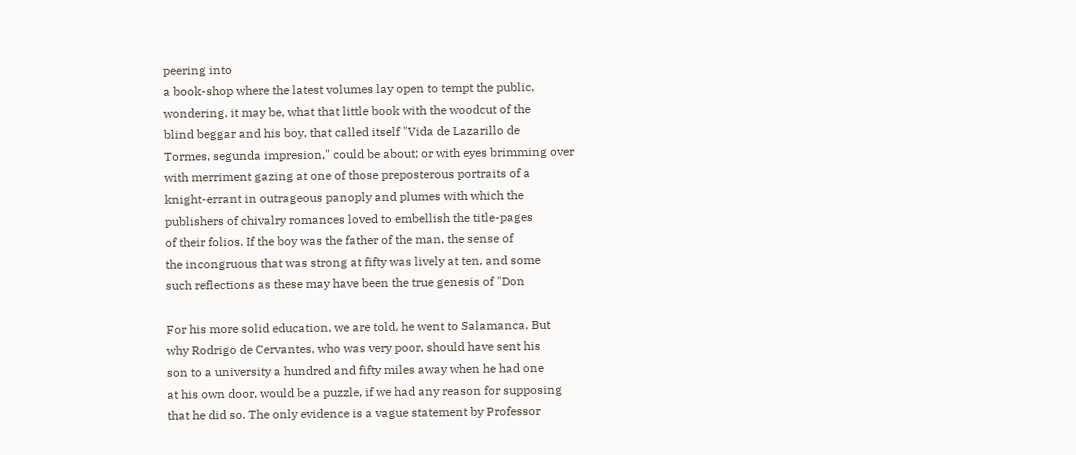peering into
a book-shop where the latest volumes lay open to tempt the public,
wondering, it may be, what that little book with the woodcut of the
blind beggar and his boy, that called itself "Vida de Lazarillo de
Tormes, segunda impresion," could be about; or with eyes brimming over
with merriment gazing at one of those preposterous portraits of a
knight-errant in outrageous panoply and plumes with which the
publishers of chivalry romances loved to embellish the title-pages
of their folios. If the boy was the father of the man, the sense of
the incongruous that was strong at fifty was lively at ten, and some
such reflections as these may have been the true genesis of "Don

For his more solid education, we are told, he went to Salamanca. But
why Rodrigo de Cervantes, who was very poor, should have sent his
son to a university a hundred and fifty miles away when he had one
at his own door, would be a puzzle, if we had any reason for supposing
that he did so. The only evidence is a vague statement by Professor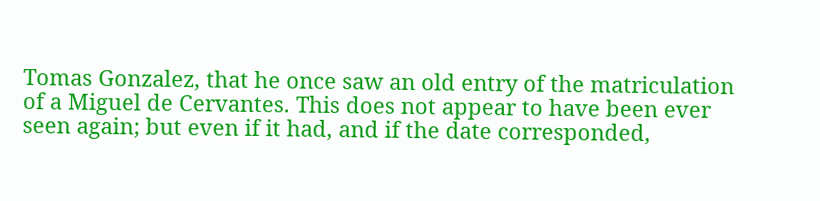Tomas Gonzalez, that he once saw an old entry of the matriculation
of a Miguel de Cervantes. This does not appear to have been ever
seen again; but even if it had, and if the date corresponded,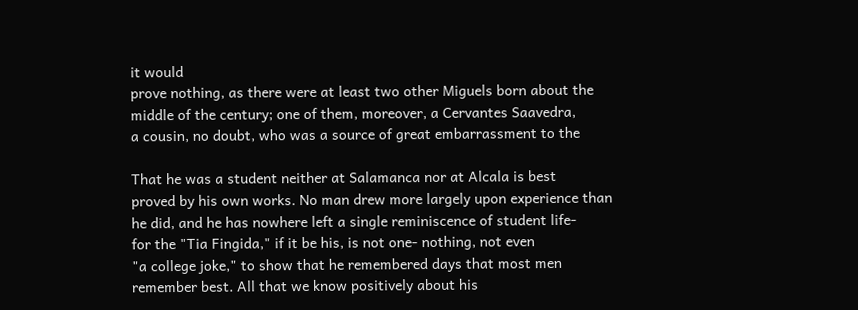it would
prove nothing, as there were at least two other Miguels born about the
middle of the century; one of them, moreover, a Cervantes Saavedra,
a cousin, no doubt, who was a source of great embarrassment to the

That he was a student neither at Salamanca nor at Alcala is best
proved by his own works. No man drew more largely upon experience than
he did, and he has nowhere left a single reminiscence of student life-
for the "Tia Fingida," if it be his, is not one- nothing, not even
"a college joke," to show that he remembered days that most men
remember best. All that we know positively about his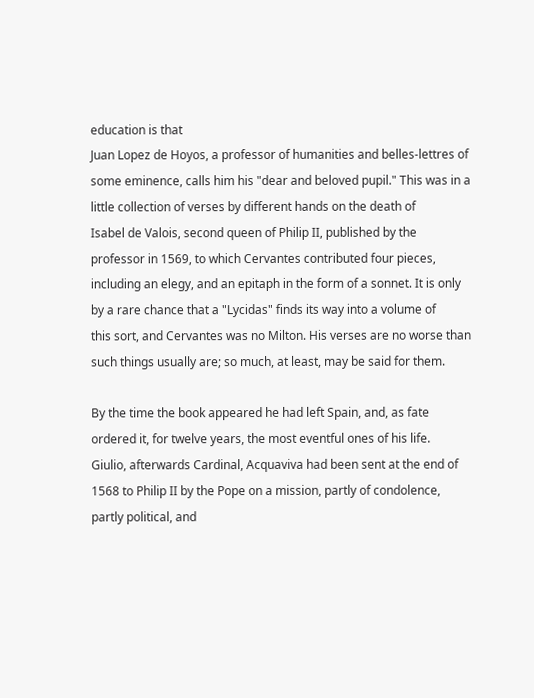education is that
Juan Lopez de Hoyos, a professor of humanities and belles-lettres of
some eminence, calls him his "dear and beloved pupil." This was in a
little collection of verses by different hands on the death of
Isabel de Valois, second queen of Philip II, published by the
professor in 1569, to which Cervantes contributed four pieces,
including an elegy, and an epitaph in the form of a sonnet. It is only
by a rare chance that a "Lycidas" finds its way into a volume of
this sort, and Cervantes was no Milton. His verses are no worse than
such things usually are; so much, at least, may be said for them.

By the time the book appeared he had left Spain, and, as fate
ordered it, for twelve years, the most eventful ones of his life.
Giulio, afterwards Cardinal, Acquaviva had been sent at the end of
1568 to Philip II by the Pope on a mission, partly of condolence,
partly political, and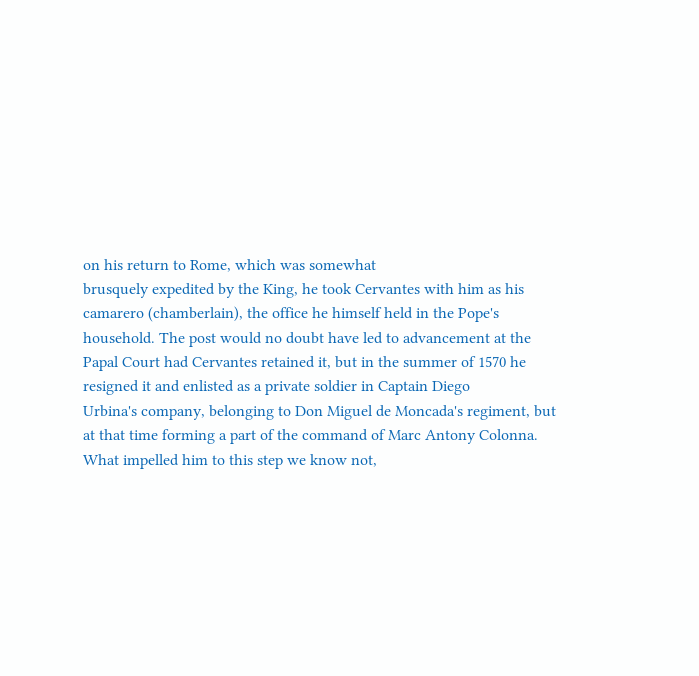on his return to Rome, which was somewhat
brusquely expedited by the King, he took Cervantes with him as his
camarero (chamberlain), the office he himself held in the Pope's
household. The post would no doubt have led to advancement at the
Papal Court had Cervantes retained it, but in the summer of 1570 he
resigned it and enlisted as a private soldier in Captain Diego
Urbina's company, belonging to Don Miguel de Moncada's regiment, but
at that time forming a part of the command of Marc Antony Colonna.
What impelled him to this step we know not,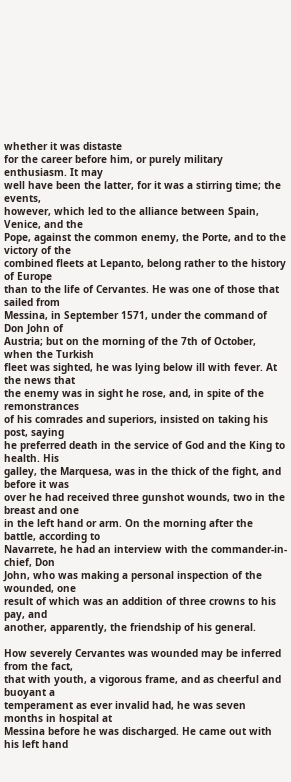whether it was distaste
for the career before him, or purely military enthusiasm. It may
well have been the latter, for it was a stirring time; the events,
however, which led to the alliance between Spain, Venice, and the
Pope, against the common enemy, the Porte, and to the victory of the
combined fleets at Lepanto, belong rather to the history of Europe
than to the life of Cervantes. He was one of those that sailed from
Messina, in September 1571, under the command of Don John of
Austria; but on the morning of the 7th of October, when the Turkish
fleet was sighted, he was lying below ill with fever. At the news that
the enemy was in sight he rose, and, in spite of the remonstrances
of his comrades and superiors, insisted on taking his post, saying
he preferred death in the service of God and the King to health. His
galley, the Marquesa, was in the thick of the fight, and before it was
over he had received three gunshot wounds, two in the breast and one
in the left hand or arm. On the morning after the battle, according to
Navarrete, he had an interview with the commander-in-chief, Don
John, who was making a personal inspection of the wounded, one
result of which was an addition of three crowns to his pay, and
another, apparently, the friendship of his general.

How severely Cervantes was wounded may be inferred from the fact,
that with youth, a vigorous frame, and as cheerful and buoyant a
temperament as ever invalid had, he was seven months in hospital at
Messina before he was discharged. He came out with his left hand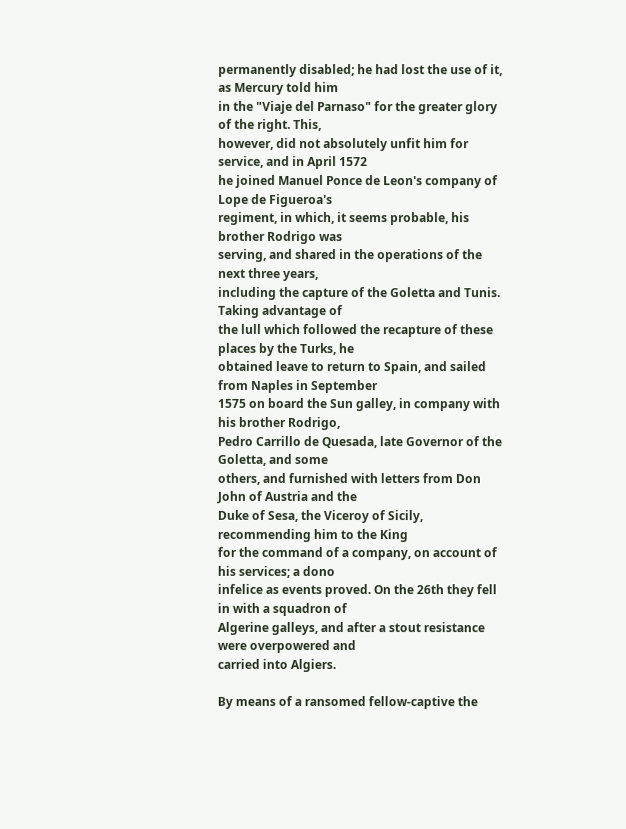permanently disabled; he had lost the use of it, as Mercury told him
in the "Viaje del Parnaso" for the greater glory of the right. This,
however, did not absolutely unfit him for service, and in April 1572
he joined Manuel Ponce de Leon's company of Lope de Figueroa's
regiment, in which, it seems probable, his brother Rodrigo was
serving, and shared in the operations of the next three years,
including the capture of the Goletta and Tunis. Taking advantage of
the lull which followed the recapture of these places by the Turks, he
obtained leave to return to Spain, and sailed from Naples in September
1575 on board the Sun galley, in company with his brother Rodrigo,
Pedro Carrillo de Quesada, late Governor of the Goletta, and some
others, and furnished with letters from Don John of Austria and the
Duke of Sesa, the Viceroy of Sicily, recommending him to the King
for the command of a company, on account of his services; a dono
infelice as events proved. On the 26th they fell in with a squadron of
Algerine galleys, and after a stout resistance were overpowered and
carried into Algiers.

By means of a ransomed fellow-captive the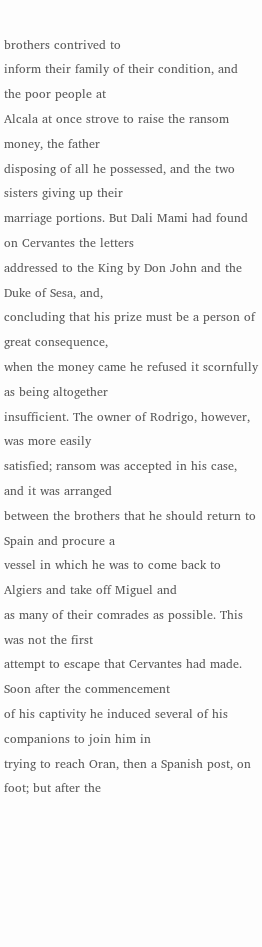brothers contrived to
inform their family of their condition, and the poor people at
Alcala at once strove to raise the ransom money, the father
disposing of all he possessed, and the two sisters giving up their
marriage portions. But Dali Mami had found on Cervantes the letters
addressed to the King by Don John and the Duke of Sesa, and,
concluding that his prize must be a person of great consequence,
when the money came he refused it scornfully as being altogether
insufficient. The owner of Rodrigo, however, was more easily
satisfied; ransom was accepted in his case, and it was arranged
between the brothers that he should return to Spain and procure a
vessel in which he was to come back to Algiers and take off Miguel and
as many of their comrades as possible. This was not the first
attempt to escape that Cervantes had made. Soon after the commencement
of his captivity he induced several of his companions to join him in
trying to reach Oran, then a Spanish post, on foot; but after the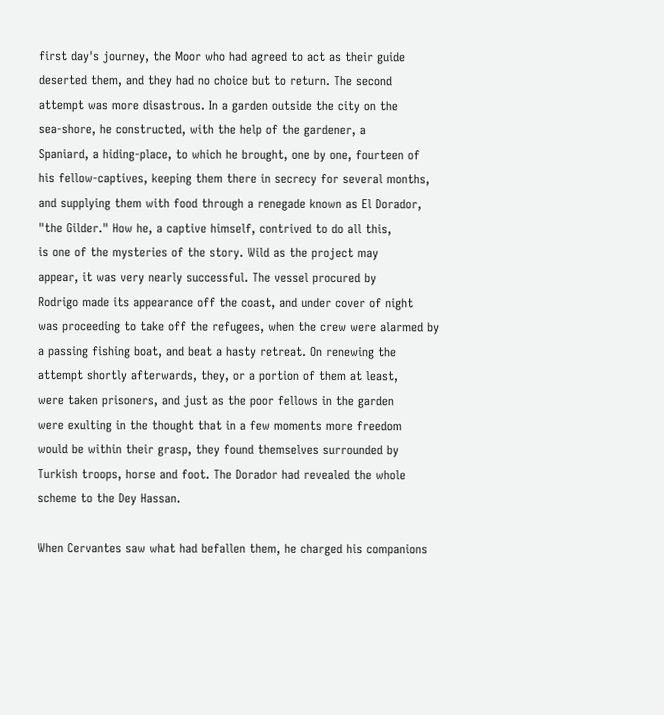first day's journey, the Moor who had agreed to act as their guide
deserted them, and they had no choice but to return. The second
attempt was more disastrous. In a garden outside the city on the
sea-shore, he constructed, with the help of the gardener, a
Spaniard, a hiding-place, to which he brought, one by one, fourteen of
his fellow-captives, keeping them there in secrecy for several months,
and supplying them with food through a renegade known as El Dorador,
"the Gilder." How he, a captive himself, contrived to do all this,
is one of the mysteries of the story. Wild as the project may
appear, it was very nearly successful. The vessel procured by
Rodrigo made its appearance off the coast, and under cover of night
was proceeding to take off the refugees, when the crew were alarmed by
a passing fishing boat, and beat a hasty retreat. On renewing the
attempt shortly afterwards, they, or a portion of them at least,
were taken prisoners, and just as the poor fellows in the garden
were exulting in the thought that in a few moments more freedom
would be within their grasp, they found themselves surrounded by
Turkish troops, horse and foot. The Dorador had revealed the whole
scheme to the Dey Hassan.

When Cervantes saw what had befallen them, he charged his companions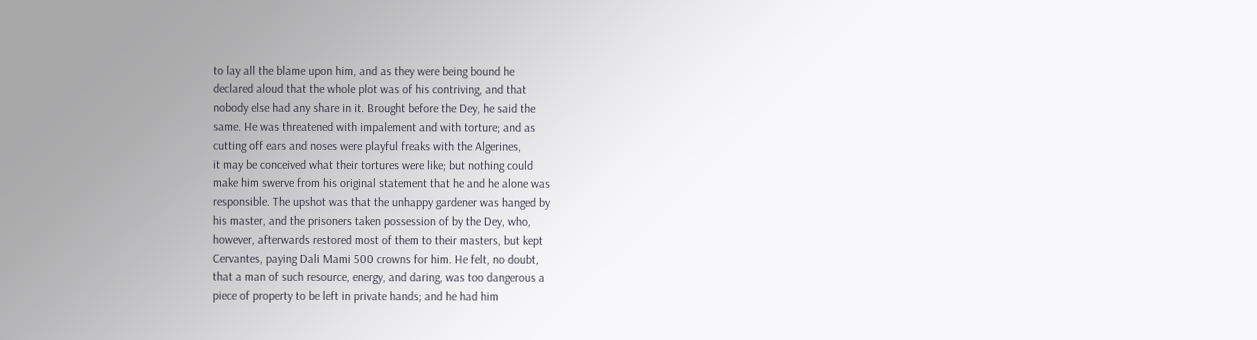to lay all the blame upon him, and as they were being bound he
declared aloud that the whole plot was of his contriving, and that
nobody else had any share in it. Brought before the Dey, he said the
same. He was threatened with impalement and with torture; and as
cutting off ears and noses were playful freaks with the Algerines,
it may be conceived what their tortures were like; but nothing could
make him swerve from his original statement that he and he alone was
responsible. The upshot was that the unhappy gardener was hanged by
his master, and the prisoners taken possession of by the Dey, who,
however, afterwards restored most of them to their masters, but kept
Cervantes, paying Dali Mami 500 crowns for him. He felt, no doubt,
that a man of such resource, energy, and daring, was too dangerous a
piece of property to be left in private hands; and he had him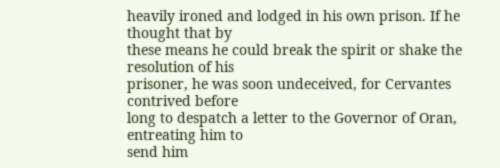heavily ironed and lodged in his own prison. If he thought that by
these means he could break the spirit or shake the resolution of his
prisoner, he was soon undeceived, for Cervantes contrived before
long to despatch a letter to the Governor of Oran, entreating him to
send him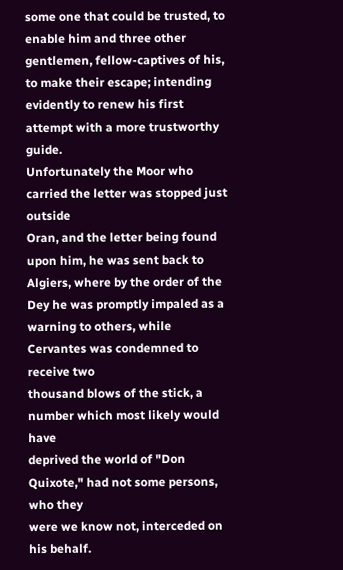some one that could be trusted, to enable him and three other
gentlemen, fellow-captives of his, to make their escape; intending
evidently to renew his first attempt with a more trustworthy guide.
Unfortunately the Moor who carried the letter was stopped just outside
Oran, and the letter being found upon him, he was sent back to
Algiers, where by the order of the Dey he was promptly impaled as a
warning to others, while Cervantes was condemned to receive two
thousand blows of the stick, a number which most likely would have
deprived the world of "Don Quixote," had not some persons, who they
were we know not, interceded on his behalf.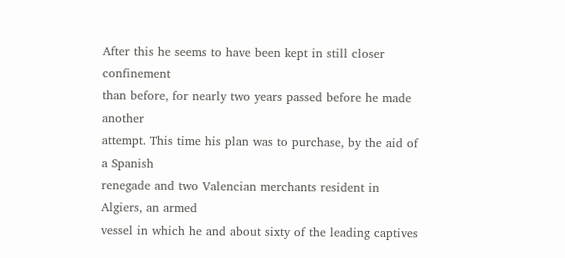After this he seems to have been kept in still closer confinement
than before, for nearly two years passed before he made another
attempt. This time his plan was to purchase, by the aid of a Spanish
renegade and two Valencian merchants resident in Algiers, an armed
vessel in which he and about sixty of the leading captives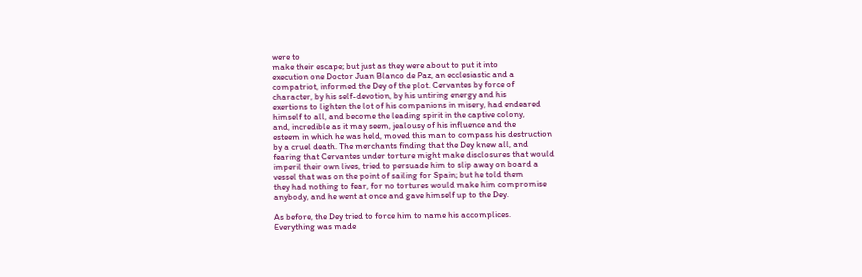were to
make their escape; but just as they were about to put it into
execution one Doctor Juan Blanco de Paz, an ecclesiastic and a
compatriot, informed the Dey of the plot. Cervantes by force of
character, by his self-devotion, by his untiring energy and his
exertions to lighten the lot of his companions in misery, had endeared
himself to all, and become the leading spirit in the captive colony,
and, incredible as it may seem, jealousy of his influence and the
esteem in which he was held, moved this man to compass his destruction
by a cruel death. The merchants finding that the Dey knew all, and
fearing that Cervantes under torture might make disclosures that would
imperil their own lives, tried to persuade him to slip away on board a
vessel that was on the point of sailing for Spain; but he told them
they had nothing to fear, for no tortures would make him compromise
anybody, and he went at once and gave himself up to the Dey.

As before, the Dey tried to force him to name his accomplices.
Everything was made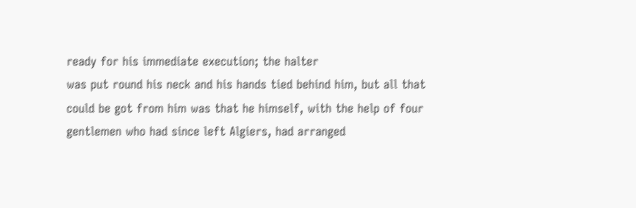ready for his immediate execution; the halter
was put round his neck and his hands tied behind him, but all that
could be got from him was that he himself, with the help of four
gentlemen who had since left Algiers, had arranged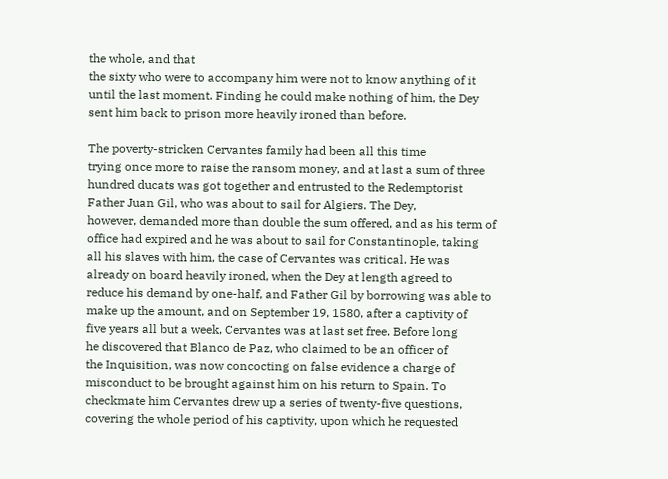the whole, and that
the sixty who were to accompany him were not to know anything of it
until the last moment. Finding he could make nothing of him, the Dey
sent him back to prison more heavily ironed than before.

The poverty-stricken Cervantes family had been all this time
trying once more to raise the ransom money, and at last a sum of three
hundred ducats was got together and entrusted to the Redemptorist
Father Juan Gil, who was about to sail for Algiers. The Dey,
however, demanded more than double the sum offered, and as his term of
office had expired and he was about to sail for Constantinople, taking
all his slaves with him, the case of Cervantes was critical. He was
already on board heavily ironed, when the Dey at length agreed to
reduce his demand by one-half, and Father Gil by borrowing was able to
make up the amount, and on September 19, 1580, after a captivity of
five years all but a week, Cervantes was at last set free. Before long
he discovered that Blanco de Paz, who claimed to be an officer of
the Inquisition, was now concocting on false evidence a charge of
misconduct to be brought against him on his return to Spain. To
checkmate him Cervantes drew up a series of twenty-five questions,
covering the whole period of his captivity, upon which he requested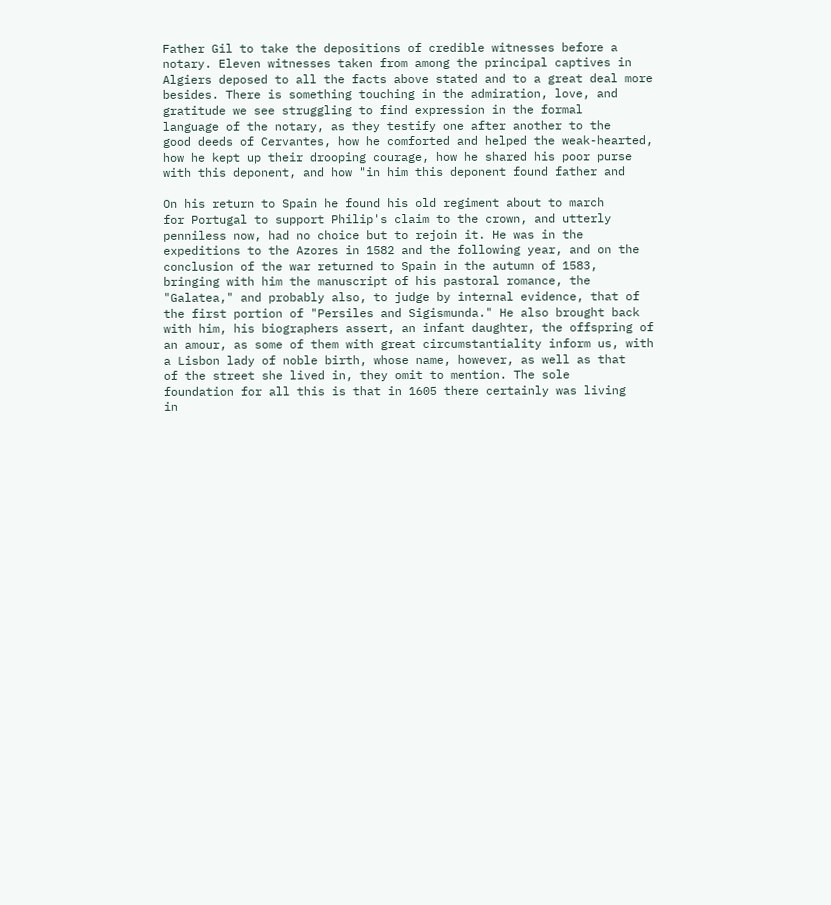Father Gil to take the depositions of credible witnesses before a
notary. Eleven witnesses taken from among the principal captives in
Algiers deposed to all the facts above stated and to a great deal more
besides. There is something touching in the admiration, love, and
gratitude we see struggling to find expression in the formal
language of the notary, as they testify one after another to the
good deeds of Cervantes, how he comforted and helped the weak-hearted,
how he kept up their drooping courage, how he shared his poor purse
with this deponent, and how "in him this deponent found father and

On his return to Spain he found his old regiment about to march
for Portugal to support Philip's claim to the crown, and utterly
penniless now, had no choice but to rejoin it. He was in the
expeditions to the Azores in 1582 and the following year, and on the
conclusion of the war returned to Spain in the autumn of 1583,
bringing with him the manuscript of his pastoral romance, the
"Galatea," and probably also, to judge by internal evidence, that of
the first portion of "Persiles and Sigismunda." He also brought back
with him, his biographers assert, an infant daughter, the offspring of
an amour, as some of them with great circumstantiality inform us, with
a Lisbon lady of noble birth, whose name, however, as well as that
of the street she lived in, they omit to mention. The sole
foundation for all this is that in 1605 there certainly was living
in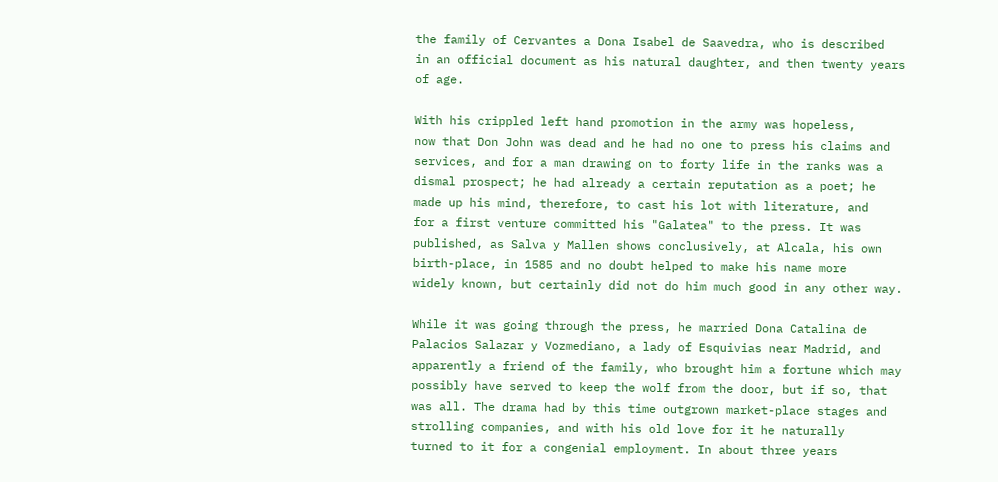the family of Cervantes a Dona Isabel de Saavedra, who is described
in an official document as his natural daughter, and then twenty years
of age.

With his crippled left hand promotion in the army was hopeless,
now that Don John was dead and he had no one to press his claims and
services, and for a man drawing on to forty life in the ranks was a
dismal prospect; he had already a certain reputation as a poet; he
made up his mind, therefore, to cast his lot with literature, and
for a first venture committed his "Galatea" to the press. It was
published, as Salva y Mallen shows conclusively, at Alcala, his own
birth-place, in 1585 and no doubt helped to make his name more
widely known, but certainly did not do him much good in any other way.

While it was going through the press, he married Dona Catalina de
Palacios Salazar y Vozmediano, a lady of Esquivias near Madrid, and
apparently a friend of the family, who brought him a fortune which may
possibly have served to keep the wolf from the door, but if so, that
was all. The drama had by this time outgrown market-place stages and
strolling companies, and with his old love for it he naturally
turned to it for a congenial employment. In about three years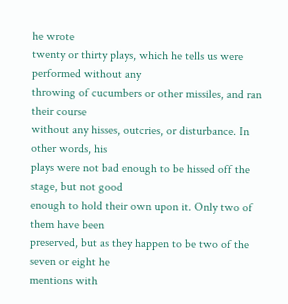he wrote
twenty or thirty plays, which he tells us were performed without any
throwing of cucumbers or other missiles, and ran their course
without any hisses, outcries, or disturbance. In other words, his
plays were not bad enough to be hissed off the stage, but not good
enough to hold their own upon it. Only two of them have been
preserved, but as they happen to be two of the seven or eight he
mentions with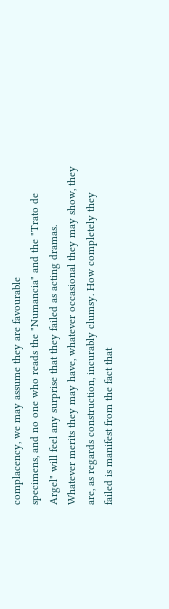complacency, we may assume they are favourable
specimens, and no one who reads the "Numancia" and the "Trato de
Argel" will feel any surprise that they failed as acting dramas.
Whatever merits they may have, whatever occasional they may show, they
are, as regards construction, incurably clumsy. How completely they
failed is manifest from the fact that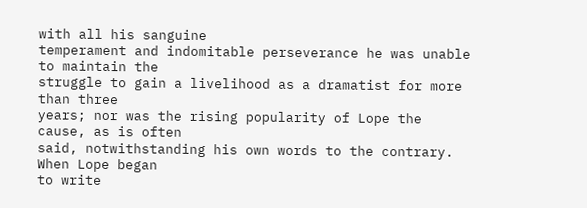with all his sanguine
temperament and indomitable perseverance he was unable to maintain the
struggle to gain a livelihood as a dramatist for more than three
years; nor was the rising popularity of Lope the cause, as is often
said, notwithstanding his own words to the contrary. When Lope began
to write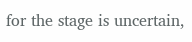for the stage is uncertain,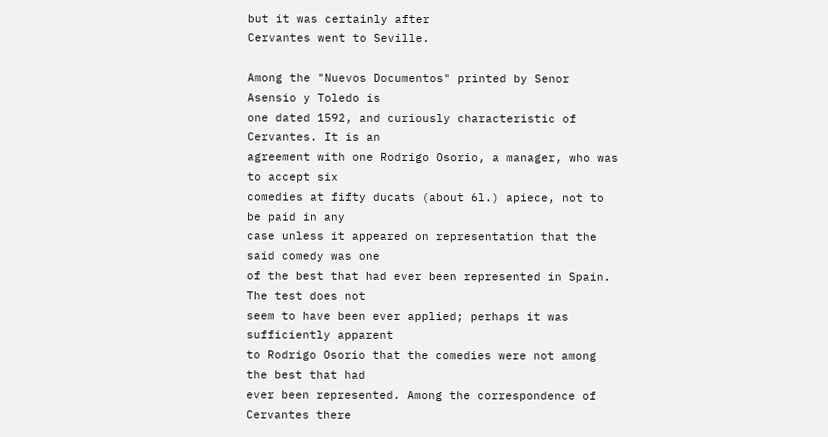but it was certainly after
Cervantes went to Seville.

Among the "Nuevos Documentos" printed by Senor Asensio y Toledo is
one dated 1592, and curiously characteristic of Cervantes. It is an
agreement with one Rodrigo Osorio, a manager, who was to accept six
comedies at fifty ducats (about 6l.) apiece, not to be paid in any
case unless it appeared on representation that the said comedy was one
of the best that had ever been represented in Spain. The test does not
seem to have been ever applied; perhaps it was sufficiently apparent
to Rodrigo Osorio that the comedies were not among the best that had
ever been represented. Among the correspondence of Cervantes there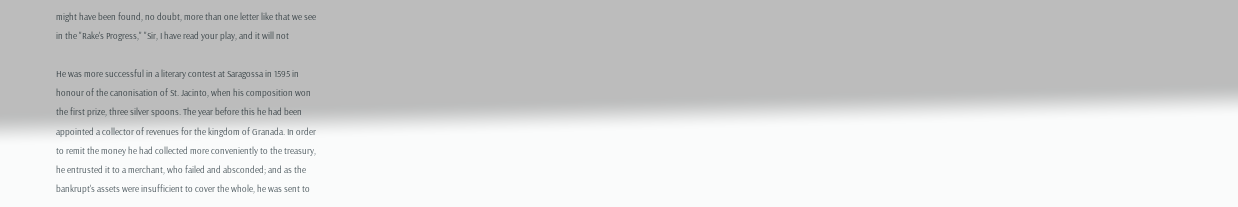might have been found, no doubt, more than one letter like that we see
in the "Rake's Progress," "Sir, I have read your play, and it will not

He was more successful in a literary contest at Saragossa in 1595 in
honour of the canonisation of St. Jacinto, when his composition won
the first prize, three silver spoons. The year before this he had been
appointed a collector of revenues for the kingdom of Granada. In order
to remit the money he had collected more conveniently to the treasury,
he entrusted it to a merchant, who failed and absconded; and as the
bankrupt's assets were insufficient to cover the whole, he was sent to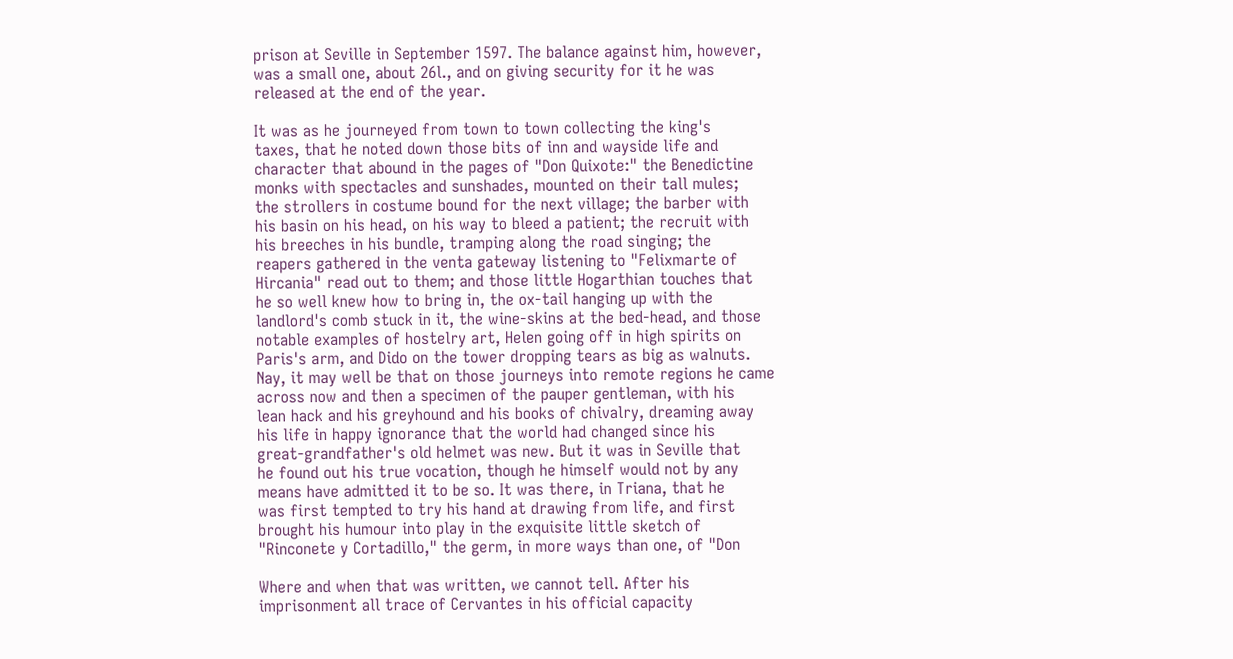prison at Seville in September 1597. The balance against him, however,
was a small one, about 26l., and on giving security for it he was
released at the end of the year.

It was as he journeyed from town to town collecting the king's
taxes, that he noted down those bits of inn and wayside life and
character that abound in the pages of "Don Quixote:" the Benedictine
monks with spectacles and sunshades, mounted on their tall mules;
the strollers in costume bound for the next village; the barber with
his basin on his head, on his way to bleed a patient; the recruit with
his breeches in his bundle, tramping along the road singing; the
reapers gathered in the venta gateway listening to "Felixmarte of
Hircania" read out to them; and those little Hogarthian touches that
he so well knew how to bring in, the ox-tail hanging up with the
landlord's comb stuck in it, the wine-skins at the bed-head, and those
notable examples of hostelry art, Helen going off in high spirits on
Paris's arm, and Dido on the tower dropping tears as big as walnuts.
Nay, it may well be that on those journeys into remote regions he came
across now and then a specimen of the pauper gentleman, with his
lean hack and his greyhound and his books of chivalry, dreaming away
his life in happy ignorance that the world had changed since his
great-grandfather's old helmet was new. But it was in Seville that
he found out his true vocation, though he himself would not by any
means have admitted it to be so. It was there, in Triana, that he
was first tempted to try his hand at drawing from life, and first
brought his humour into play in the exquisite little sketch of
"Rinconete y Cortadillo," the germ, in more ways than one, of "Don

Where and when that was written, we cannot tell. After his
imprisonment all trace of Cervantes in his official capacity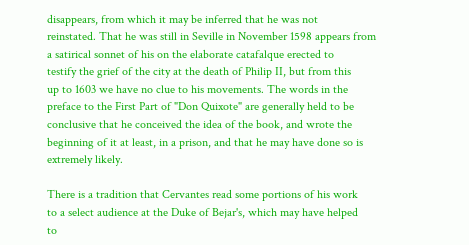disappears, from which it may be inferred that he was not
reinstated. That he was still in Seville in November 1598 appears from
a satirical sonnet of his on the elaborate catafalque erected to
testify the grief of the city at the death of Philip II, but from this
up to 1603 we have no clue to his movements. The words in the
preface to the First Part of "Don Quixote" are generally held to be
conclusive that he conceived the idea of the book, and wrote the
beginning of it at least, in a prison, and that he may have done so is
extremely likely.

There is a tradition that Cervantes read some portions of his work
to a select audience at the Duke of Bejar's, which may have helped
to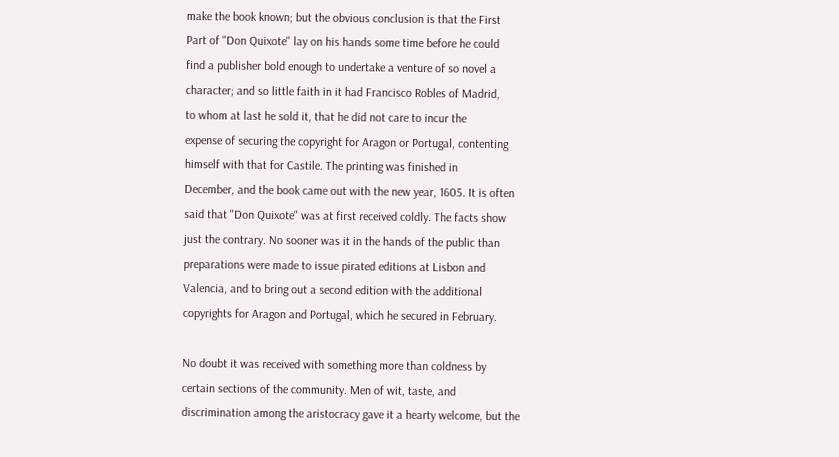make the book known; but the obvious conclusion is that the First
Part of "Don Quixote" lay on his hands some time before he could
find a publisher bold enough to undertake a venture of so novel a
character; and so little faith in it had Francisco Robles of Madrid,
to whom at last he sold it, that he did not care to incur the
expense of securing the copyright for Aragon or Portugal, contenting
himself with that for Castile. The printing was finished in
December, and the book came out with the new year, 1605. It is often
said that "Don Quixote" was at first received coldly. The facts show
just the contrary. No sooner was it in the hands of the public than
preparations were made to issue pirated editions at Lisbon and
Valencia, and to bring out a second edition with the additional
copyrights for Aragon and Portugal, which he secured in February.

No doubt it was received with something more than coldness by
certain sections of the community. Men of wit, taste, and
discrimination among the aristocracy gave it a hearty welcome, but the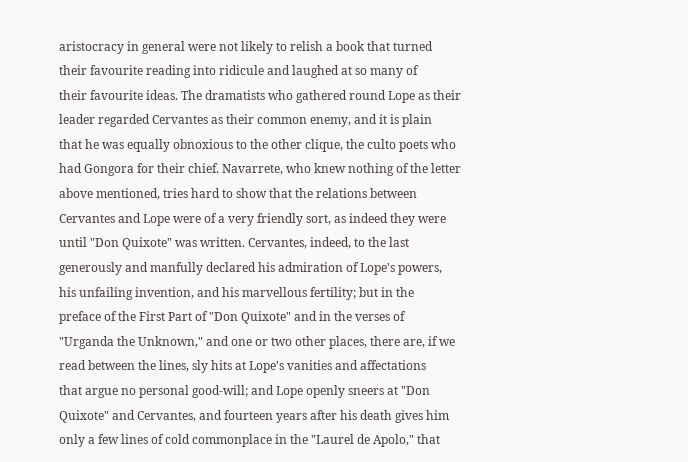aristocracy in general were not likely to relish a book that turned
their favourite reading into ridicule and laughed at so many of
their favourite ideas. The dramatists who gathered round Lope as their
leader regarded Cervantes as their common enemy, and it is plain
that he was equally obnoxious to the other clique, the culto poets who
had Gongora for their chief. Navarrete, who knew nothing of the letter
above mentioned, tries hard to show that the relations between
Cervantes and Lope were of a very friendly sort, as indeed they were
until "Don Quixote" was written. Cervantes, indeed, to the last
generously and manfully declared his admiration of Lope's powers,
his unfailing invention, and his marvellous fertility; but in the
preface of the First Part of "Don Quixote" and in the verses of
"Urganda the Unknown," and one or two other places, there are, if we
read between the lines, sly hits at Lope's vanities and affectations
that argue no personal good-will; and Lope openly sneers at "Don
Quixote" and Cervantes, and fourteen years after his death gives him
only a few lines of cold commonplace in the "Laurel de Apolo," that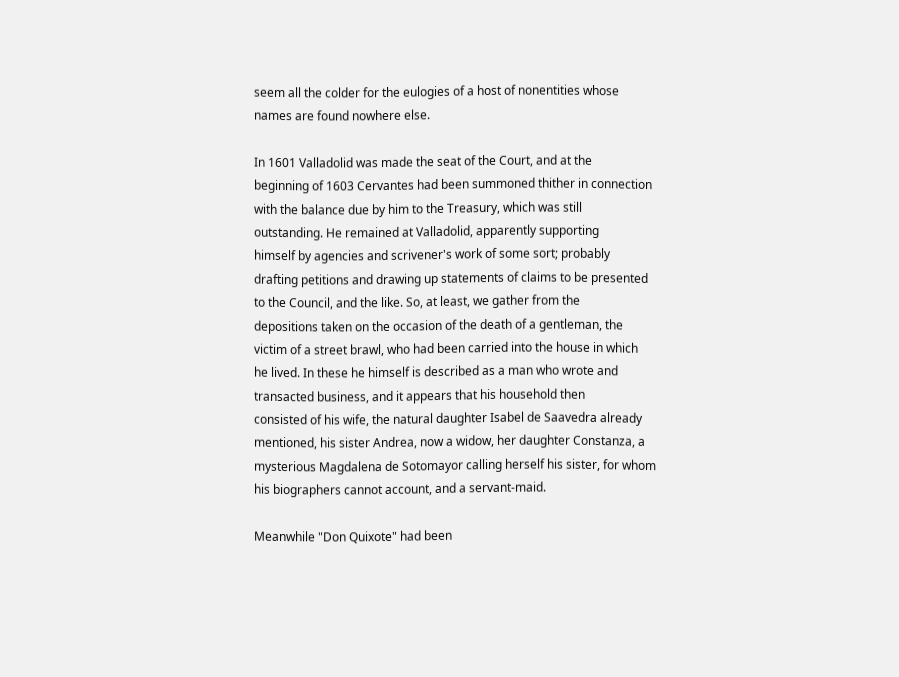seem all the colder for the eulogies of a host of nonentities whose
names are found nowhere else.

In 1601 Valladolid was made the seat of the Court, and at the
beginning of 1603 Cervantes had been summoned thither in connection
with the balance due by him to the Treasury, which was still
outstanding. He remained at Valladolid, apparently supporting
himself by agencies and scrivener's work of some sort; probably
drafting petitions and drawing up statements of claims to be presented
to the Council, and the like. So, at least, we gather from the
depositions taken on the occasion of the death of a gentleman, the
victim of a street brawl, who had been carried into the house in which
he lived. In these he himself is described as a man who wrote and
transacted business, and it appears that his household then
consisted of his wife, the natural daughter Isabel de Saavedra already
mentioned, his sister Andrea, now a widow, her daughter Constanza, a
mysterious Magdalena de Sotomayor calling herself his sister, for whom
his biographers cannot account, and a servant-maid.

Meanwhile "Don Quixote" had been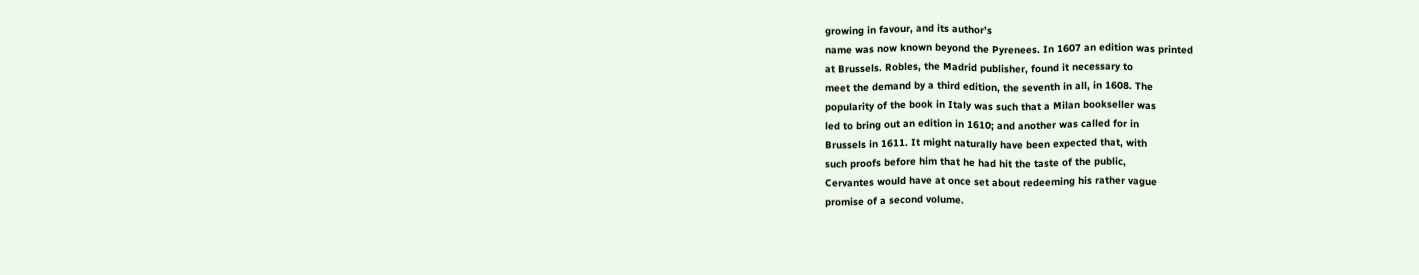growing in favour, and its author's
name was now known beyond the Pyrenees. In 1607 an edition was printed
at Brussels. Robles, the Madrid publisher, found it necessary to
meet the demand by a third edition, the seventh in all, in 1608. The
popularity of the book in Italy was such that a Milan bookseller was
led to bring out an edition in 1610; and another was called for in
Brussels in 1611. It might naturally have been expected that, with
such proofs before him that he had hit the taste of the public,
Cervantes would have at once set about redeeming his rather vague
promise of a second volume.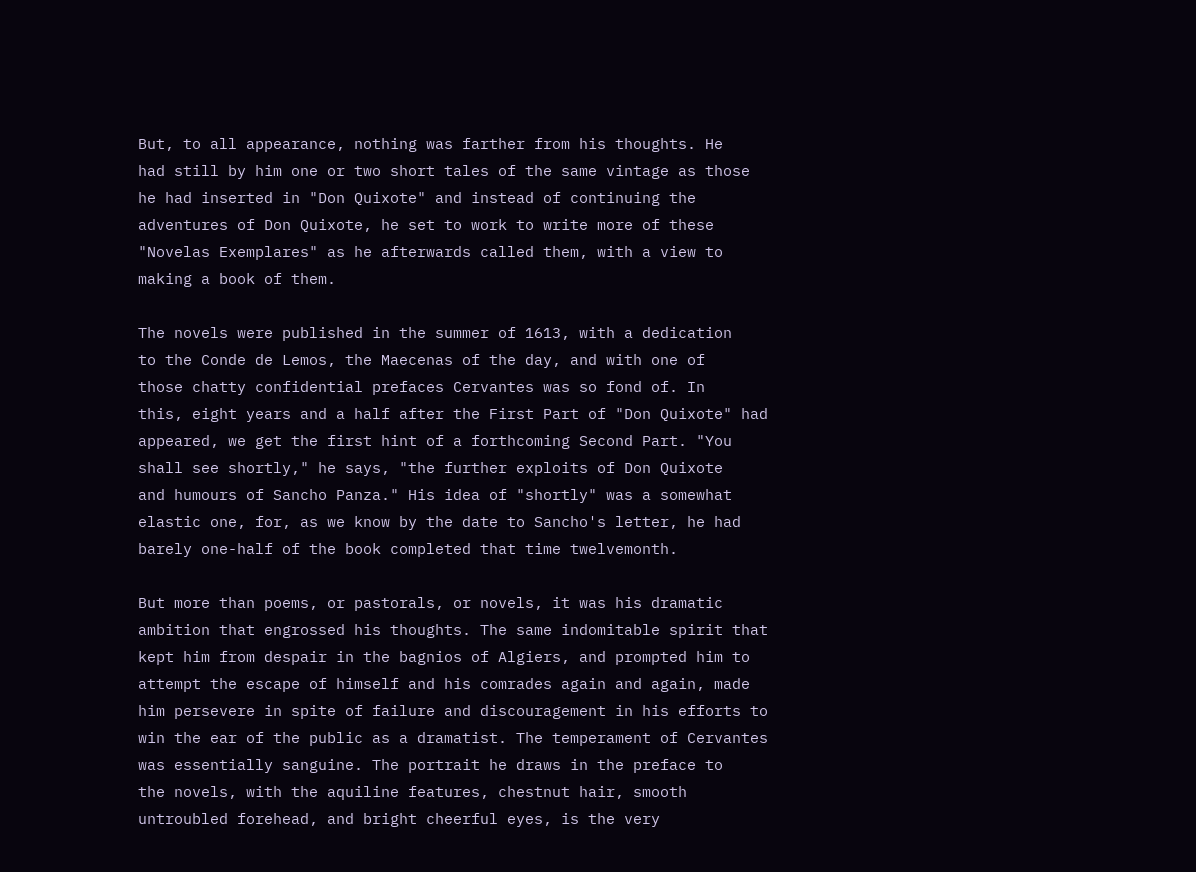But, to all appearance, nothing was farther from his thoughts. He
had still by him one or two short tales of the same vintage as those
he had inserted in "Don Quixote" and instead of continuing the
adventures of Don Quixote, he set to work to write more of these
"Novelas Exemplares" as he afterwards called them, with a view to
making a book of them.

The novels were published in the summer of 1613, with a dedication
to the Conde de Lemos, the Maecenas of the day, and with one of
those chatty confidential prefaces Cervantes was so fond of. In
this, eight years and a half after the First Part of "Don Quixote" had
appeared, we get the first hint of a forthcoming Second Part. "You
shall see shortly," he says, "the further exploits of Don Quixote
and humours of Sancho Panza." His idea of "shortly" was a somewhat
elastic one, for, as we know by the date to Sancho's letter, he had
barely one-half of the book completed that time twelvemonth.

But more than poems, or pastorals, or novels, it was his dramatic
ambition that engrossed his thoughts. The same indomitable spirit that
kept him from despair in the bagnios of Algiers, and prompted him to
attempt the escape of himself and his comrades again and again, made
him persevere in spite of failure and discouragement in his efforts to
win the ear of the public as a dramatist. The temperament of Cervantes
was essentially sanguine. The portrait he draws in the preface to
the novels, with the aquiline features, chestnut hair, smooth
untroubled forehead, and bright cheerful eyes, is the very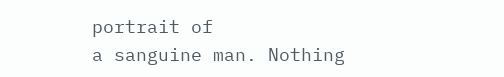portrait of
a sanguine man. Nothing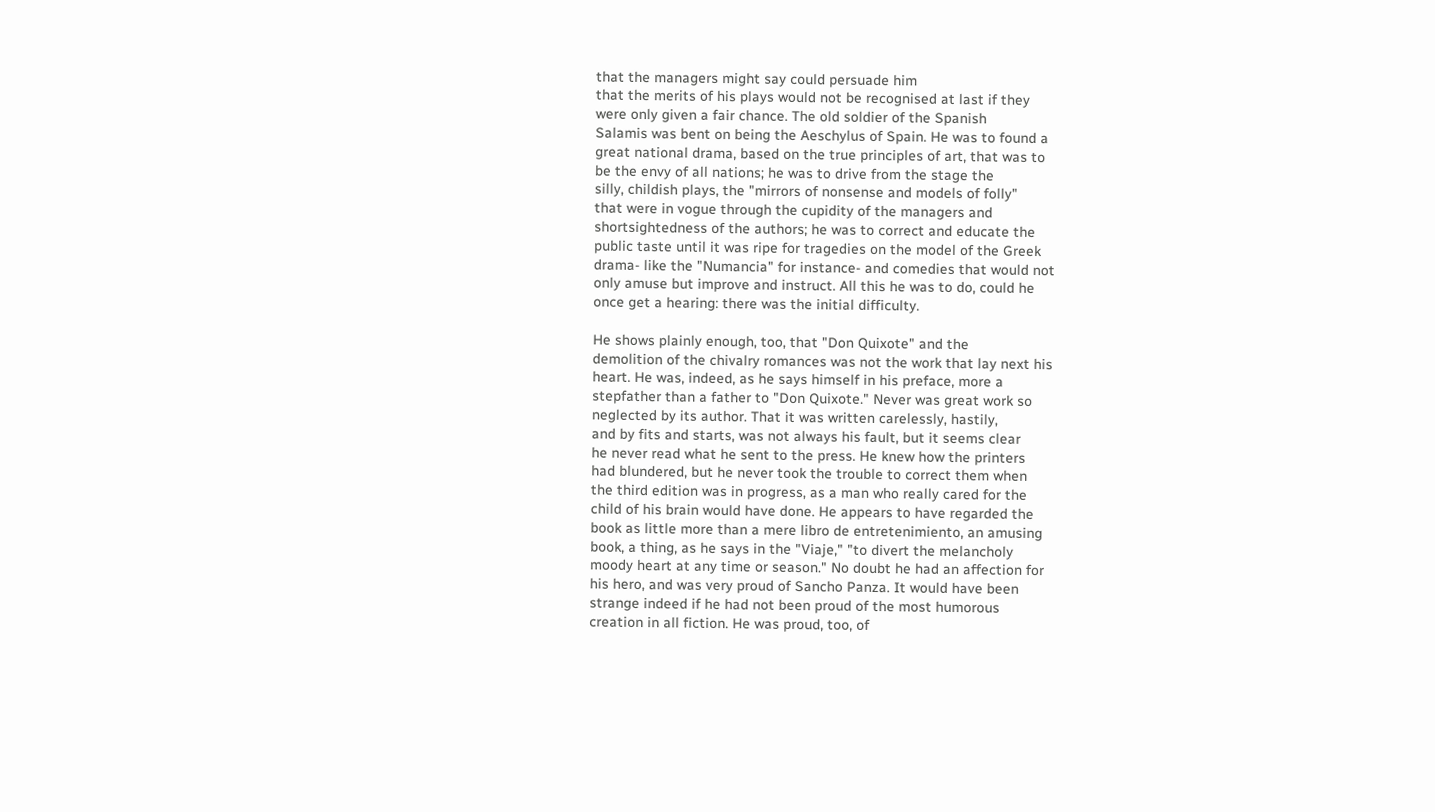that the managers might say could persuade him
that the merits of his plays would not be recognised at last if they
were only given a fair chance. The old soldier of the Spanish
Salamis was bent on being the Aeschylus of Spain. He was to found a
great national drama, based on the true principles of art, that was to
be the envy of all nations; he was to drive from the stage the
silly, childish plays, the "mirrors of nonsense and models of folly"
that were in vogue through the cupidity of the managers and
shortsightedness of the authors; he was to correct and educate the
public taste until it was ripe for tragedies on the model of the Greek
drama- like the "Numancia" for instance- and comedies that would not
only amuse but improve and instruct. All this he was to do, could he
once get a hearing: there was the initial difficulty.

He shows plainly enough, too, that "Don Quixote" and the
demolition of the chivalry romances was not the work that lay next his
heart. He was, indeed, as he says himself in his preface, more a
stepfather than a father to "Don Quixote." Never was great work so
neglected by its author. That it was written carelessly, hastily,
and by fits and starts, was not always his fault, but it seems clear
he never read what he sent to the press. He knew how the printers
had blundered, but he never took the trouble to correct them when
the third edition was in progress, as a man who really cared for the
child of his brain would have done. He appears to have regarded the
book as little more than a mere libro de entretenimiento, an amusing
book, a thing, as he says in the "Viaje," "to divert the melancholy
moody heart at any time or season." No doubt he had an affection for
his hero, and was very proud of Sancho Panza. It would have been
strange indeed if he had not been proud of the most humorous
creation in all fiction. He was proud, too, of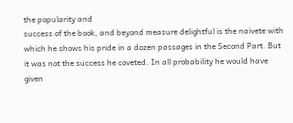the popularity and
success of the book, and beyond measure delightful is the naivete with
which he shows his pride in a dozen passages in the Second Part. But
it was not the success he coveted. In all probability he would have
given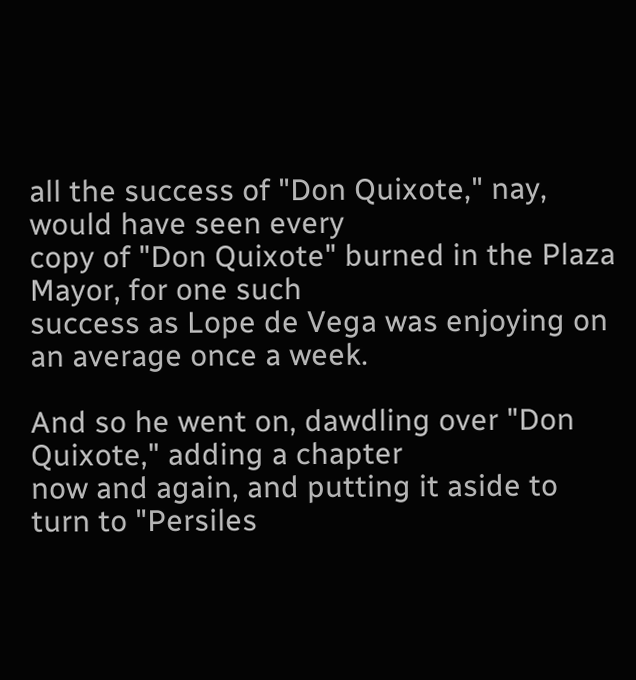all the success of "Don Quixote," nay, would have seen every
copy of "Don Quixote" burned in the Plaza Mayor, for one such
success as Lope de Vega was enjoying on an average once a week.

And so he went on, dawdling over "Don Quixote," adding a chapter
now and again, and putting it aside to turn to "Persiles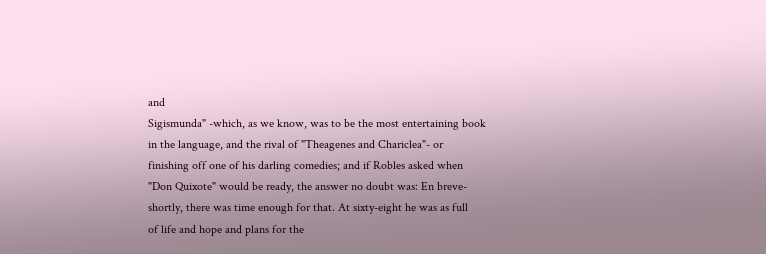and
Sigismunda" -which, as we know, was to be the most entertaining book
in the language, and the rival of "Theagenes and Chariclea"- or
finishing off one of his darling comedies; and if Robles asked when
"Don Quixote" would be ready, the answer no doubt was: En breve-
shortly, there was time enough for that. At sixty-eight he was as full
of life and hope and plans for the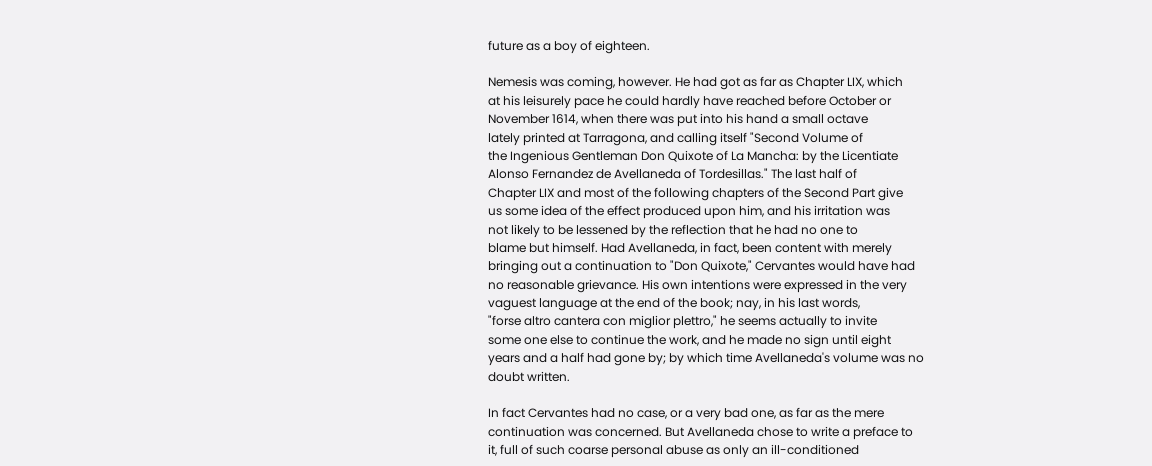future as a boy of eighteen.

Nemesis was coming, however. He had got as far as Chapter LIX, which
at his leisurely pace he could hardly have reached before October or
November 1614, when there was put into his hand a small octave
lately printed at Tarragona, and calling itself "Second Volume of
the Ingenious Gentleman Don Quixote of La Mancha: by the Licentiate
Alonso Fernandez de Avellaneda of Tordesillas." The last half of
Chapter LIX and most of the following chapters of the Second Part give
us some idea of the effect produced upon him, and his irritation was
not likely to be lessened by the reflection that he had no one to
blame but himself. Had Avellaneda, in fact, been content with merely
bringing out a continuation to "Don Quixote," Cervantes would have had
no reasonable grievance. His own intentions were expressed in the very
vaguest language at the end of the book; nay, in his last words,
"forse altro cantera con miglior plettro," he seems actually to invite
some one else to continue the work, and he made no sign until eight
years and a half had gone by; by which time Avellaneda's volume was no
doubt written.

In fact Cervantes had no case, or a very bad one, as far as the mere
continuation was concerned. But Avellaneda chose to write a preface to
it, full of such coarse personal abuse as only an ill-conditioned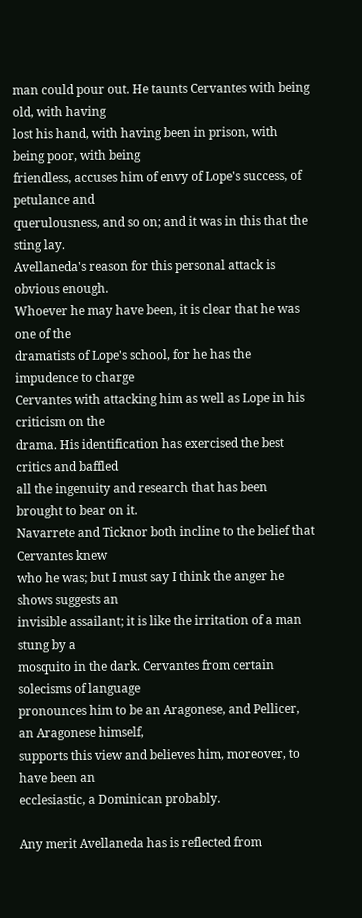man could pour out. He taunts Cervantes with being old, with having
lost his hand, with having been in prison, with being poor, with being
friendless, accuses him of envy of Lope's success, of petulance and
querulousness, and so on; and it was in this that the sting lay.
Avellaneda's reason for this personal attack is obvious enough.
Whoever he may have been, it is clear that he was one of the
dramatists of Lope's school, for he has the impudence to charge
Cervantes with attacking him as well as Lope in his criticism on the
drama. His identification has exercised the best critics and baffled
all the ingenuity and research that has been brought to bear on it.
Navarrete and Ticknor both incline to the belief that Cervantes knew
who he was; but I must say I think the anger he shows suggests an
invisible assailant; it is like the irritation of a man stung by a
mosquito in the dark. Cervantes from certain solecisms of language
pronounces him to be an Aragonese, and Pellicer, an Aragonese himself,
supports this view and believes him, moreover, to have been an
ecclesiastic, a Dominican probably.

Any merit Avellaneda has is reflected from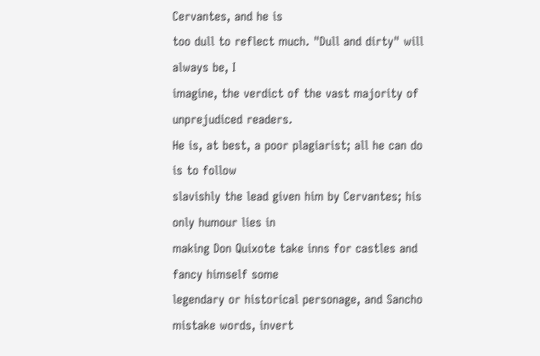Cervantes, and he is
too dull to reflect much. "Dull and dirty" will always be, I
imagine, the verdict of the vast majority of unprejudiced readers.
He is, at best, a poor plagiarist; all he can do is to follow
slavishly the lead given him by Cervantes; his only humour lies in
making Don Quixote take inns for castles and fancy himself some
legendary or historical personage, and Sancho mistake words, invert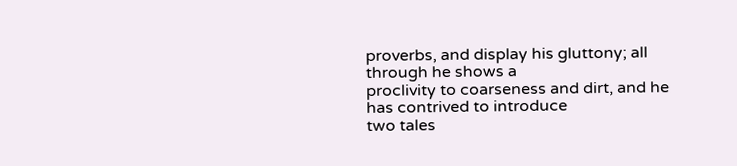proverbs, and display his gluttony; all through he shows a
proclivity to coarseness and dirt, and he has contrived to introduce
two tales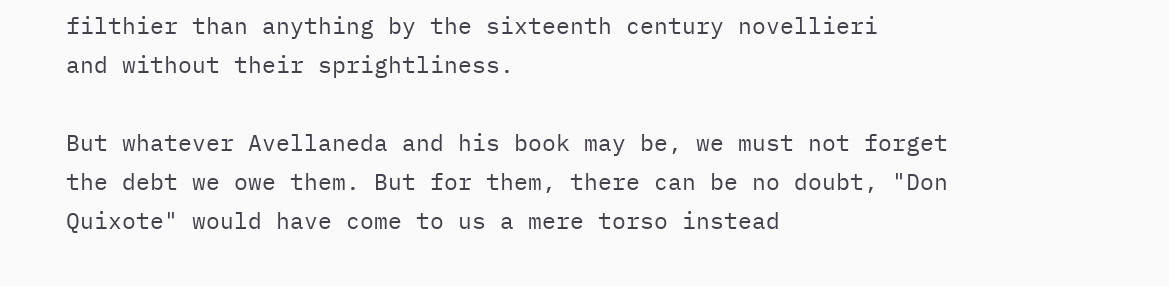filthier than anything by the sixteenth century novellieri
and without their sprightliness.

But whatever Avellaneda and his book may be, we must not forget
the debt we owe them. But for them, there can be no doubt, "Don
Quixote" would have come to us a mere torso instead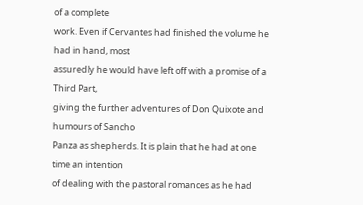of a complete
work. Even if Cervantes had finished the volume he had in hand, most
assuredly he would have left off with a promise of a Third Part,
giving the further adventures of Don Quixote and humours of Sancho
Panza as shepherds. It is plain that he had at one time an intention
of dealing with the pastoral romances as he had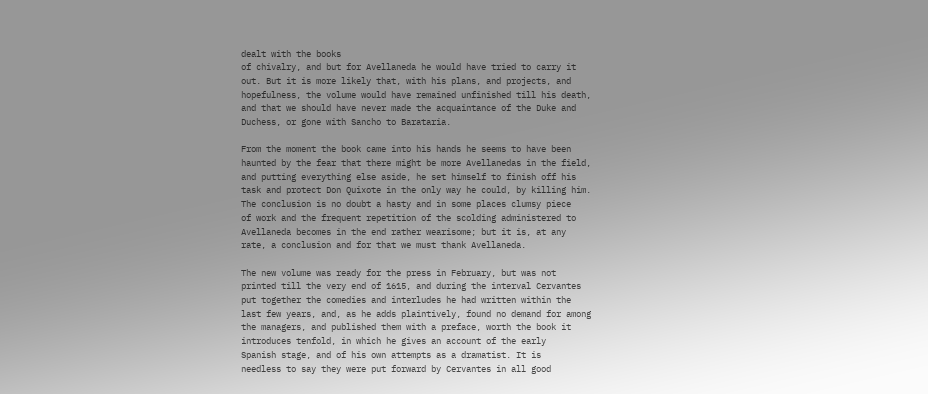dealt with the books
of chivalry, and but for Avellaneda he would have tried to carry it
out. But it is more likely that, with his plans, and projects, and
hopefulness, the volume would have remained unfinished till his death,
and that we should have never made the acquaintance of the Duke and
Duchess, or gone with Sancho to Barataria.

From the moment the book came into his hands he seems to have been
haunted by the fear that there might be more Avellanedas in the field,
and putting everything else aside, he set himself to finish off his
task and protect Don Quixote in the only way he could, by killing him.
The conclusion is no doubt a hasty and in some places clumsy piece
of work and the frequent repetition of the scolding administered to
Avellaneda becomes in the end rather wearisome; but it is, at any
rate, a conclusion and for that we must thank Avellaneda.

The new volume was ready for the press in February, but was not
printed till the very end of 1615, and during the interval Cervantes
put together the comedies and interludes he had written within the
last few years, and, as he adds plaintively, found no demand for among
the managers, and published them with a preface, worth the book it
introduces tenfold, in which he gives an account of the early
Spanish stage, and of his own attempts as a dramatist. It is
needless to say they were put forward by Cervantes in all good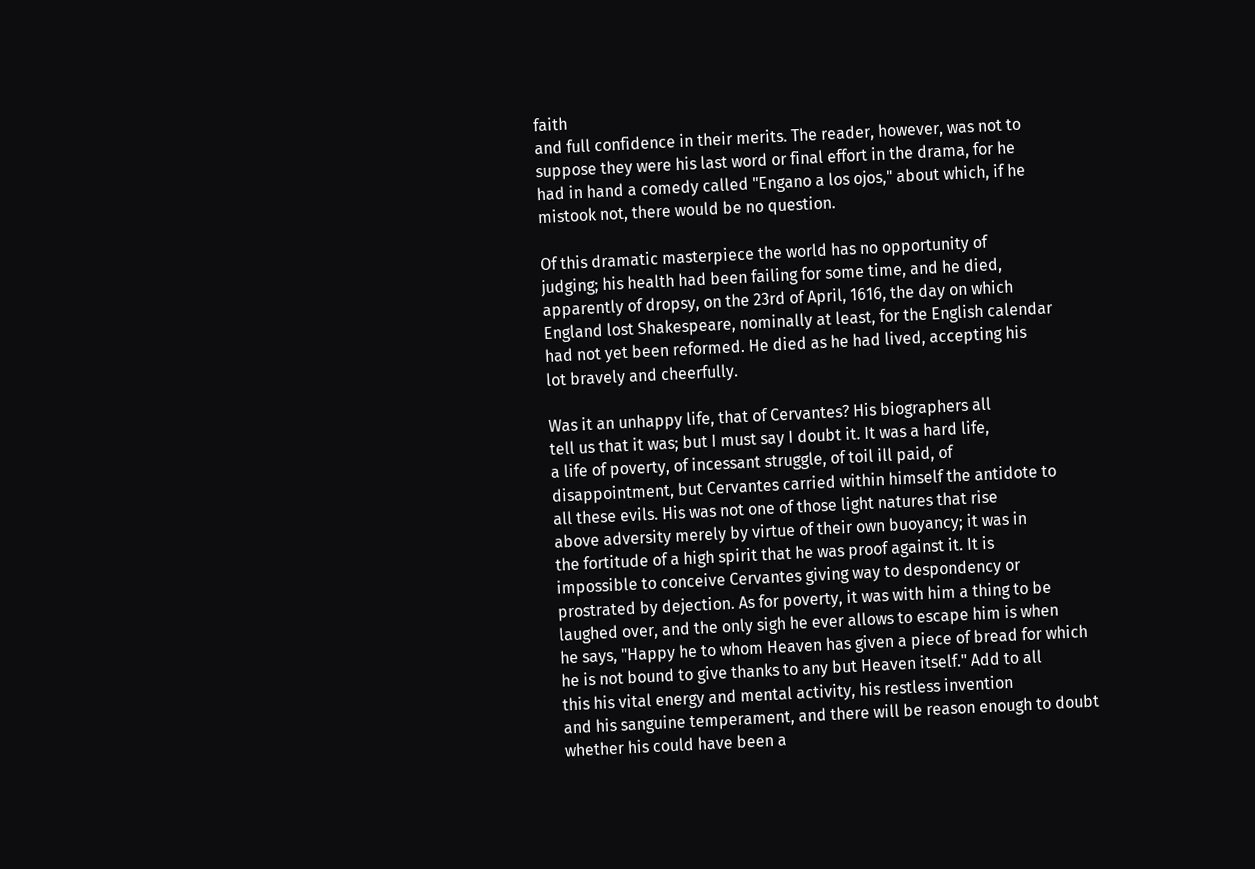faith
and full confidence in their merits. The reader, however, was not to
suppose they were his last word or final effort in the drama, for he
had in hand a comedy called "Engano a los ojos," about which, if he
mistook not, there would be no question.

Of this dramatic masterpiece the world has no opportunity of
judging; his health had been failing for some time, and he died,
apparently of dropsy, on the 23rd of April, 1616, the day on which
England lost Shakespeare, nominally at least, for the English calendar
had not yet been reformed. He died as he had lived, accepting his
lot bravely and cheerfully.

Was it an unhappy life, that of Cervantes? His biographers all
tell us that it was; but I must say I doubt it. It was a hard life,
a life of poverty, of incessant struggle, of toil ill paid, of
disappointment, but Cervantes carried within himself the antidote to
all these evils. His was not one of those light natures that rise
above adversity merely by virtue of their own buoyancy; it was in
the fortitude of a high spirit that he was proof against it. It is
impossible to conceive Cervantes giving way to despondency or
prostrated by dejection. As for poverty, it was with him a thing to be
laughed over, and the only sigh he ever allows to escape him is when
he says, "Happy he to whom Heaven has given a piece of bread for which
he is not bound to give thanks to any but Heaven itself." Add to all
this his vital energy and mental activity, his restless invention
and his sanguine temperament, and there will be reason enough to doubt
whether his could have been a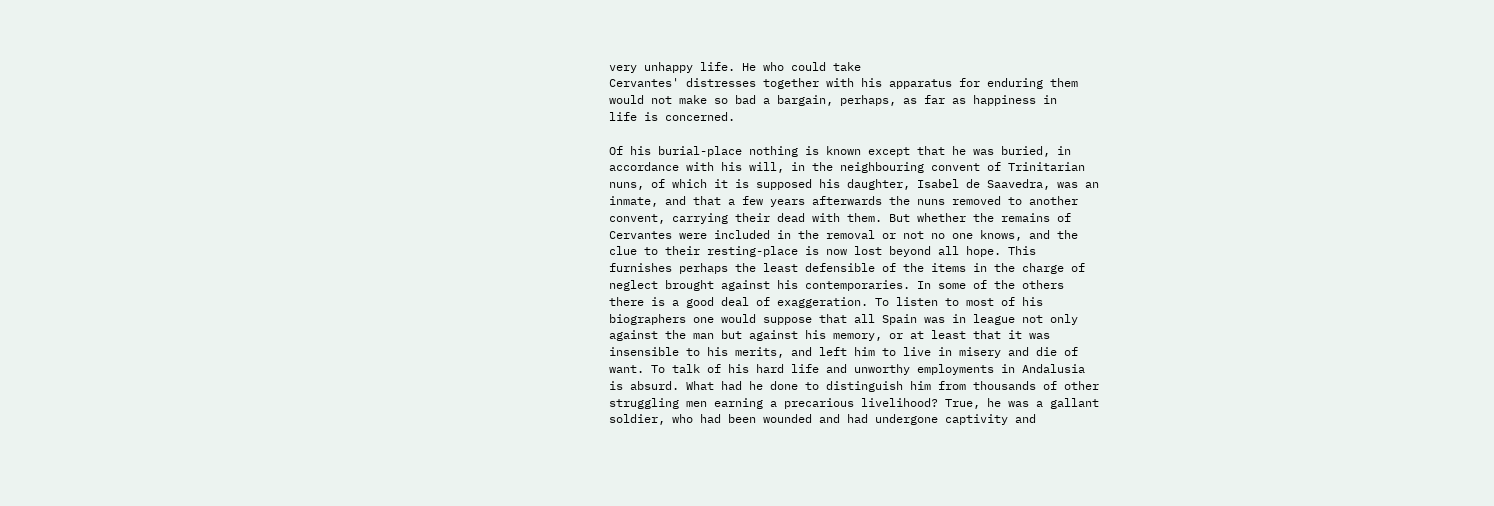very unhappy life. He who could take
Cervantes' distresses together with his apparatus for enduring them
would not make so bad a bargain, perhaps, as far as happiness in
life is concerned.

Of his burial-place nothing is known except that he was buried, in
accordance with his will, in the neighbouring convent of Trinitarian
nuns, of which it is supposed his daughter, Isabel de Saavedra, was an
inmate, and that a few years afterwards the nuns removed to another
convent, carrying their dead with them. But whether the remains of
Cervantes were included in the removal or not no one knows, and the
clue to their resting-place is now lost beyond all hope. This
furnishes perhaps the least defensible of the items in the charge of
neglect brought against his contemporaries. In some of the others
there is a good deal of exaggeration. To listen to most of his
biographers one would suppose that all Spain was in league not only
against the man but against his memory, or at least that it was
insensible to his merits, and left him to live in misery and die of
want. To talk of his hard life and unworthy employments in Andalusia
is absurd. What had he done to distinguish him from thousands of other
struggling men earning a precarious livelihood? True, he was a gallant
soldier, who had been wounded and had undergone captivity and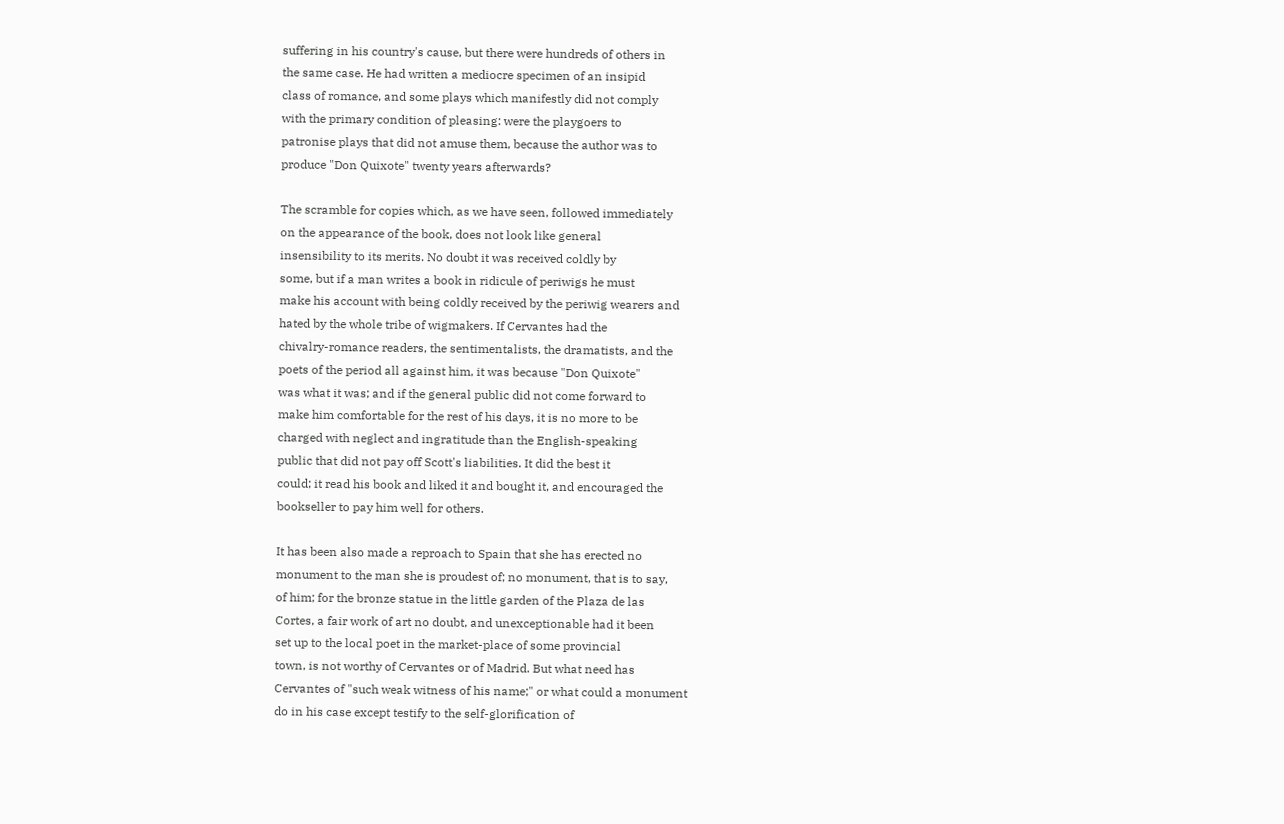suffering in his country's cause, but there were hundreds of others in
the same case. He had written a mediocre specimen of an insipid
class of romance, and some plays which manifestly did not comply
with the primary condition of pleasing: were the playgoers to
patronise plays that did not amuse them, because the author was to
produce "Don Quixote" twenty years afterwards?

The scramble for copies which, as we have seen, followed immediately
on the appearance of the book, does not look like general
insensibility to its merits. No doubt it was received coldly by
some, but if a man writes a book in ridicule of periwigs he must
make his account with being coldly received by the periwig wearers and
hated by the whole tribe of wigmakers. If Cervantes had the
chivalry-romance readers, the sentimentalists, the dramatists, and the
poets of the period all against him, it was because "Don Quixote"
was what it was; and if the general public did not come forward to
make him comfortable for the rest of his days, it is no more to be
charged with neglect and ingratitude than the English-speaking
public that did not pay off Scott's liabilities. It did the best it
could; it read his book and liked it and bought it, and encouraged the
bookseller to pay him well for others.

It has been also made a reproach to Spain that she has erected no
monument to the man she is proudest of; no monument, that is to say,
of him; for the bronze statue in the little garden of the Plaza de las
Cortes, a fair work of art no doubt, and unexceptionable had it been
set up to the local poet in the market-place of some provincial
town, is not worthy of Cervantes or of Madrid. But what need has
Cervantes of "such weak witness of his name;" or what could a monument
do in his case except testify to the self-glorification of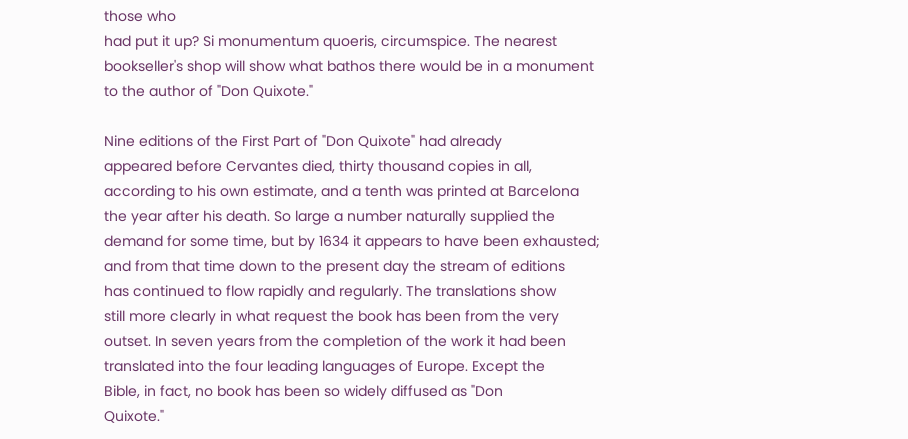those who
had put it up? Si monumentum quoeris, circumspice. The nearest
bookseller's shop will show what bathos there would be in a monument
to the author of "Don Quixote."

Nine editions of the First Part of "Don Quixote" had already
appeared before Cervantes died, thirty thousand copies in all,
according to his own estimate, and a tenth was printed at Barcelona
the year after his death. So large a number naturally supplied the
demand for some time, but by 1634 it appears to have been exhausted;
and from that time down to the present day the stream of editions
has continued to flow rapidly and regularly. The translations show
still more clearly in what request the book has been from the very
outset. In seven years from the completion of the work it had been
translated into the four leading languages of Europe. Except the
Bible, in fact, no book has been so widely diffused as "Don
Quixote."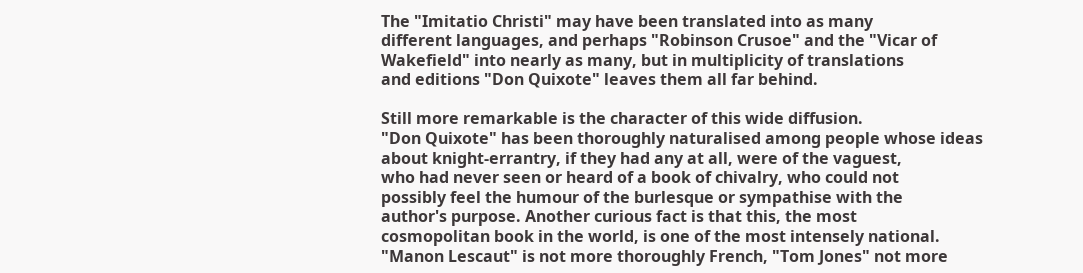The "Imitatio Christi" may have been translated into as many
different languages, and perhaps "Robinson Crusoe" and the "Vicar of
Wakefield" into nearly as many, but in multiplicity of translations
and editions "Don Quixote" leaves them all far behind.

Still more remarkable is the character of this wide diffusion.
"Don Quixote" has been thoroughly naturalised among people whose ideas
about knight-errantry, if they had any at all, were of the vaguest,
who had never seen or heard of a book of chivalry, who could not
possibly feel the humour of the burlesque or sympathise with the
author's purpose. Another curious fact is that this, the most
cosmopolitan book in the world, is one of the most intensely national.
"Manon Lescaut" is not more thoroughly French, "Tom Jones" not more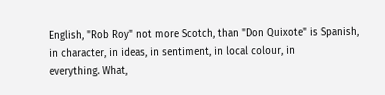English, "Rob Roy" not more Scotch, than "Don Quixote" is Spanish,
in character, in ideas, in sentiment, in local colour, in
everything. What,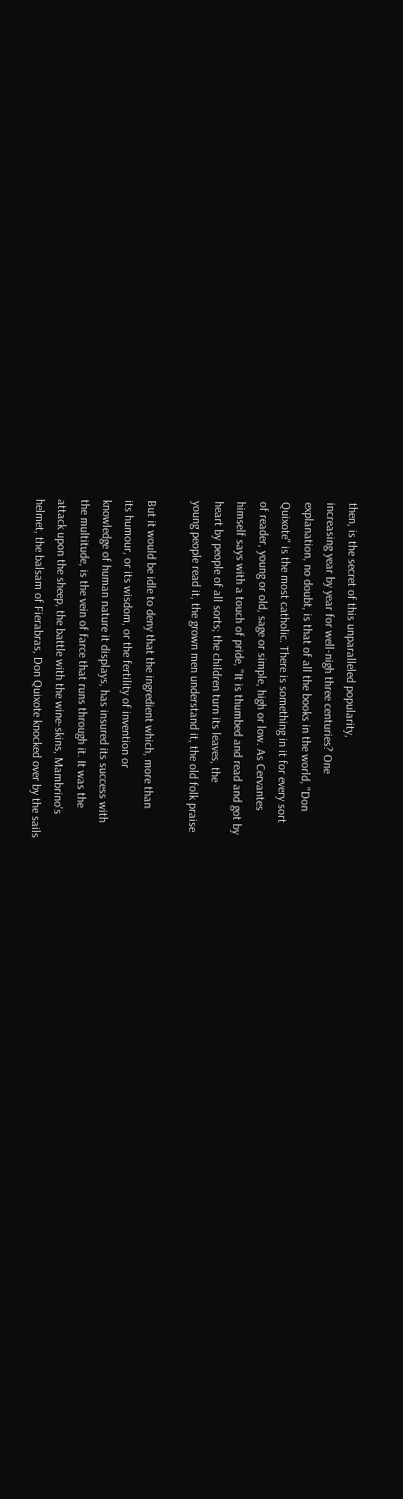then, is the secret of this unparalleled popularity,
increasing year by year for well-nigh three centuries? One
explanation, no doubt, is that of all the books in the world, "Don
Quixote" is the most catholic. There is something in it for every sort
of reader, young or old, sage or simple, high or low. As Cervantes
himself says with a touch of pride, "It is thumbed and read and got by
heart by people of all sorts; the children turn its leaves, the
young people read it, the grown men understand it, the old folk praise

But it would be idle to deny that the ingredient which, more than
its humour, or its wisdom, or the fertility of invention or
knowledge of human nature it displays, has insured its success with
the multitude, is the vein of farce that runs through it. It was the
attack upon the sheep, the battle with the wine-skins, Mambrino's
helmet, the balsam of Fierabras, Don Quixote knocked over by the sails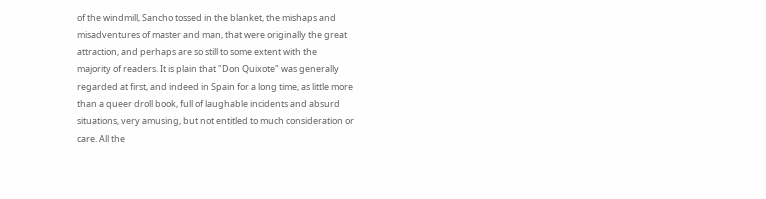of the windmill, Sancho tossed in the blanket, the mishaps and
misadventures of master and man, that were originally the great
attraction, and perhaps are so still to some extent with the
majority of readers. It is plain that "Don Quixote" was generally
regarded at first, and indeed in Spain for a long time, as little more
than a queer droll book, full of laughable incidents and absurd
situations, very amusing, but not entitled to much consideration or
care. All the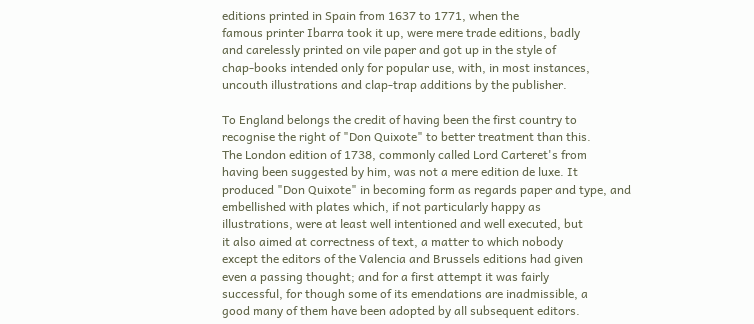editions printed in Spain from 1637 to 1771, when the
famous printer Ibarra took it up, were mere trade editions, badly
and carelessly printed on vile paper and got up in the style of
chap-books intended only for popular use, with, in most instances,
uncouth illustrations and clap-trap additions by the publisher.

To England belongs the credit of having been the first country to
recognise the right of "Don Quixote" to better treatment than this.
The London edition of 1738, commonly called Lord Carteret's from
having been suggested by him, was not a mere edition de luxe. It
produced "Don Quixote" in becoming form as regards paper and type, and
embellished with plates which, if not particularly happy as
illustrations, were at least well intentioned and well executed, but
it also aimed at correctness of text, a matter to which nobody
except the editors of the Valencia and Brussels editions had given
even a passing thought; and for a first attempt it was fairly
successful, for though some of its emendations are inadmissible, a
good many of them have been adopted by all subsequent editors.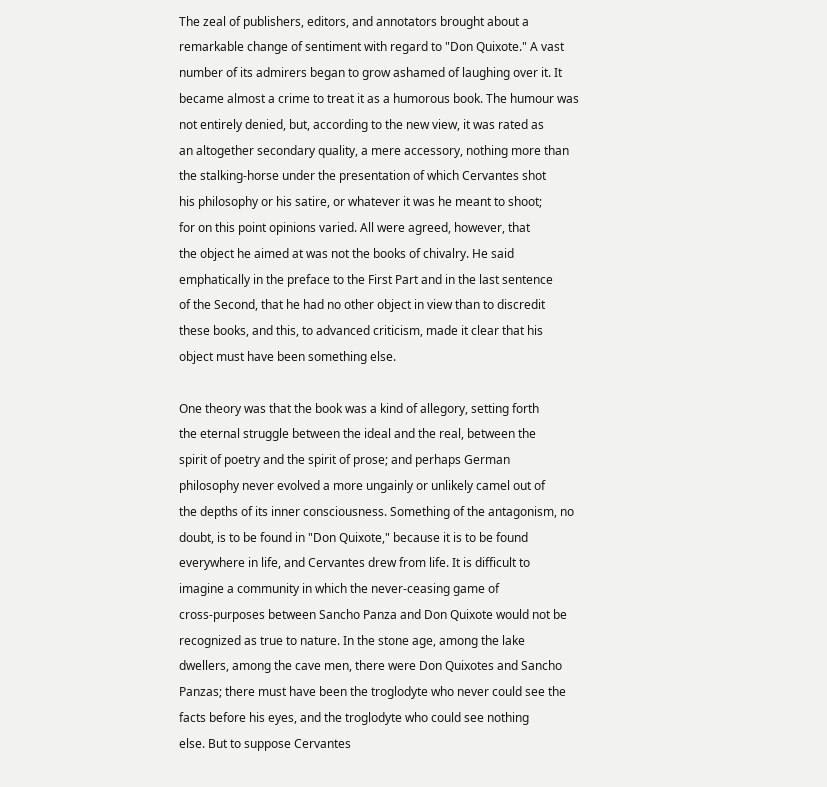The zeal of publishers, editors, and annotators brought about a
remarkable change of sentiment with regard to "Don Quixote." A vast
number of its admirers began to grow ashamed of laughing over it. It
became almost a crime to treat it as a humorous book. The humour was
not entirely denied, but, according to the new view, it was rated as
an altogether secondary quality, a mere accessory, nothing more than
the stalking-horse under the presentation of which Cervantes shot
his philosophy or his satire, or whatever it was he meant to shoot;
for on this point opinions varied. All were agreed, however, that
the object he aimed at was not the books of chivalry. He said
emphatically in the preface to the First Part and in the last sentence
of the Second, that he had no other object in view than to discredit
these books, and this, to advanced criticism, made it clear that his
object must have been something else.

One theory was that the book was a kind of allegory, setting forth
the eternal struggle between the ideal and the real, between the
spirit of poetry and the spirit of prose; and perhaps German
philosophy never evolved a more ungainly or unlikely camel out of
the depths of its inner consciousness. Something of the antagonism, no
doubt, is to be found in "Don Quixote," because it is to be found
everywhere in life, and Cervantes drew from life. It is difficult to
imagine a community in which the never-ceasing game of
cross-purposes between Sancho Panza and Don Quixote would not be
recognized as true to nature. In the stone age, among the lake
dwellers, among the cave men, there were Don Quixotes and Sancho
Panzas; there must have been the troglodyte who never could see the
facts before his eyes, and the troglodyte who could see nothing
else. But to suppose Cervantes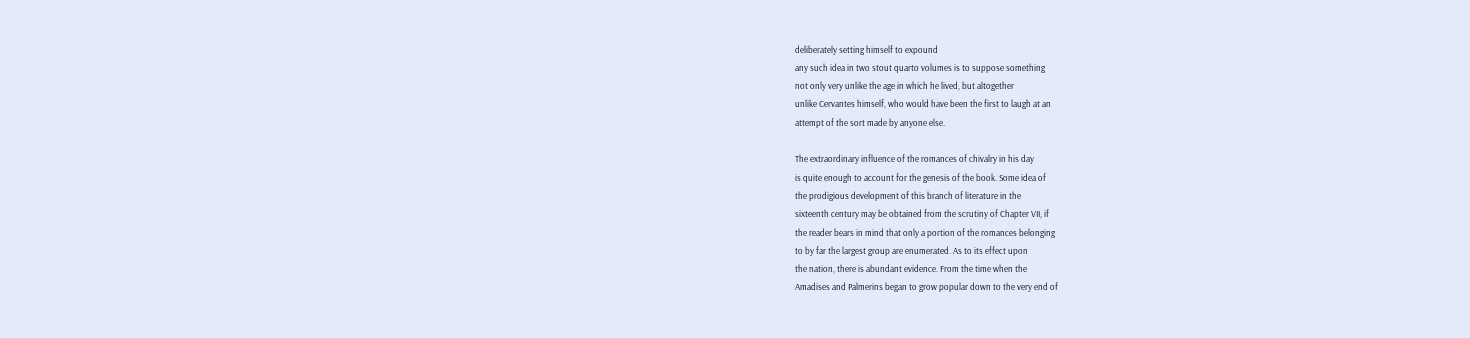deliberately setting himself to expound
any such idea in two stout quarto volumes is to suppose something
not only very unlike the age in which he lived, but altogether
unlike Cervantes himself, who would have been the first to laugh at an
attempt of the sort made by anyone else.

The extraordinary influence of the romances of chivalry in his day
is quite enough to account for the genesis of the book. Some idea of
the prodigious development of this branch of literature in the
sixteenth century may be obtained from the scrutiny of Chapter VII, if
the reader bears in mind that only a portion of the romances belonging
to by far the largest group are enumerated. As to its effect upon
the nation, there is abundant evidence. From the time when the
Amadises and Palmerins began to grow popular down to the very end of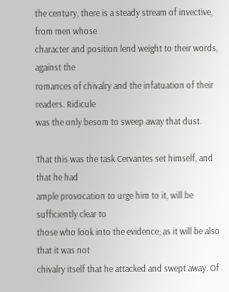the century, there is a steady stream of invective, from men whose
character and position lend weight to their words, against the
romances of chivalry and the infatuation of their readers. Ridicule
was the only besom to sweep away that dust.

That this was the task Cervantes set himself, and that he had
ample provocation to urge him to it, will be sufficiently clear to
those who look into the evidence; as it will be also that it was not
chivalry itself that he attacked and swept away. Of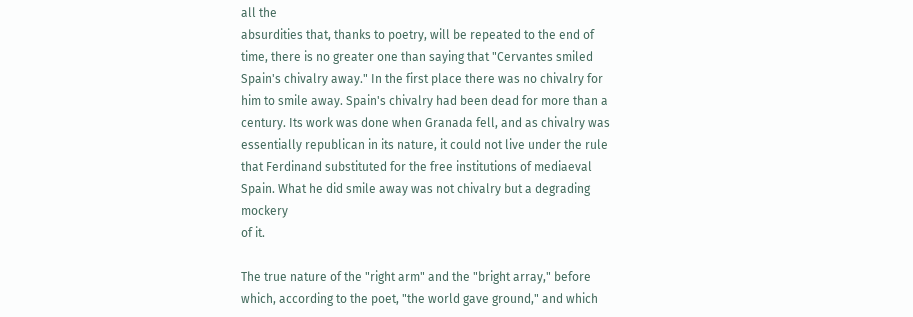all the
absurdities that, thanks to poetry, will be repeated to the end of
time, there is no greater one than saying that "Cervantes smiled
Spain's chivalry away." In the first place there was no chivalry for
him to smile away. Spain's chivalry had been dead for more than a
century. Its work was done when Granada fell, and as chivalry was
essentially republican in its nature, it could not live under the rule
that Ferdinand substituted for the free institutions of mediaeval
Spain. What he did smile away was not chivalry but a degrading mockery
of it.

The true nature of the "right arm" and the "bright array," before
which, according to the poet, "the world gave ground," and which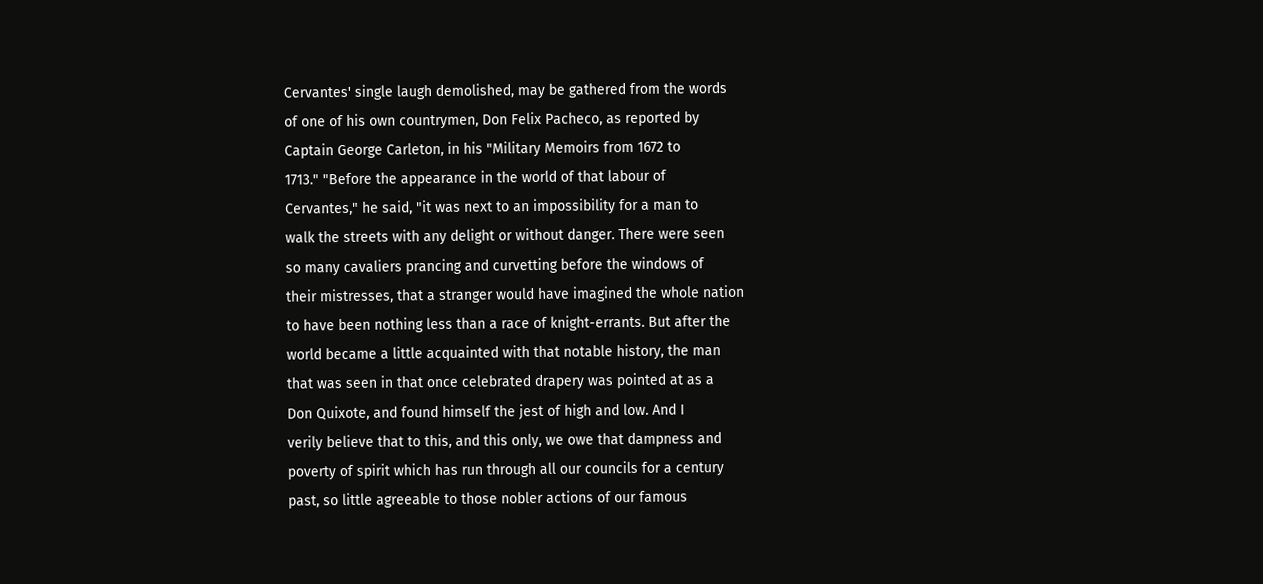Cervantes' single laugh demolished, may be gathered from the words
of one of his own countrymen, Don Felix Pacheco, as reported by
Captain George Carleton, in his "Military Memoirs from 1672 to
1713." "Before the appearance in the world of that labour of
Cervantes," he said, "it was next to an impossibility for a man to
walk the streets with any delight or without danger. There were seen
so many cavaliers prancing and curvetting before the windows of
their mistresses, that a stranger would have imagined the whole nation
to have been nothing less than a race of knight-errants. But after the
world became a little acquainted with that notable history, the man
that was seen in that once celebrated drapery was pointed at as a
Don Quixote, and found himself the jest of high and low. And I
verily believe that to this, and this only, we owe that dampness and
poverty of spirit which has run through all our councils for a century
past, so little agreeable to those nobler actions of our famous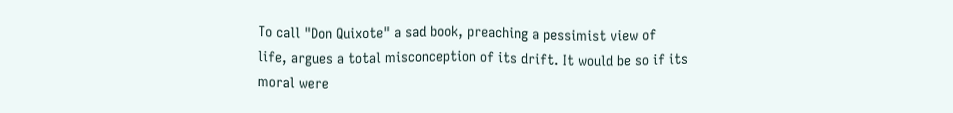To call "Don Quixote" a sad book, preaching a pessimist view of
life, argues a total misconception of its drift. It would be so if its
moral were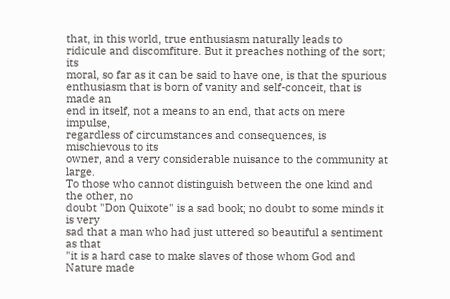that, in this world, true enthusiasm naturally leads to
ridicule and discomfiture. But it preaches nothing of the sort; its
moral, so far as it can be said to have one, is that the spurious
enthusiasm that is born of vanity and self-conceit, that is made an
end in itself, not a means to an end, that acts on mere impulse,
regardless of circumstances and consequences, is mischievous to its
owner, and a very considerable nuisance to the community at large.
To those who cannot distinguish between the one kind and the other, no
doubt "Don Quixote" is a sad book; no doubt to some minds it is very
sad that a man who had just uttered so beautiful a sentiment as that
"it is a hard case to make slaves of those whom God and Nature made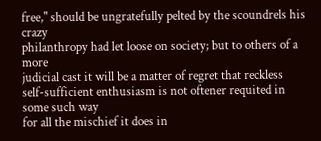free," should be ungratefully pelted by the scoundrels his crazy
philanthropy had let loose on society; but to others of a more
judicial cast it will be a matter of regret that reckless
self-sufficient enthusiasm is not oftener requited in some such way
for all the mischief it does in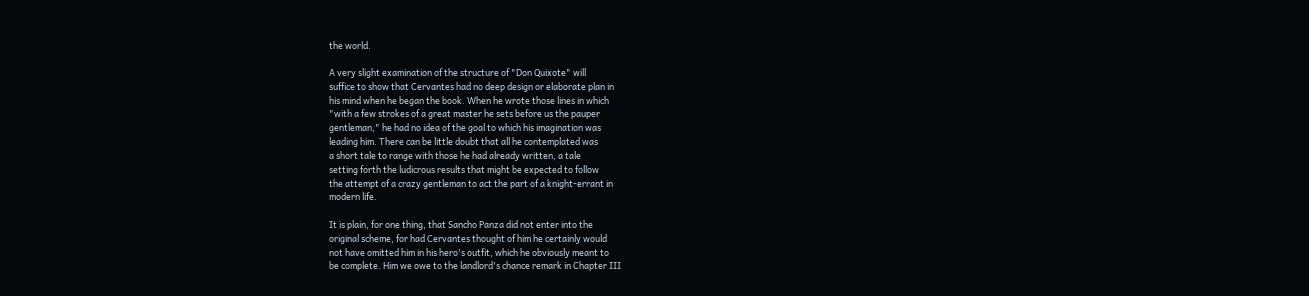the world.

A very slight examination of the structure of "Don Quixote" will
suffice to show that Cervantes had no deep design or elaborate plan in
his mind when he began the book. When he wrote those lines in which
"with a few strokes of a great master he sets before us the pauper
gentleman," he had no idea of the goal to which his imagination was
leading him. There can be little doubt that all he contemplated was
a short tale to range with those he had already written, a tale
setting forth the ludicrous results that might be expected to follow
the attempt of a crazy gentleman to act the part of a knight-errant in
modern life.

It is plain, for one thing, that Sancho Panza did not enter into the
original scheme, for had Cervantes thought of him he certainly would
not have omitted him in his hero's outfit, which he obviously meant to
be complete. Him we owe to the landlord's chance remark in Chapter III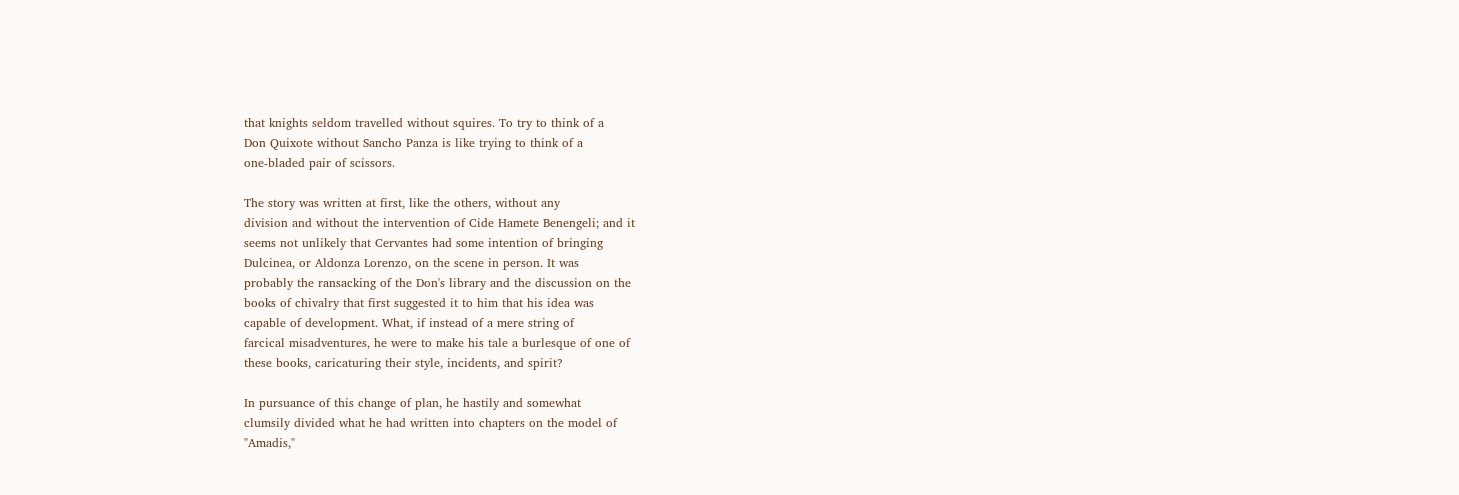that knights seldom travelled without squires. To try to think of a
Don Quixote without Sancho Panza is like trying to think of a
one-bladed pair of scissors.

The story was written at first, like the others, without any
division and without the intervention of Cide Hamete Benengeli; and it
seems not unlikely that Cervantes had some intention of bringing
Dulcinea, or Aldonza Lorenzo, on the scene in person. It was
probably the ransacking of the Don's library and the discussion on the
books of chivalry that first suggested it to him that his idea was
capable of development. What, if instead of a mere string of
farcical misadventures, he were to make his tale a burlesque of one of
these books, caricaturing their style, incidents, and spirit?

In pursuance of this change of plan, he hastily and somewhat
clumsily divided what he had written into chapters on the model of
"Amadis,"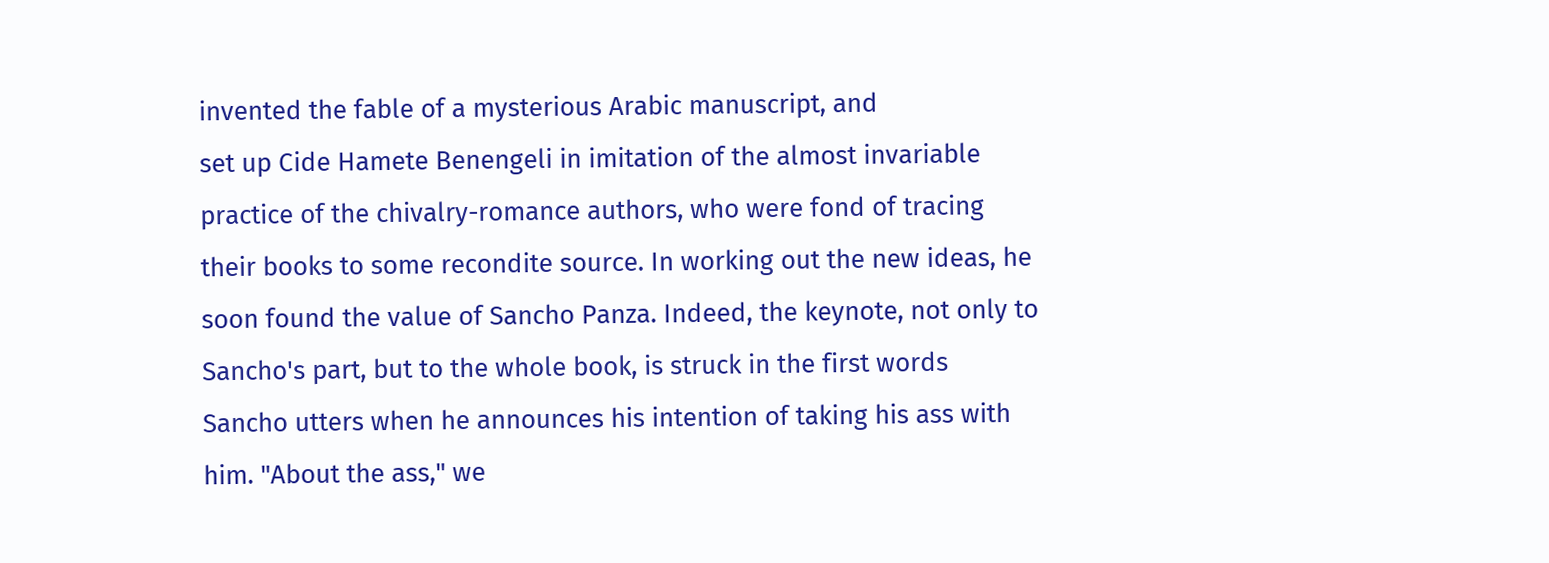invented the fable of a mysterious Arabic manuscript, and
set up Cide Hamete Benengeli in imitation of the almost invariable
practice of the chivalry-romance authors, who were fond of tracing
their books to some recondite source. In working out the new ideas, he
soon found the value of Sancho Panza. Indeed, the keynote, not only to
Sancho's part, but to the whole book, is struck in the first words
Sancho utters when he announces his intention of taking his ass with
him. "About the ass," we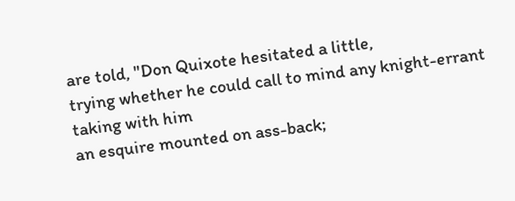are told, "Don Quixote hesitated a little,
trying whether he could call to mind any knight-errant taking with him
an esquire mounted on ass-back;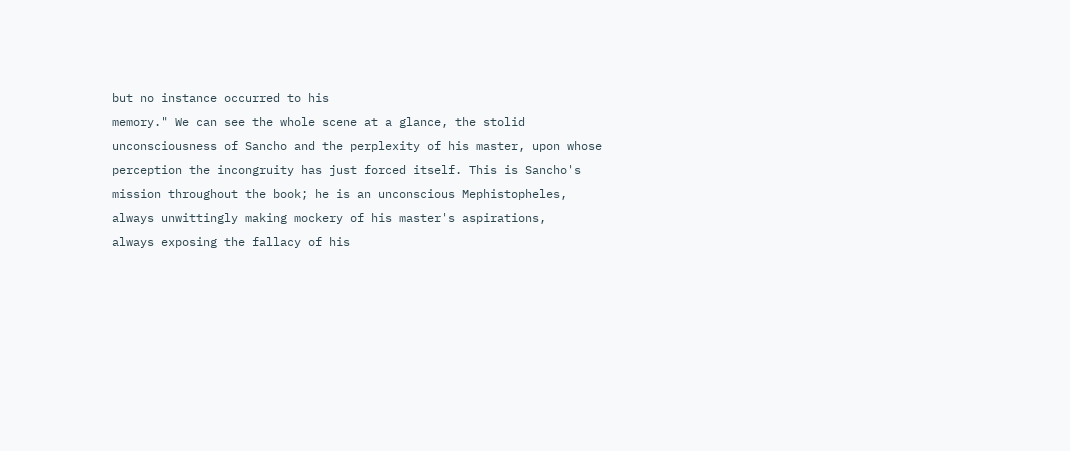but no instance occurred to his
memory." We can see the whole scene at a glance, the stolid
unconsciousness of Sancho and the perplexity of his master, upon whose
perception the incongruity has just forced itself. This is Sancho's
mission throughout the book; he is an unconscious Mephistopheles,
always unwittingly making mockery of his master's aspirations,
always exposing the fallacy of his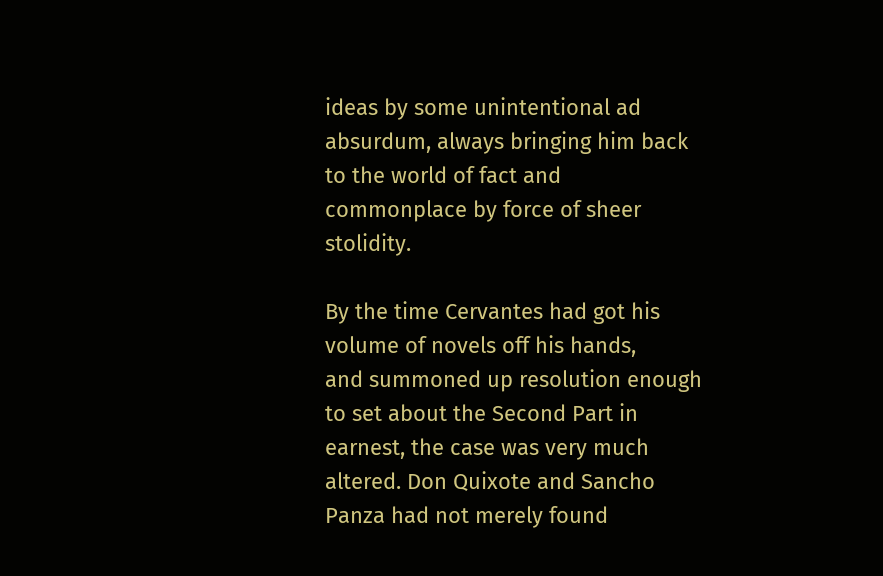ideas by some unintentional ad
absurdum, always bringing him back to the world of fact and
commonplace by force of sheer stolidity.

By the time Cervantes had got his volume of novels off his hands,
and summoned up resolution enough to set about the Second Part in
earnest, the case was very much altered. Don Quixote and Sancho
Panza had not merely found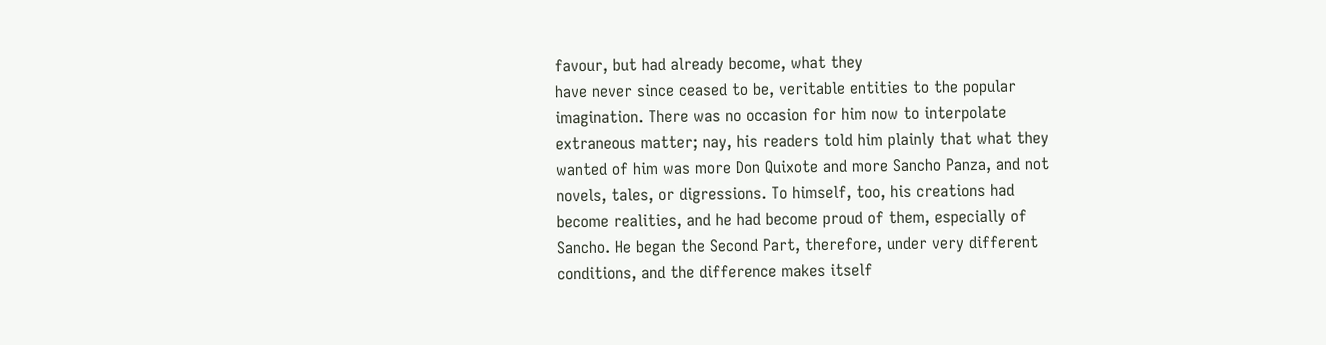favour, but had already become, what they
have never since ceased to be, veritable entities to the popular
imagination. There was no occasion for him now to interpolate
extraneous matter; nay, his readers told him plainly that what they
wanted of him was more Don Quixote and more Sancho Panza, and not
novels, tales, or digressions. To himself, too, his creations had
become realities, and he had become proud of them, especially of
Sancho. He began the Second Part, therefore, under very different
conditions, and the difference makes itself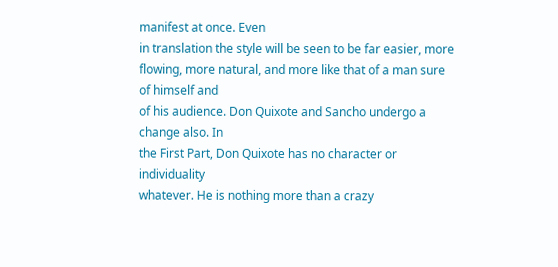manifest at once. Even
in translation the style will be seen to be far easier, more
flowing, more natural, and more like that of a man sure of himself and
of his audience. Don Quixote and Sancho undergo a change also. In
the First Part, Don Quixote has no character or individuality
whatever. He is nothing more than a crazy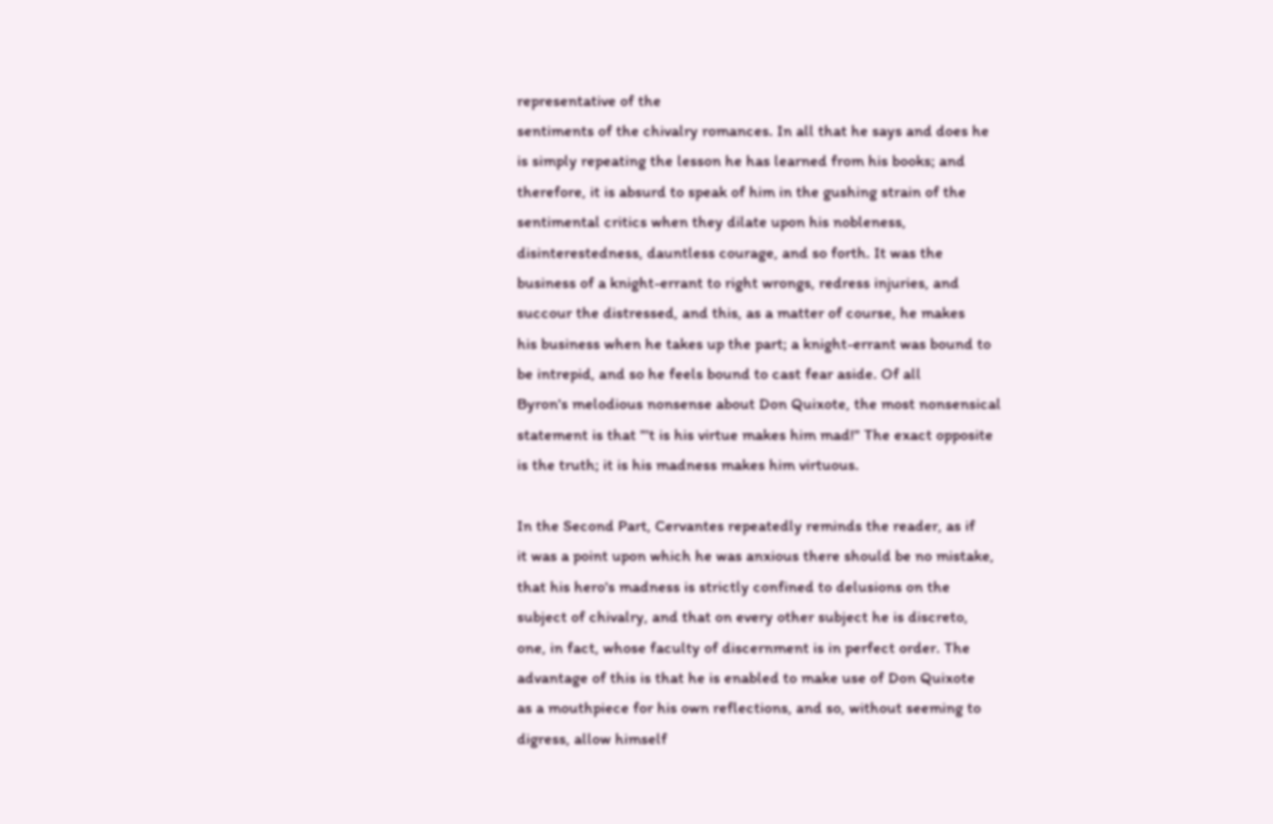representative of the
sentiments of the chivalry romances. In all that he says and does he
is simply repeating the lesson he has learned from his books; and
therefore, it is absurd to speak of him in the gushing strain of the
sentimental critics when they dilate upon his nobleness,
disinterestedness, dauntless courage, and so forth. It was the
business of a knight-errant to right wrongs, redress injuries, and
succour the distressed, and this, as a matter of course, he makes
his business when he takes up the part; a knight-errant was bound to
be intrepid, and so he feels bound to cast fear aside. Of all
Byron's melodious nonsense about Don Quixote, the most nonsensical
statement is that "'t is his virtue makes him mad!" The exact opposite
is the truth; it is his madness makes him virtuous.

In the Second Part, Cervantes repeatedly reminds the reader, as if
it was a point upon which he was anxious there should be no mistake,
that his hero's madness is strictly confined to delusions on the
subject of chivalry, and that on every other subject he is discreto,
one, in fact, whose faculty of discernment is in perfect order. The
advantage of this is that he is enabled to make use of Don Quixote
as a mouthpiece for his own reflections, and so, without seeming to
digress, allow himself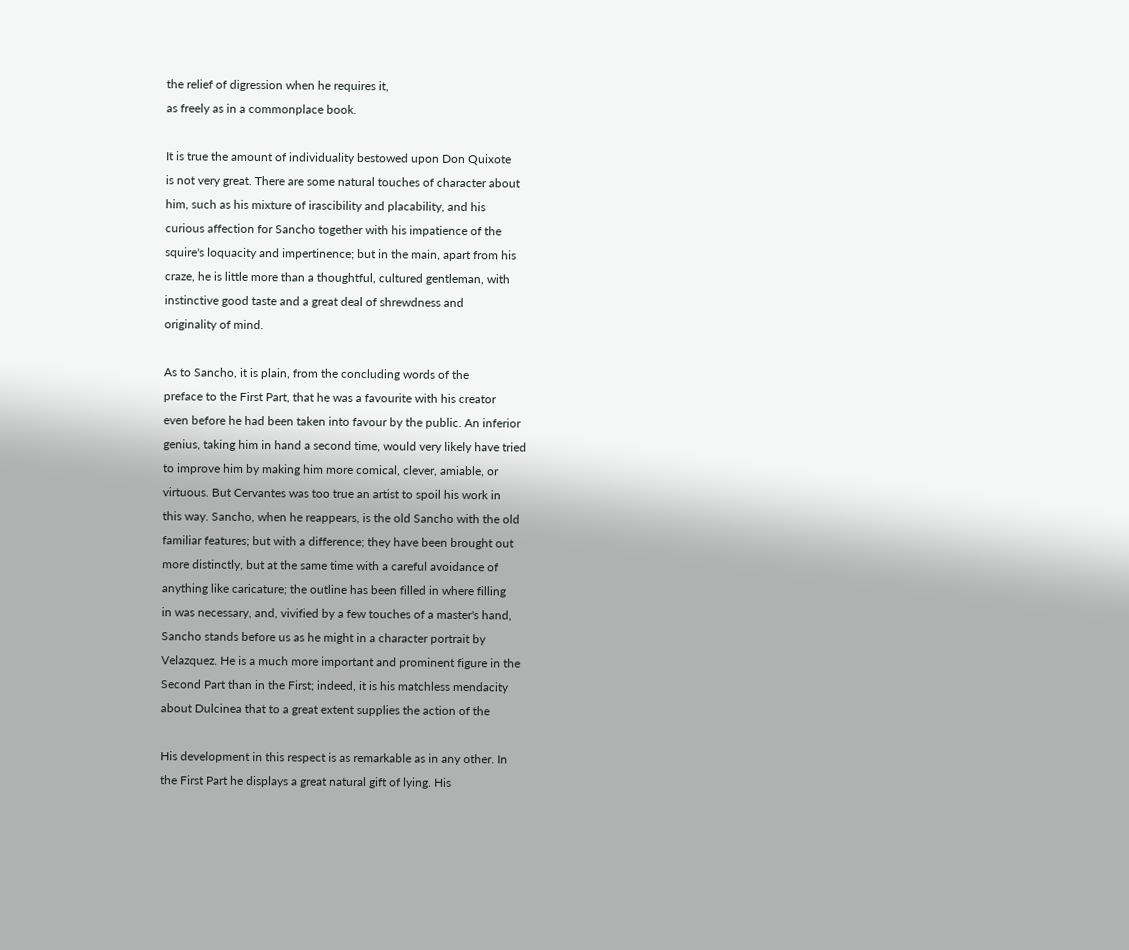the relief of digression when he requires it,
as freely as in a commonplace book.

It is true the amount of individuality bestowed upon Don Quixote
is not very great. There are some natural touches of character about
him, such as his mixture of irascibility and placability, and his
curious affection for Sancho together with his impatience of the
squire's loquacity and impertinence; but in the main, apart from his
craze, he is little more than a thoughtful, cultured gentleman, with
instinctive good taste and a great deal of shrewdness and
originality of mind.

As to Sancho, it is plain, from the concluding words of the
preface to the First Part, that he was a favourite with his creator
even before he had been taken into favour by the public. An inferior
genius, taking him in hand a second time, would very likely have tried
to improve him by making him more comical, clever, amiable, or
virtuous. But Cervantes was too true an artist to spoil his work in
this way. Sancho, when he reappears, is the old Sancho with the old
familiar features; but with a difference; they have been brought out
more distinctly, but at the same time with a careful avoidance of
anything like caricature; the outline has been filled in where filling
in was necessary, and, vivified by a few touches of a master's hand,
Sancho stands before us as he might in a character portrait by
Velazquez. He is a much more important and prominent figure in the
Second Part than in the First; indeed, it is his matchless mendacity
about Dulcinea that to a great extent supplies the action of the

His development in this respect is as remarkable as in any other. In
the First Part he displays a great natural gift of lying. His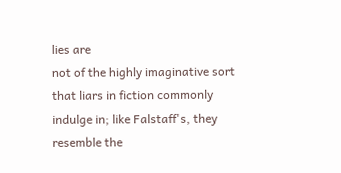lies are
not of the highly imaginative sort that liars in fiction commonly
indulge in; like Falstaff's, they resemble the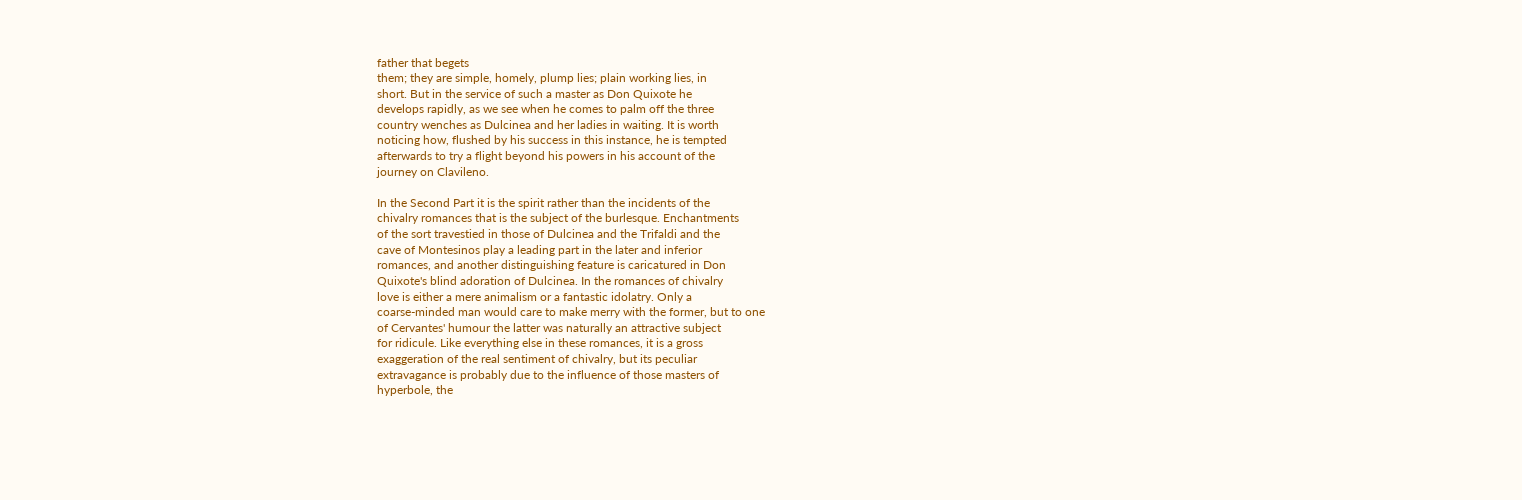father that begets
them; they are simple, homely, plump lies; plain working lies, in
short. But in the service of such a master as Don Quixote he
develops rapidly, as we see when he comes to palm off the three
country wenches as Dulcinea and her ladies in waiting. It is worth
noticing how, flushed by his success in this instance, he is tempted
afterwards to try a flight beyond his powers in his account of the
journey on Clavileno.

In the Second Part it is the spirit rather than the incidents of the
chivalry romances that is the subject of the burlesque. Enchantments
of the sort travestied in those of Dulcinea and the Trifaldi and the
cave of Montesinos play a leading part in the later and inferior
romances, and another distinguishing feature is caricatured in Don
Quixote's blind adoration of Dulcinea. In the romances of chivalry
love is either a mere animalism or a fantastic idolatry. Only a
coarse-minded man would care to make merry with the former, but to one
of Cervantes' humour the latter was naturally an attractive subject
for ridicule. Like everything else in these romances, it is a gross
exaggeration of the real sentiment of chivalry, but its peculiar
extravagance is probably due to the influence of those masters of
hyperbole, the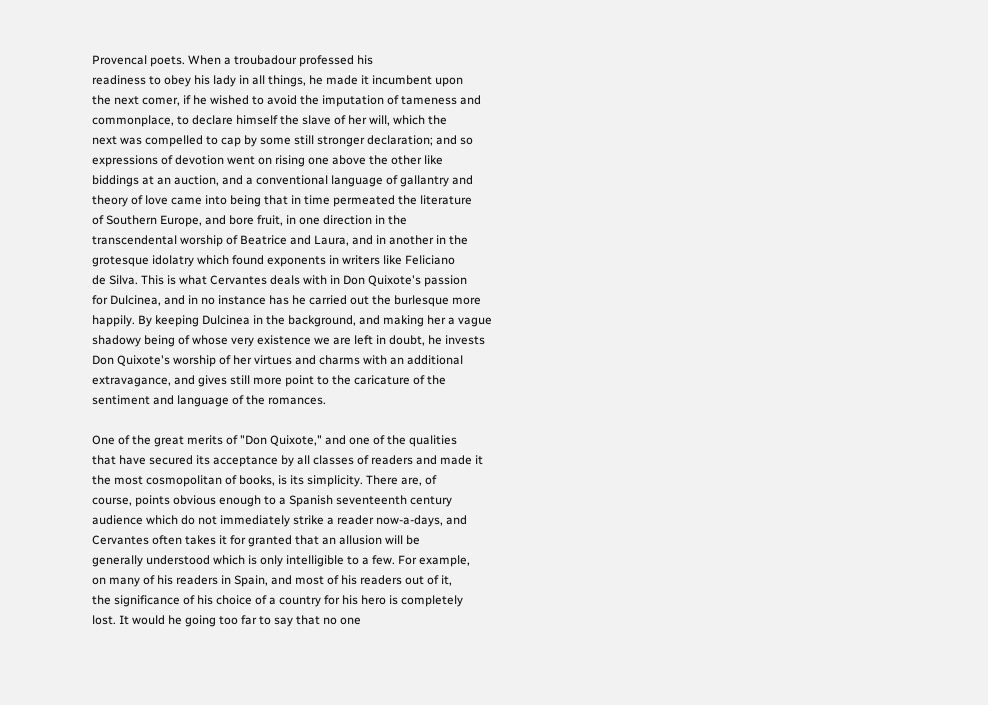Provencal poets. When a troubadour professed his
readiness to obey his lady in all things, he made it incumbent upon
the next comer, if he wished to avoid the imputation of tameness and
commonplace, to declare himself the slave of her will, which the
next was compelled to cap by some still stronger declaration; and so
expressions of devotion went on rising one above the other like
biddings at an auction, and a conventional language of gallantry and
theory of love came into being that in time permeated the literature
of Southern Europe, and bore fruit, in one direction in the
transcendental worship of Beatrice and Laura, and in another in the
grotesque idolatry which found exponents in writers like Feliciano
de Silva. This is what Cervantes deals with in Don Quixote's passion
for Dulcinea, and in no instance has he carried out the burlesque more
happily. By keeping Dulcinea in the background, and making her a vague
shadowy being of whose very existence we are left in doubt, he invests
Don Quixote's worship of her virtues and charms with an additional
extravagance, and gives still more point to the caricature of the
sentiment and language of the romances.

One of the great merits of "Don Quixote," and one of the qualities
that have secured its acceptance by all classes of readers and made it
the most cosmopolitan of books, is its simplicity. There are, of
course, points obvious enough to a Spanish seventeenth century
audience which do not immediately strike a reader now-a-days, and
Cervantes often takes it for granted that an allusion will be
generally understood which is only intelligible to a few. For example,
on many of his readers in Spain, and most of his readers out of it,
the significance of his choice of a country for his hero is completely
lost. It would he going too far to say that no one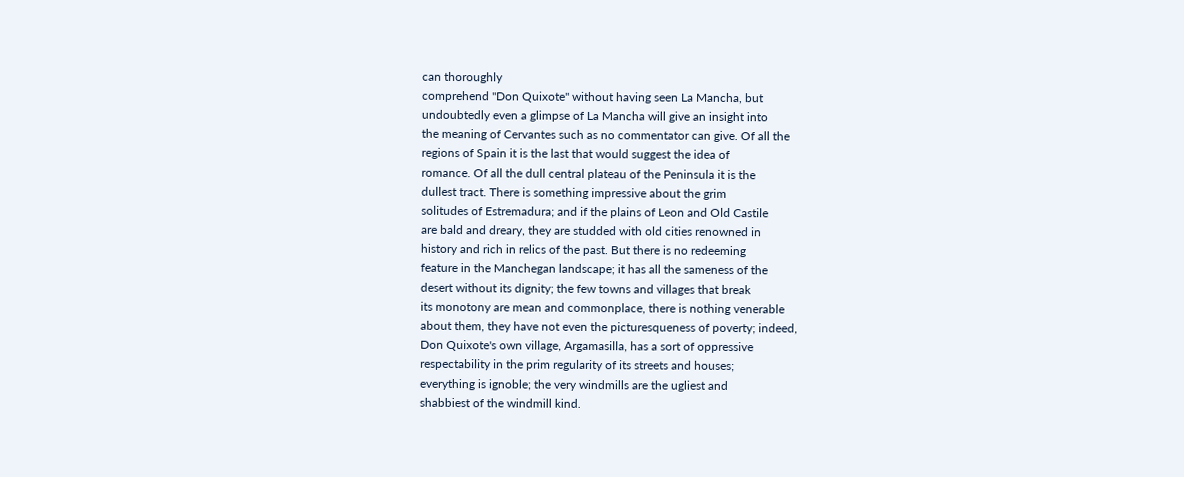can thoroughly
comprehend "Don Quixote" without having seen La Mancha, but
undoubtedly even a glimpse of La Mancha will give an insight into
the meaning of Cervantes such as no commentator can give. Of all the
regions of Spain it is the last that would suggest the idea of
romance. Of all the dull central plateau of the Peninsula it is the
dullest tract. There is something impressive about the grim
solitudes of Estremadura; and if the plains of Leon and Old Castile
are bald and dreary, they are studded with old cities renowned in
history and rich in relics of the past. But there is no redeeming
feature in the Manchegan landscape; it has all the sameness of the
desert without its dignity; the few towns and villages that break
its monotony are mean and commonplace, there is nothing venerable
about them, they have not even the picturesqueness of poverty; indeed,
Don Quixote's own village, Argamasilla, has a sort of oppressive
respectability in the prim regularity of its streets and houses;
everything is ignoble; the very windmills are the ugliest and
shabbiest of the windmill kind.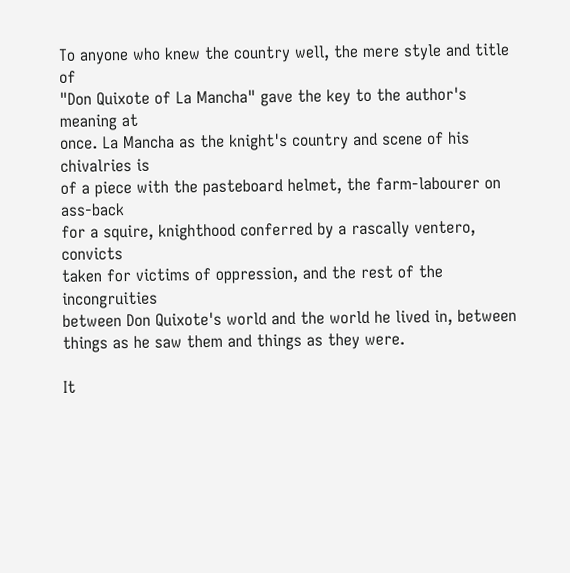To anyone who knew the country well, the mere style and title of
"Don Quixote of La Mancha" gave the key to the author's meaning at
once. La Mancha as the knight's country and scene of his chivalries is
of a piece with the pasteboard helmet, the farm-labourer on ass-back
for a squire, knighthood conferred by a rascally ventero, convicts
taken for victims of oppression, and the rest of the incongruities
between Don Quixote's world and the world he lived in, between
things as he saw them and things as they were.

It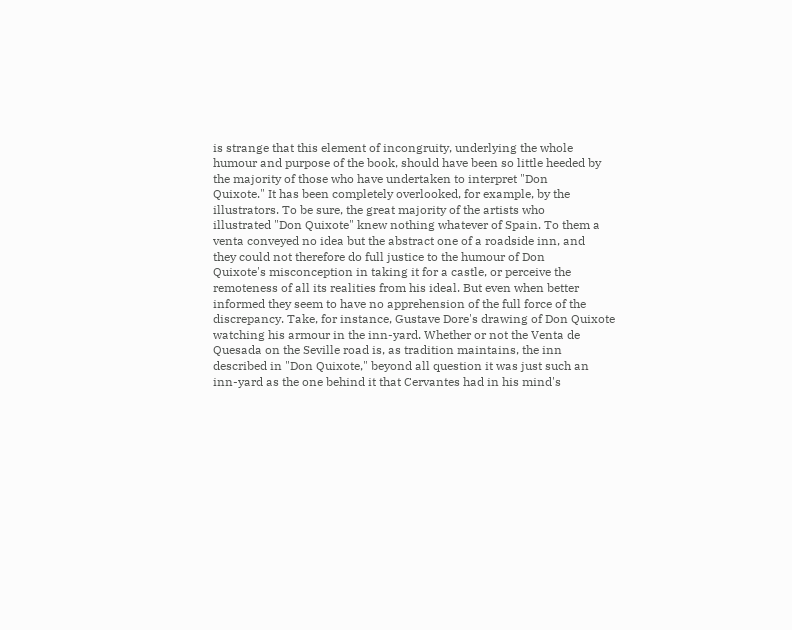is strange that this element of incongruity, underlying the whole
humour and purpose of the book, should have been so little heeded by
the majority of those who have undertaken to interpret "Don
Quixote." It has been completely overlooked, for example, by the
illustrators. To be sure, the great majority of the artists who
illustrated "Don Quixote" knew nothing whatever of Spain. To them a
venta conveyed no idea but the abstract one of a roadside inn, and
they could not therefore do full justice to the humour of Don
Quixote's misconception in taking it for a castle, or perceive the
remoteness of all its realities from his ideal. But even when better
informed they seem to have no apprehension of the full force of the
discrepancy. Take, for instance, Gustave Dore's drawing of Don Quixote
watching his armour in the inn-yard. Whether or not the Venta de
Quesada on the Seville road is, as tradition maintains, the inn
described in "Don Quixote," beyond all question it was just such an
inn-yard as the one behind it that Cervantes had in his mind's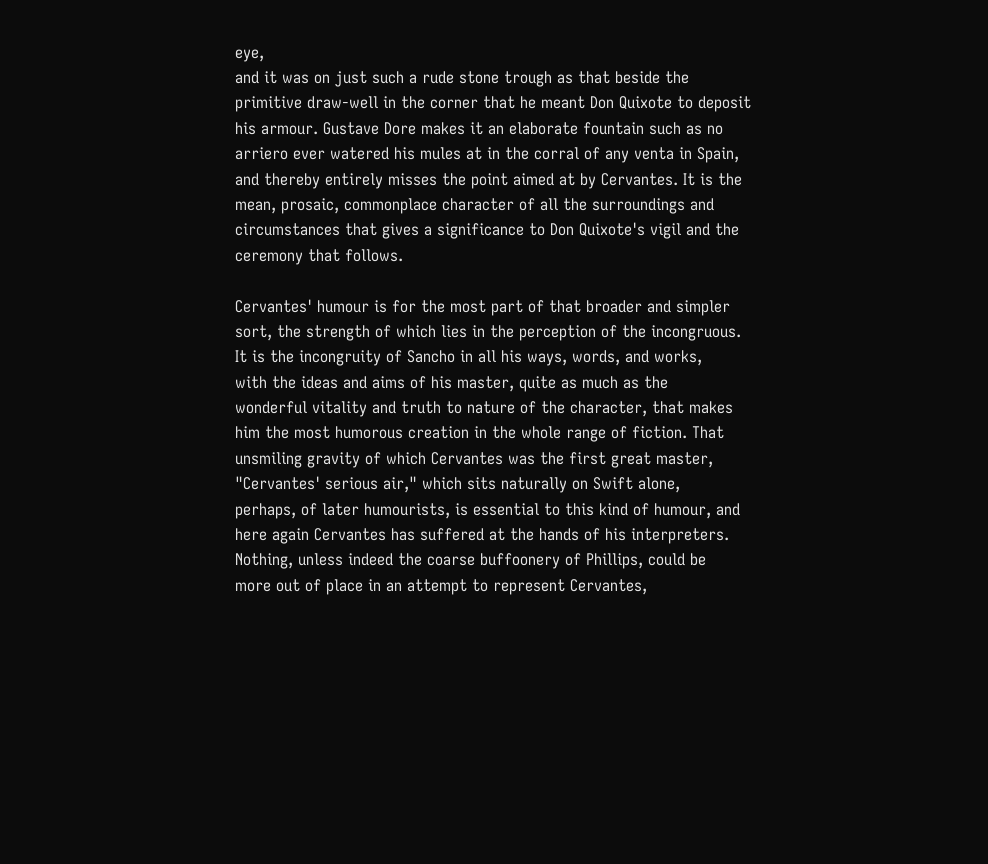eye,
and it was on just such a rude stone trough as that beside the
primitive draw-well in the corner that he meant Don Quixote to deposit
his armour. Gustave Dore makes it an elaborate fountain such as no
arriero ever watered his mules at in the corral of any venta in Spain,
and thereby entirely misses the point aimed at by Cervantes. It is the
mean, prosaic, commonplace character of all the surroundings and
circumstances that gives a significance to Don Quixote's vigil and the
ceremony that follows.

Cervantes' humour is for the most part of that broader and simpler
sort, the strength of which lies in the perception of the incongruous.
It is the incongruity of Sancho in all his ways, words, and works,
with the ideas and aims of his master, quite as much as the
wonderful vitality and truth to nature of the character, that makes
him the most humorous creation in the whole range of fiction. That
unsmiling gravity of which Cervantes was the first great master,
"Cervantes' serious air," which sits naturally on Swift alone,
perhaps, of later humourists, is essential to this kind of humour, and
here again Cervantes has suffered at the hands of his interpreters.
Nothing, unless indeed the coarse buffoonery of Phillips, could be
more out of place in an attempt to represent Cervantes,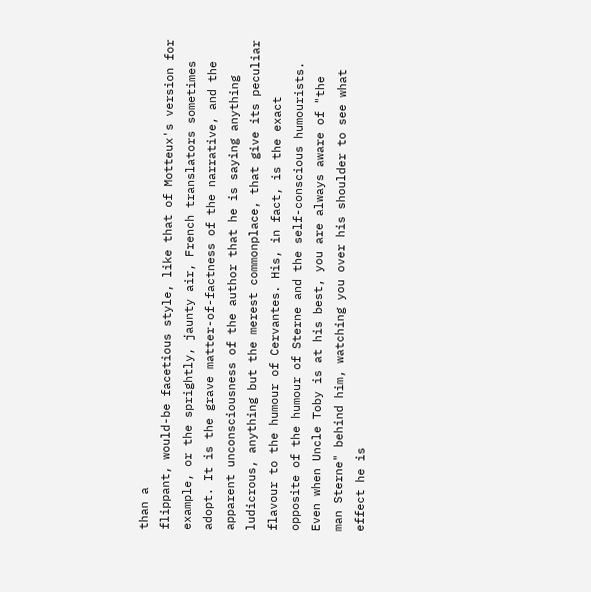than a
flippant, would-be facetious style, like that of Motteux's version for
example, or the sprightly, jaunty air, French translators sometimes
adopt. It is the grave matter-of-factness of the narrative, and the
apparent unconsciousness of the author that he is saying anything
ludicrous, anything but the merest commonplace, that give its peculiar
flavour to the humour of Cervantes. His, in fact, is the exact
opposite of the humour of Sterne and the self-conscious humourists.
Even when Uncle Toby is at his best, you are always aware of "the
man Sterne" behind him, watching you over his shoulder to see what
effect he is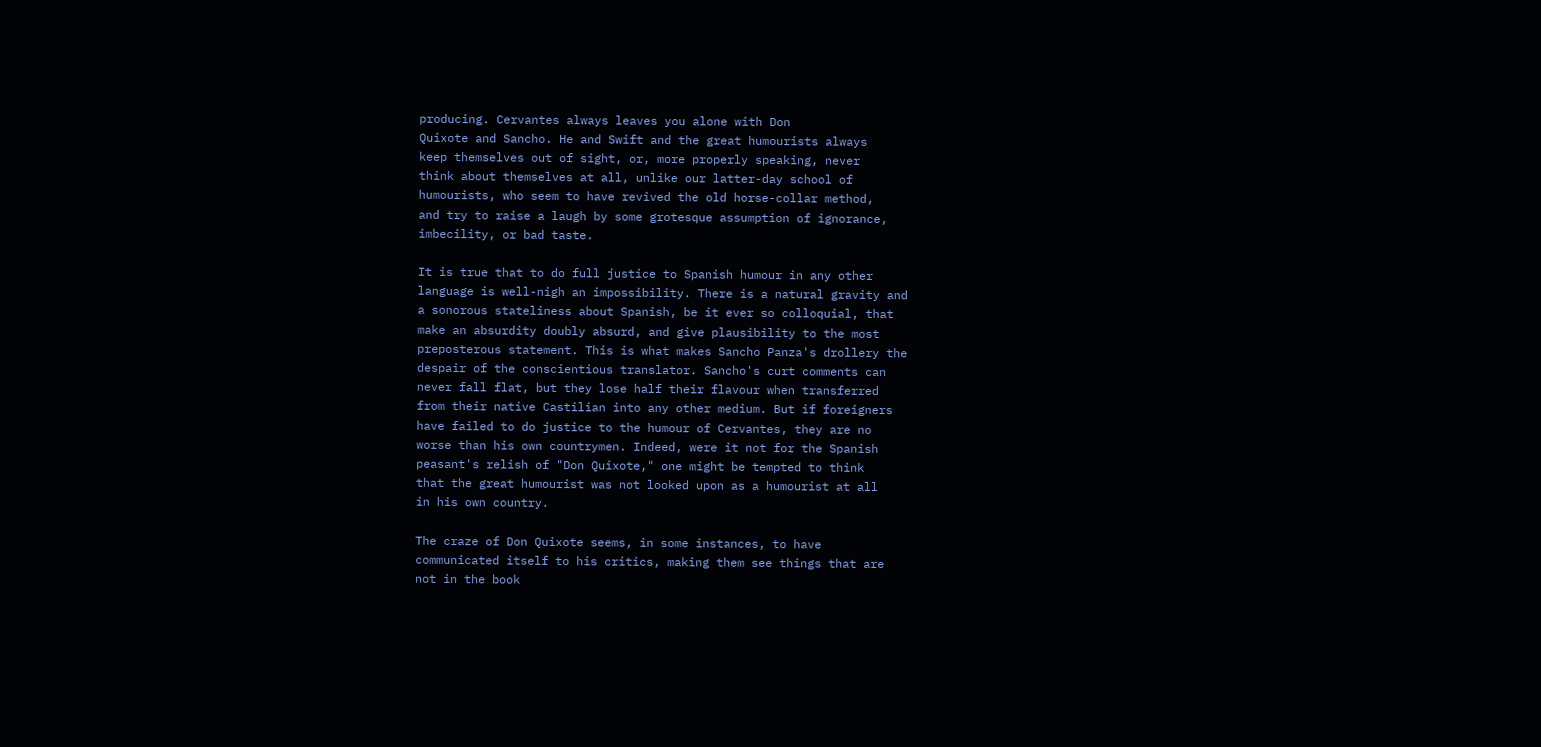producing. Cervantes always leaves you alone with Don
Quixote and Sancho. He and Swift and the great humourists always
keep themselves out of sight, or, more properly speaking, never
think about themselves at all, unlike our latter-day school of
humourists, who seem to have revived the old horse-collar method,
and try to raise a laugh by some grotesque assumption of ignorance,
imbecility, or bad taste.

It is true that to do full justice to Spanish humour in any other
language is well-nigh an impossibility. There is a natural gravity and
a sonorous stateliness about Spanish, be it ever so colloquial, that
make an absurdity doubly absurd, and give plausibility to the most
preposterous statement. This is what makes Sancho Panza's drollery the
despair of the conscientious translator. Sancho's curt comments can
never fall flat, but they lose half their flavour when transferred
from their native Castilian into any other medium. But if foreigners
have failed to do justice to the humour of Cervantes, they are no
worse than his own countrymen. Indeed, were it not for the Spanish
peasant's relish of "Don Quixote," one might be tempted to think
that the great humourist was not looked upon as a humourist at all
in his own country.

The craze of Don Quixote seems, in some instances, to have
communicated itself to his critics, making them see things that are
not in the book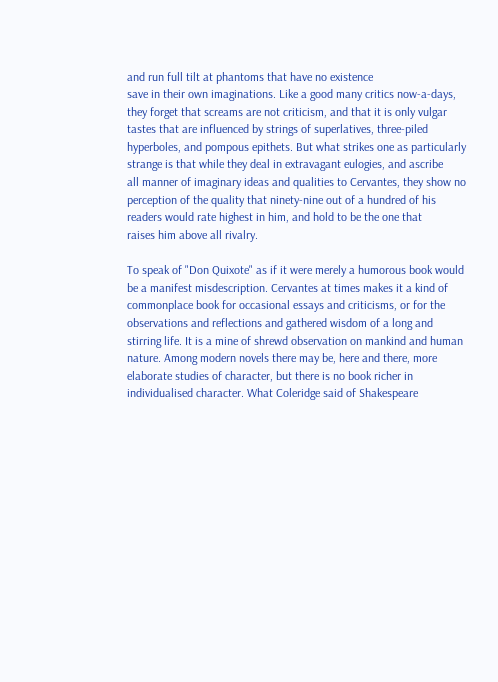and run full tilt at phantoms that have no existence
save in their own imaginations. Like a good many critics now-a-days,
they forget that screams are not criticism, and that it is only vulgar
tastes that are influenced by strings of superlatives, three-piled
hyperboles, and pompous epithets. But what strikes one as particularly
strange is that while they deal in extravagant eulogies, and ascribe
all manner of imaginary ideas and qualities to Cervantes, they show no
perception of the quality that ninety-nine out of a hundred of his
readers would rate highest in him, and hold to be the one that
raises him above all rivalry.

To speak of "Don Quixote" as if it were merely a humorous book would
be a manifest misdescription. Cervantes at times makes it a kind of
commonplace book for occasional essays and criticisms, or for the
observations and reflections and gathered wisdom of a long and
stirring life. It is a mine of shrewd observation on mankind and human
nature. Among modern novels there may be, here and there, more
elaborate studies of character, but there is no book richer in
individualised character. What Coleridge said of Shakespeare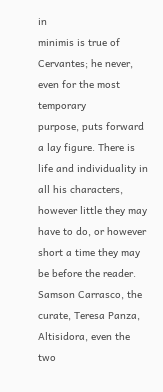in
minimis is true of Cervantes; he never, even for the most temporary
purpose, puts forward a lay figure. There is life and individuality in
all his characters, however little they may have to do, or however
short a time they may be before the reader. Samson Carrasco, the
curate, Teresa Panza, Altisidora, even the two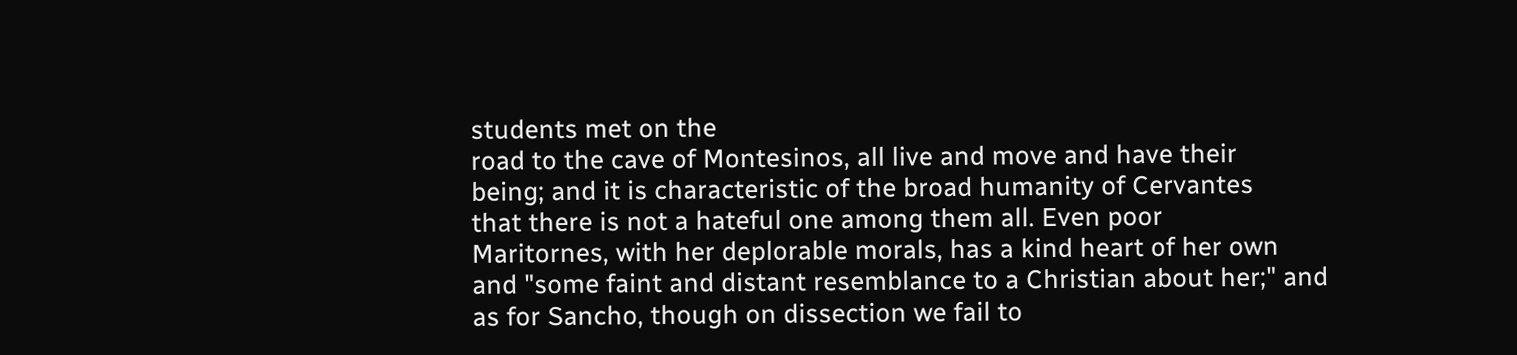students met on the
road to the cave of Montesinos, all live and move and have their
being; and it is characteristic of the broad humanity of Cervantes
that there is not a hateful one among them all. Even poor
Maritornes, with her deplorable morals, has a kind heart of her own
and "some faint and distant resemblance to a Christian about her;" and
as for Sancho, though on dissection we fail to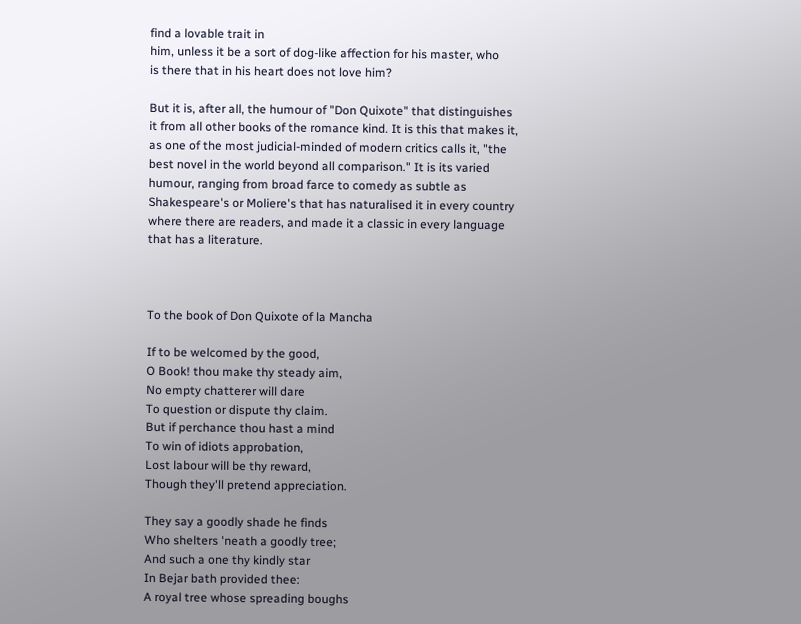find a lovable trait in
him, unless it be a sort of dog-like affection for his master, who
is there that in his heart does not love him?

But it is, after all, the humour of "Don Quixote" that distinguishes
it from all other books of the romance kind. It is this that makes it,
as one of the most judicial-minded of modern critics calls it, "the
best novel in the world beyond all comparison." It is its varied
humour, ranging from broad farce to comedy as subtle as
Shakespeare's or Moliere's that has naturalised it in every country
where there are readers, and made it a classic in every language
that has a literature.



To the book of Don Quixote of la Mancha

If to be welcomed by the good,
O Book! thou make thy steady aim,
No empty chatterer will dare
To question or dispute thy claim.
But if perchance thou hast a mind
To win of idiots approbation,
Lost labour will be thy reward,
Though they'll pretend appreciation.

They say a goodly shade he finds
Who shelters 'neath a goodly tree;
And such a one thy kindly star
In Bejar bath provided thee:
A royal tree whose spreading boughs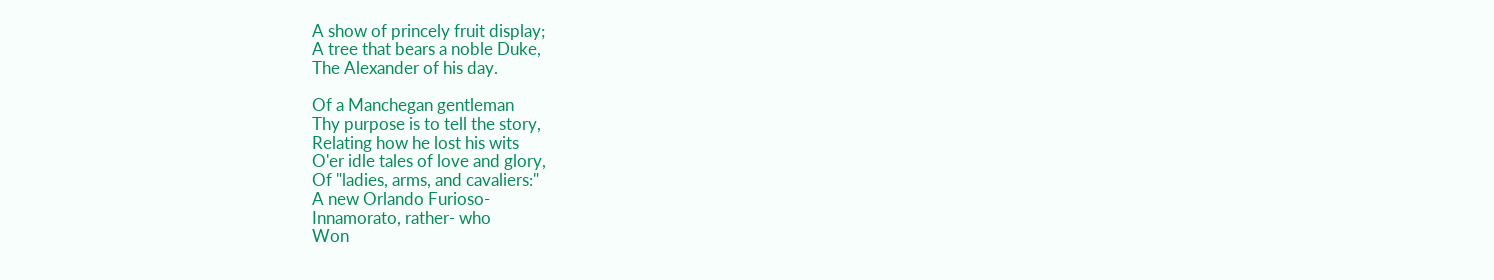A show of princely fruit display;
A tree that bears a noble Duke,
The Alexander of his day.

Of a Manchegan gentleman
Thy purpose is to tell the story,
Relating how he lost his wits
O'er idle tales of love and glory,
Of "ladies, arms, and cavaliers:"
A new Orlando Furioso-
Innamorato, rather- who
Won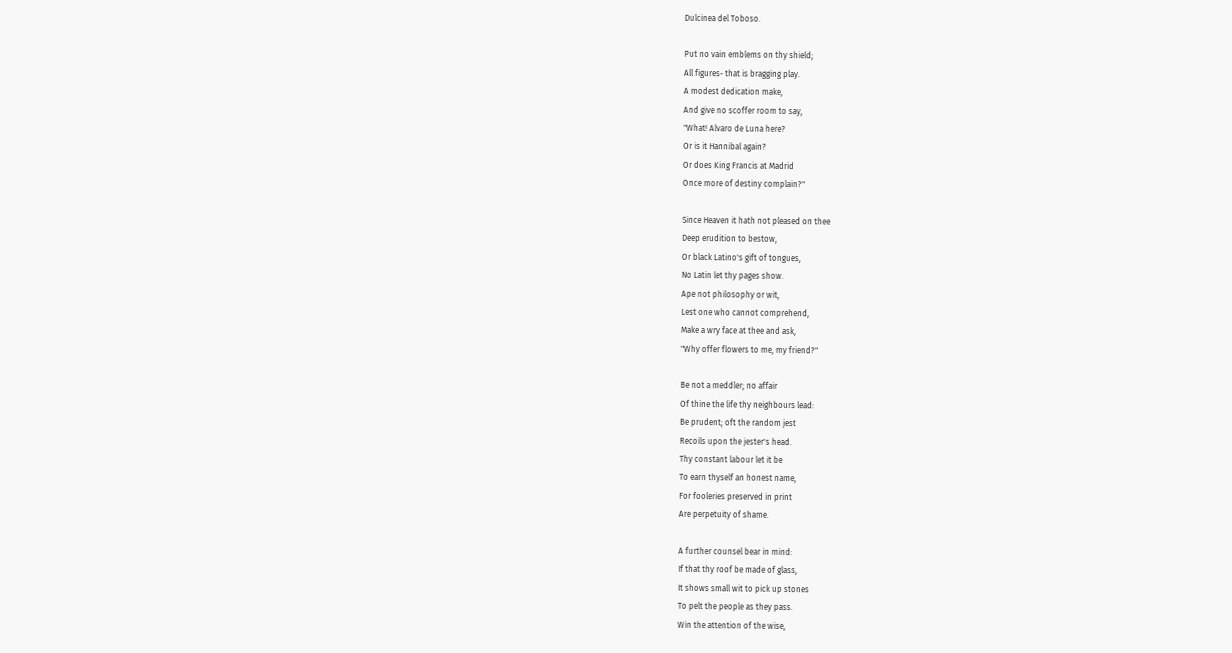Dulcinea del Toboso.

Put no vain emblems on thy shield;
All figures- that is bragging play.
A modest dedication make,
And give no scoffer room to say,
"What! Alvaro de Luna here?
Or is it Hannibal again?
Or does King Francis at Madrid
Once more of destiny complain?"

Since Heaven it hath not pleased on thee
Deep erudition to bestow,
Or black Latino's gift of tongues,
No Latin let thy pages show.
Ape not philosophy or wit,
Lest one who cannot comprehend,
Make a wry face at thee and ask,
"Why offer flowers to me, my friend?"

Be not a meddler; no affair
Of thine the life thy neighbours lead:
Be prudent; oft the random jest
Recoils upon the jester's head.
Thy constant labour let it be
To earn thyself an honest name,
For fooleries preserved in print
Are perpetuity of shame.

A further counsel bear in mind:
If that thy roof be made of glass,
It shows small wit to pick up stones
To pelt the people as they pass.
Win the attention of the wise,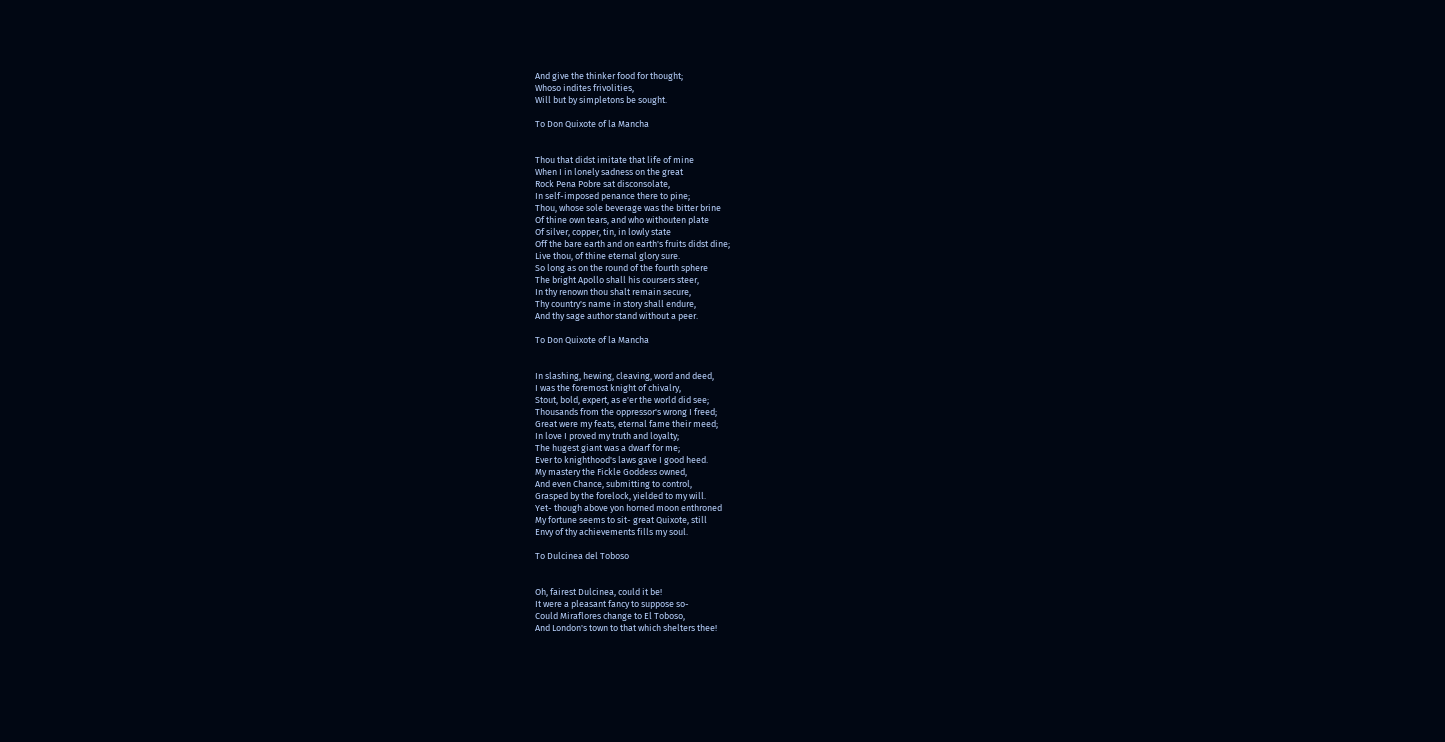And give the thinker food for thought;
Whoso indites frivolities,
Will but by simpletons be sought.

To Don Quixote of la Mancha


Thou that didst imitate that life of mine
When I in lonely sadness on the great
Rock Pena Pobre sat disconsolate,
In self-imposed penance there to pine;
Thou, whose sole beverage was the bitter brine
Of thine own tears, and who withouten plate
Of silver, copper, tin, in lowly state
Off the bare earth and on earth's fruits didst dine;
Live thou, of thine eternal glory sure.
So long as on the round of the fourth sphere
The bright Apollo shall his coursers steer,
In thy renown thou shalt remain secure,
Thy country's name in story shall endure,
And thy sage author stand without a peer.

To Don Quixote of la Mancha


In slashing, hewing, cleaving, word and deed,
I was the foremost knight of chivalry,
Stout, bold, expert, as e'er the world did see;
Thousands from the oppressor's wrong I freed;
Great were my feats, eternal fame their meed;
In love I proved my truth and loyalty;
The hugest giant was a dwarf for me;
Ever to knighthood's laws gave I good heed.
My mastery the Fickle Goddess owned,
And even Chance, submitting to control,
Grasped by the forelock, yielded to my will.
Yet- though above yon horned moon enthroned
My fortune seems to sit- great Quixote, still
Envy of thy achievements fills my soul.

To Dulcinea del Toboso


Oh, fairest Dulcinea, could it be!
It were a pleasant fancy to suppose so-
Could Miraflores change to El Toboso,
And London's town to that which shelters thee!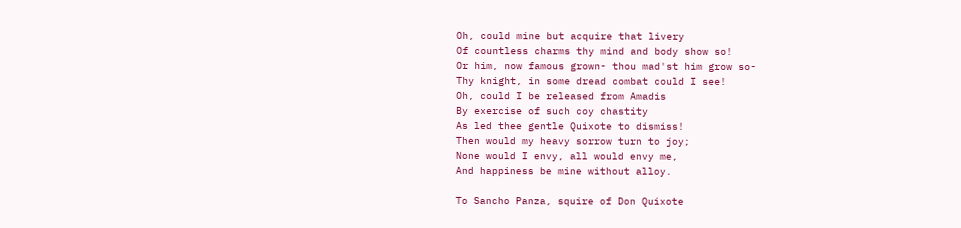Oh, could mine but acquire that livery
Of countless charms thy mind and body show so!
Or him, now famous grown- thou mad'st him grow so-
Thy knight, in some dread combat could I see!
Oh, could I be released from Amadis
By exercise of such coy chastity
As led thee gentle Quixote to dismiss!
Then would my heavy sorrow turn to joy;
None would I envy, all would envy me,
And happiness be mine without alloy.

To Sancho Panza, squire of Don Quixote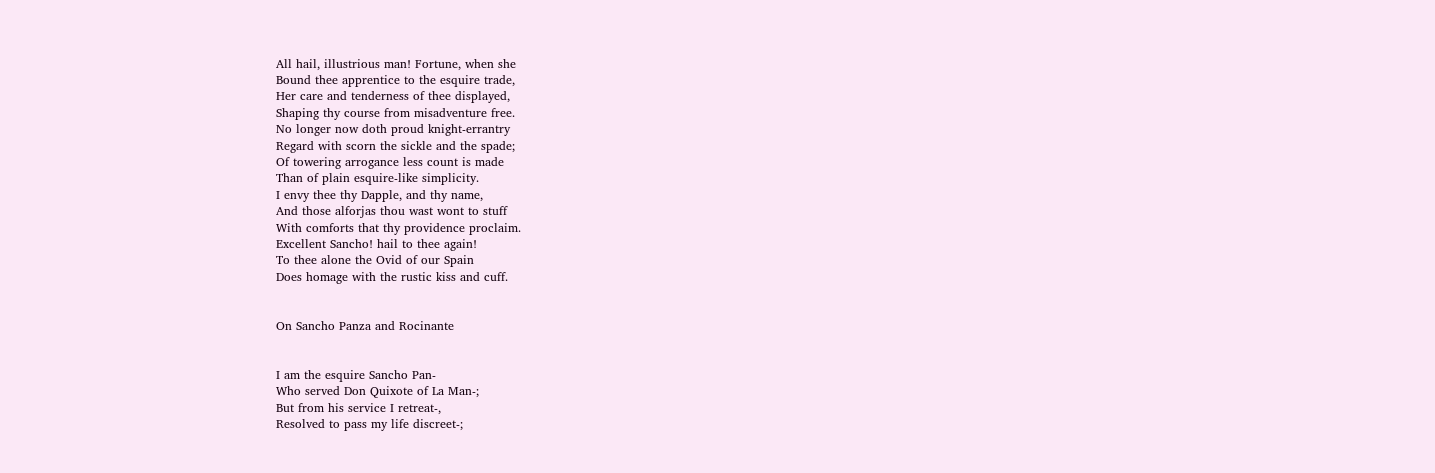All hail, illustrious man! Fortune, when she
Bound thee apprentice to the esquire trade,
Her care and tenderness of thee displayed,
Shaping thy course from misadventure free.
No longer now doth proud knight-errantry
Regard with scorn the sickle and the spade;
Of towering arrogance less count is made
Than of plain esquire-like simplicity.
I envy thee thy Dapple, and thy name,
And those alforjas thou wast wont to stuff
With comforts that thy providence proclaim.
Excellent Sancho! hail to thee again!
To thee alone the Ovid of our Spain
Does homage with the rustic kiss and cuff.


On Sancho Panza and Rocinante


I am the esquire Sancho Pan-
Who served Don Quixote of La Man-;
But from his service I retreat-,
Resolved to pass my life discreet-;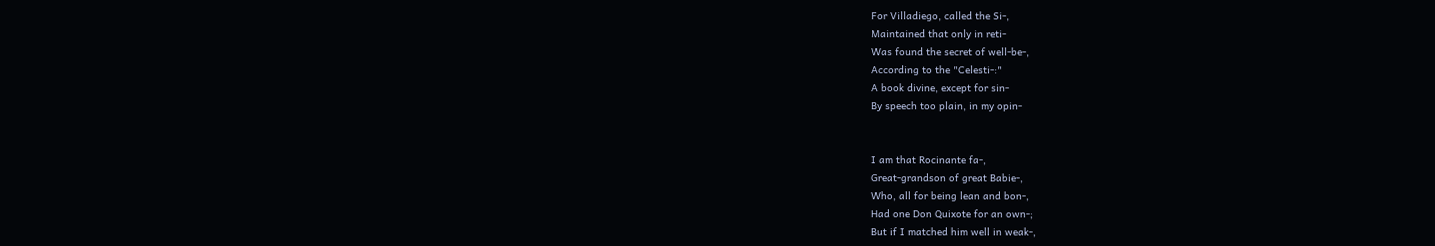For Villadiego, called the Si-,
Maintained that only in reti-
Was found the secret of well-be-,
According to the "Celesti-:"
A book divine, except for sin-
By speech too plain, in my opin-


I am that Rocinante fa-,
Great-grandson of great Babie-,
Who, all for being lean and bon-,
Had one Don Quixote for an own-;
But if I matched him well in weak-,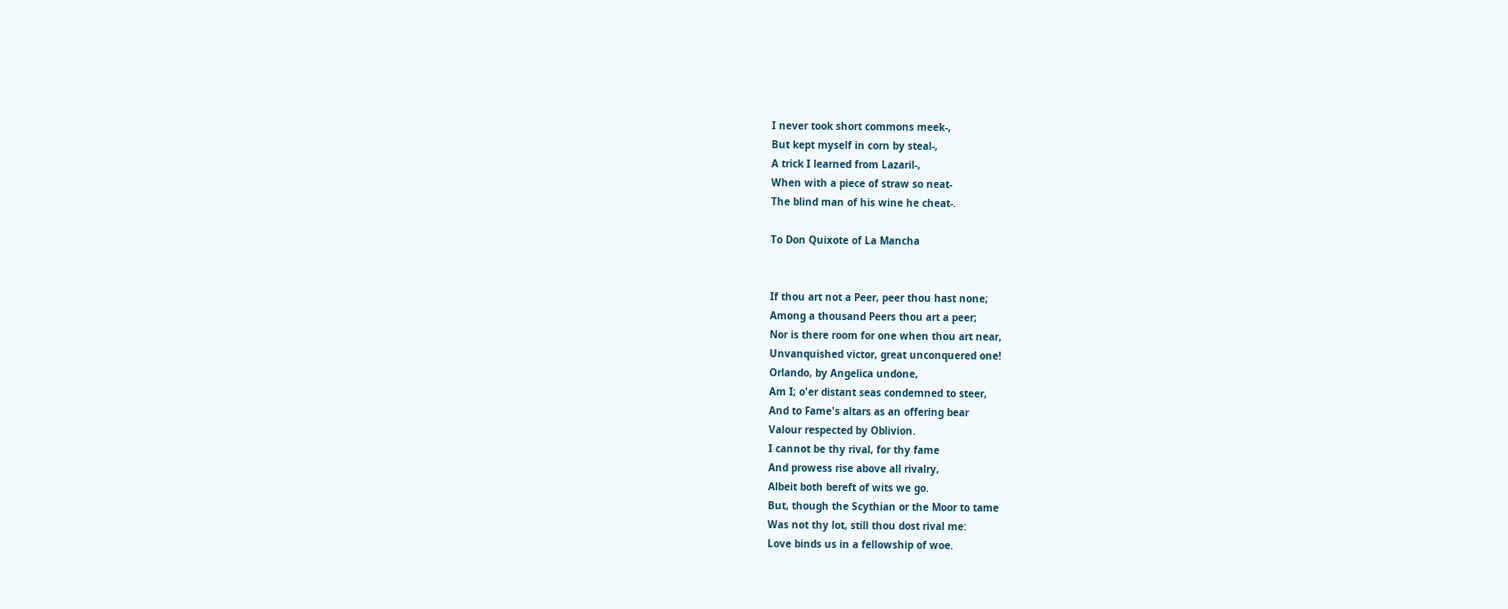I never took short commons meek-,
But kept myself in corn by steal-,
A trick I learned from Lazaril-,
When with a piece of straw so neat-
The blind man of his wine he cheat-.

To Don Quixote of La Mancha


If thou art not a Peer, peer thou hast none;
Among a thousand Peers thou art a peer;
Nor is there room for one when thou art near,
Unvanquished victor, great unconquered one!
Orlando, by Angelica undone,
Am I; o'er distant seas condemned to steer,
And to Fame's altars as an offering bear
Valour respected by Oblivion.
I cannot be thy rival, for thy fame
And prowess rise above all rivalry,
Albeit both bereft of wits we go.
But, though the Scythian or the Moor to tame
Was not thy lot, still thou dost rival me:
Love binds us in a fellowship of woe.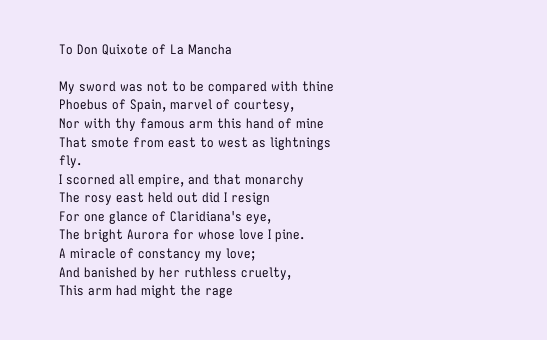To Don Quixote of La Mancha

My sword was not to be compared with thine
Phoebus of Spain, marvel of courtesy,
Nor with thy famous arm this hand of mine
That smote from east to west as lightnings fly.
I scorned all empire, and that monarchy
The rosy east held out did I resign
For one glance of Claridiana's eye,
The bright Aurora for whose love I pine.
A miracle of constancy my love;
And banished by her ruthless cruelty,
This arm had might the rage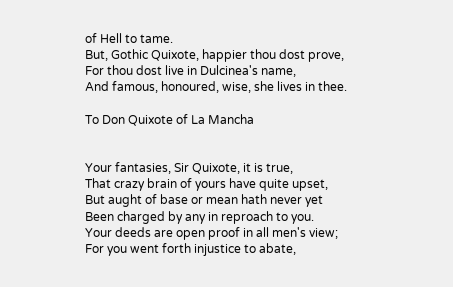of Hell to tame.
But, Gothic Quixote, happier thou dost prove,
For thou dost live in Dulcinea's name,
And famous, honoured, wise, she lives in thee.

To Don Quixote of La Mancha


Your fantasies, Sir Quixote, it is true,
That crazy brain of yours have quite upset,
But aught of base or mean hath never yet
Been charged by any in reproach to you.
Your deeds are open proof in all men's view;
For you went forth injustice to abate,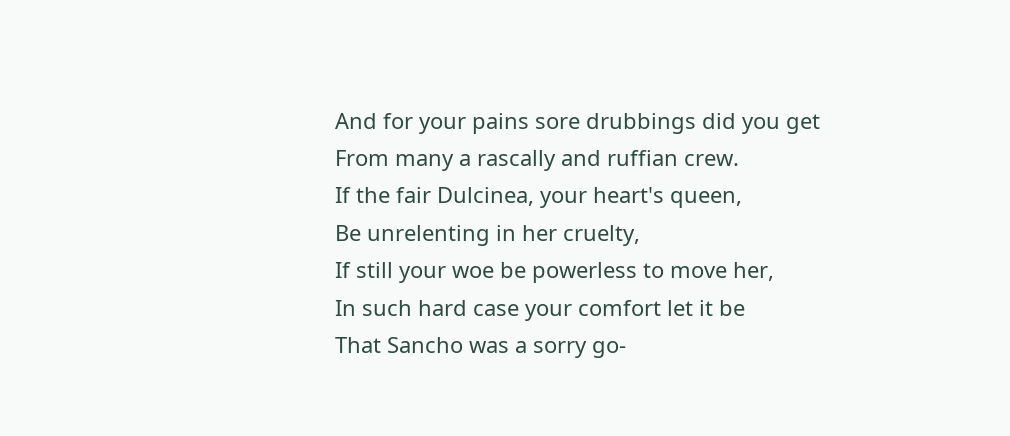And for your pains sore drubbings did you get
From many a rascally and ruffian crew.
If the fair Dulcinea, your heart's queen,
Be unrelenting in her cruelty,
If still your woe be powerless to move her,
In such hard case your comfort let it be
That Sancho was a sorry go-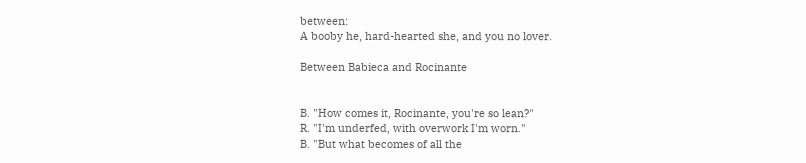between:
A booby he, hard-hearted she, and you no lover.

Between Babieca and Rocinante


B. "How comes it, Rocinante, you're so lean?"
R. "I'm underfed, with overwork I'm worn."
B. "But what becomes of all the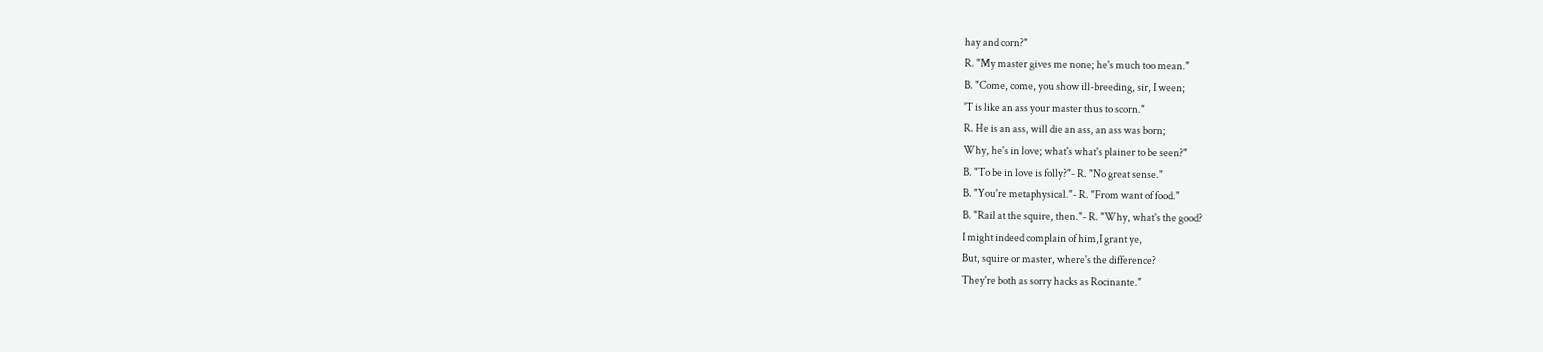hay and corn?"
R. "My master gives me none; he's much too mean."
B. "Come, come, you show ill-breeding, sir, I ween;
'T is like an ass your master thus to scorn."
R. He is an ass, will die an ass, an ass was born;
Why, he's in love; what's what's plainer to be seen?"
B. "To be in love is folly?"- R. "No great sense."
B. "You're metaphysical."- R. "From want of food."
B. "Rail at the squire, then."- R. "Why, what's the good?
I might indeed complain of him,I grant ye,
But, squire or master, where's the difference?
They're both as sorry hacks as Rocinante."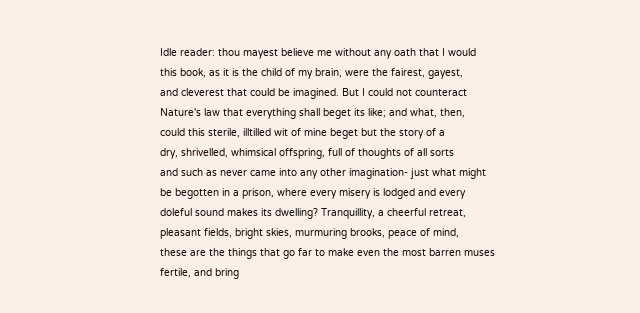Idle reader: thou mayest believe me without any oath that I would
this book, as it is the child of my brain, were the fairest, gayest,
and cleverest that could be imagined. But I could not counteract
Nature's law that everything shall beget its like; and what, then,
could this sterile, illtilled wit of mine beget but the story of a
dry, shrivelled, whimsical offspring, full of thoughts of all sorts
and such as never came into any other imagination- just what might
be begotten in a prison, where every misery is lodged and every
doleful sound makes its dwelling? Tranquillity, a cheerful retreat,
pleasant fields, bright skies, murmuring brooks, peace of mind,
these are the things that go far to make even the most barren muses
fertile, and bring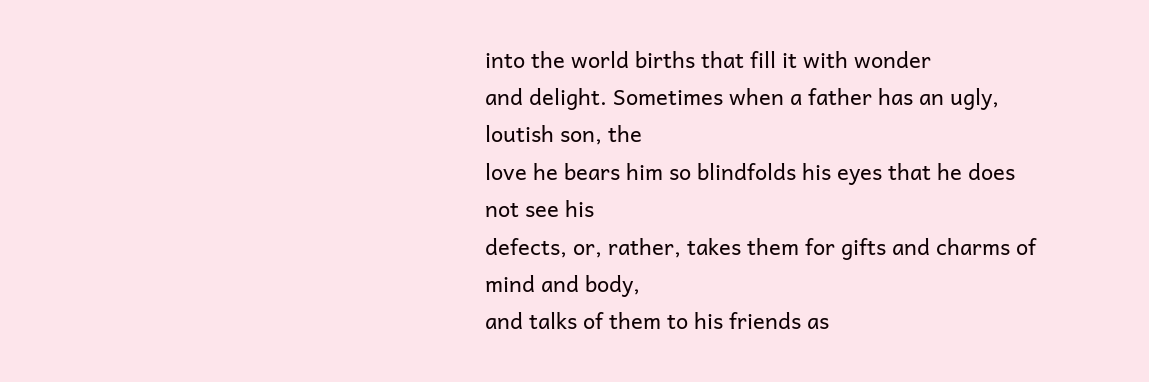into the world births that fill it with wonder
and delight. Sometimes when a father has an ugly, loutish son, the
love he bears him so blindfolds his eyes that he does not see his
defects, or, rather, takes them for gifts and charms of mind and body,
and talks of them to his friends as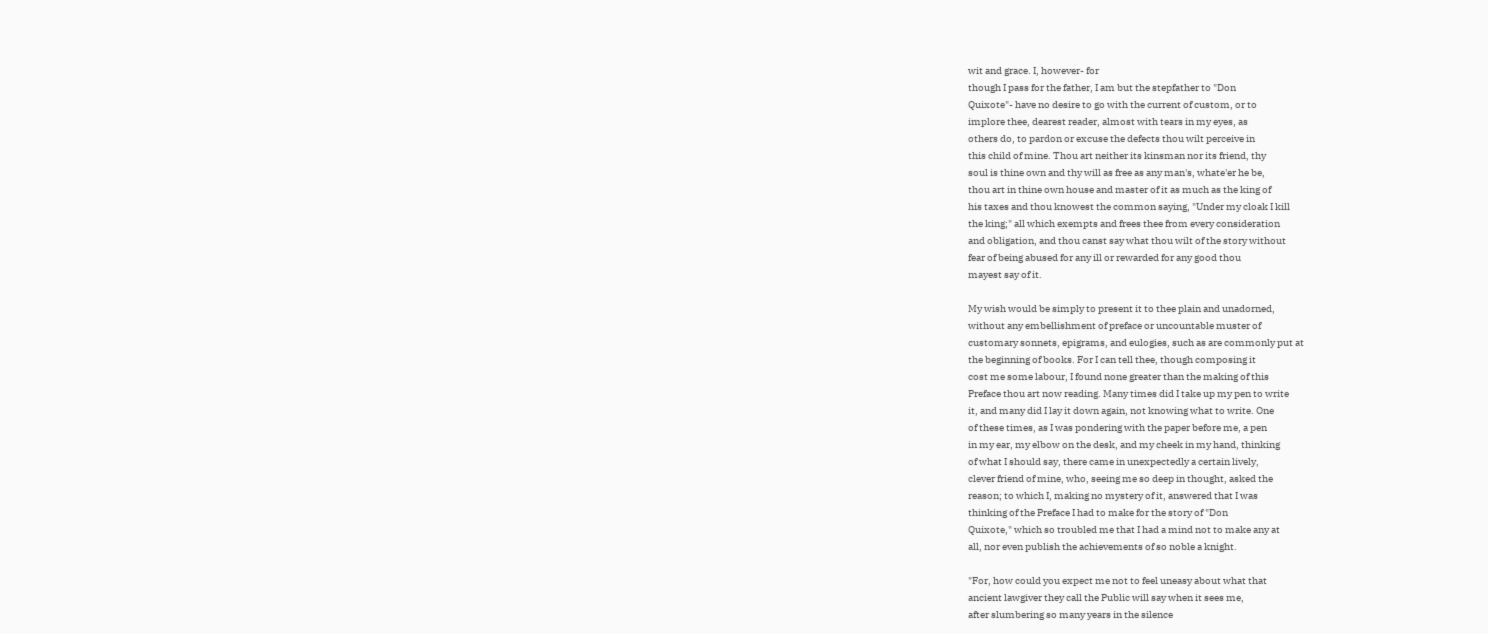wit and grace. I, however- for
though I pass for the father, I am but the stepfather to "Don
Quixote"- have no desire to go with the current of custom, or to
implore thee, dearest reader, almost with tears in my eyes, as
others do, to pardon or excuse the defects thou wilt perceive in
this child of mine. Thou art neither its kinsman nor its friend, thy
soul is thine own and thy will as free as any man's, whate'er he be,
thou art in thine own house and master of it as much as the king of
his taxes and thou knowest the common saying, "Under my cloak I kill
the king;" all which exempts and frees thee from every consideration
and obligation, and thou canst say what thou wilt of the story without
fear of being abused for any ill or rewarded for any good thou
mayest say of it.

My wish would be simply to present it to thee plain and unadorned,
without any embellishment of preface or uncountable muster of
customary sonnets, epigrams, and eulogies, such as are commonly put at
the beginning of books. For I can tell thee, though composing it
cost me some labour, I found none greater than the making of this
Preface thou art now reading. Many times did I take up my pen to write
it, and many did I lay it down again, not knowing what to write. One
of these times, as I was pondering with the paper before me, a pen
in my ear, my elbow on the desk, and my cheek in my hand, thinking
of what I should say, there came in unexpectedly a certain lively,
clever friend of mine, who, seeing me so deep in thought, asked the
reason; to which I, making no mystery of it, answered that I was
thinking of the Preface I had to make for the story of "Don
Quixote," which so troubled me that I had a mind not to make any at
all, nor even publish the achievements of so noble a knight.

"For, how could you expect me not to feel uneasy about what that
ancient lawgiver they call the Public will say when it sees me,
after slumbering so many years in the silence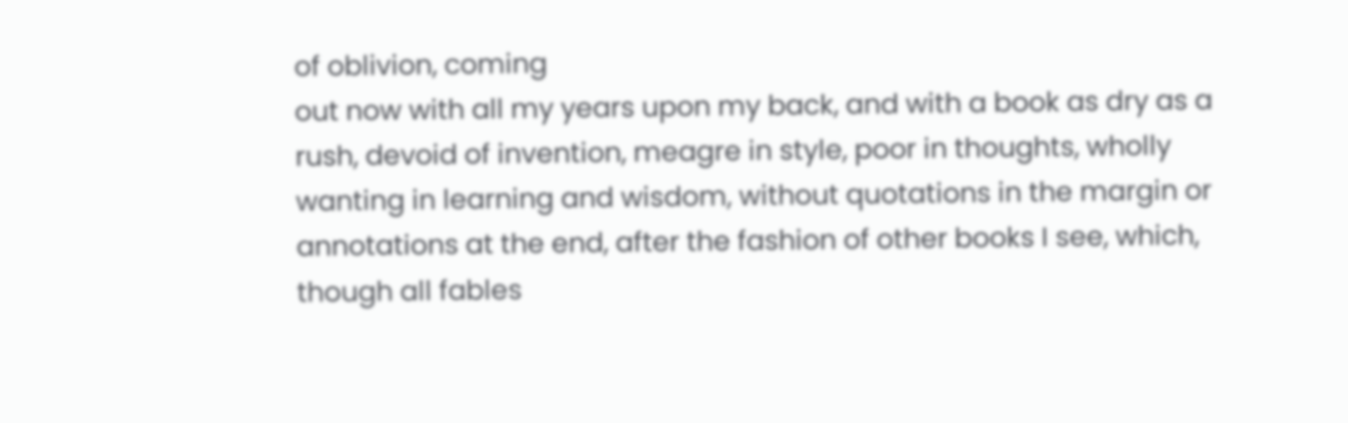of oblivion, coming
out now with all my years upon my back, and with a book as dry as a
rush, devoid of invention, meagre in style, poor in thoughts, wholly
wanting in learning and wisdom, without quotations in the margin or
annotations at the end, after the fashion of other books I see, which,
though all fables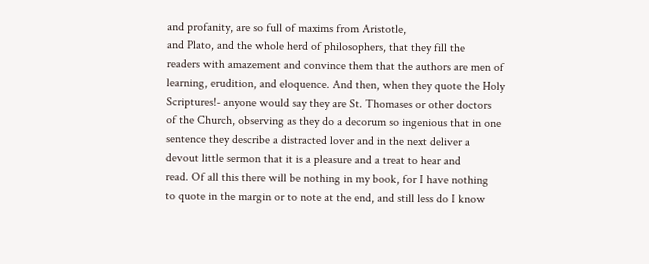and profanity, are so full of maxims from Aristotle,
and Plato, and the whole herd of philosophers, that they fill the
readers with amazement and convince them that the authors are men of
learning, erudition, and eloquence. And then, when they quote the Holy
Scriptures!- anyone would say they are St. Thomases or other doctors
of the Church, observing as they do a decorum so ingenious that in one
sentence they describe a distracted lover and in the next deliver a
devout little sermon that it is a pleasure and a treat to hear and
read. Of all this there will be nothing in my book, for I have nothing
to quote in the margin or to note at the end, and still less do I know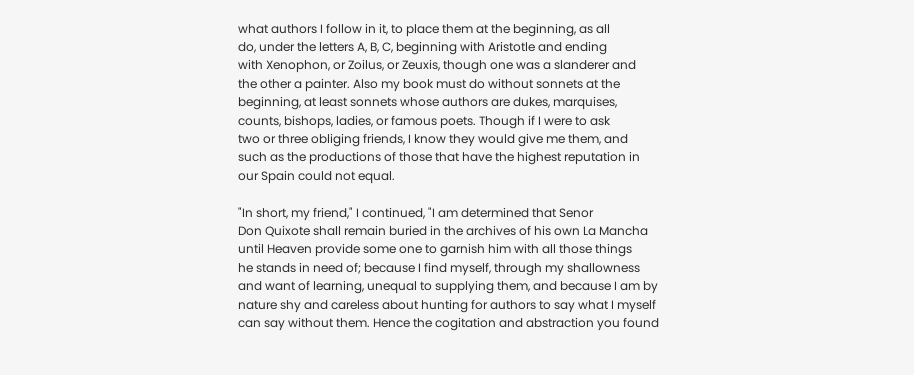what authors I follow in it, to place them at the beginning, as all
do, under the letters A, B, C, beginning with Aristotle and ending
with Xenophon, or Zoilus, or Zeuxis, though one was a slanderer and
the other a painter. Also my book must do without sonnets at the
beginning, at least sonnets whose authors are dukes, marquises,
counts, bishops, ladies, or famous poets. Though if I were to ask
two or three obliging friends, I know they would give me them, and
such as the productions of those that have the highest reputation in
our Spain could not equal.

"In short, my friend," I continued, "I am determined that Senor
Don Quixote shall remain buried in the archives of his own La Mancha
until Heaven provide some one to garnish him with all those things
he stands in need of; because I find myself, through my shallowness
and want of learning, unequal to supplying them, and because I am by
nature shy and careless about hunting for authors to say what I myself
can say without them. Hence the cogitation and abstraction you found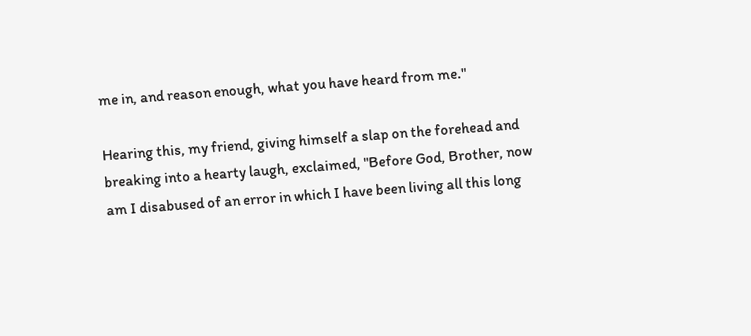me in, and reason enough, what you have heard from me."

Hearing this, my friend, giving himself a slap on the forehead and
breaking into a hearty laugh, exclaimed, "Before God, Brother, now
am I disabused of an error in which I have been living all this long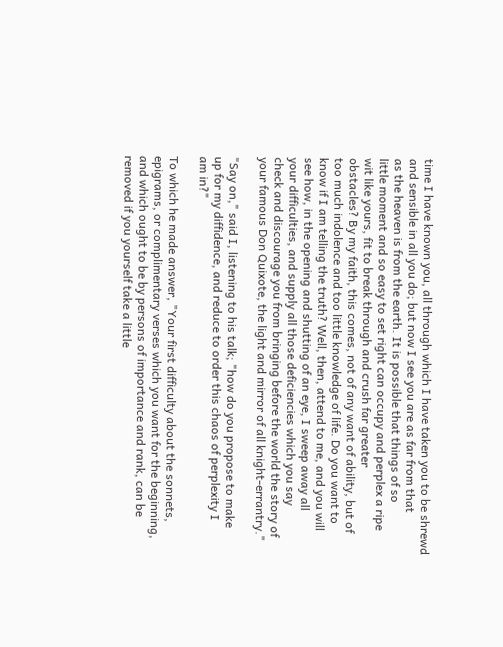time I have known you, all through which I have taken you to be shrewd
and sensible in all you do; but now I see you are as far from that
as the heaven is from the earth. It is possible that things of so
little moment and so easy to set right can occupy and perplex a ripe
wit like yours, fit to break through and crush far greater
obstacles? By my faith, this comes, not of any want of ability, but of
too much indolence and too little knowledge of life. Do you want to
know if I am telling the truth? Well, then, attend to me, and you will
see how, in the opening and shutting of an eye, I sweep away all
your difficulties, and supply all those deficiencies which you say
check and discourage you from bringing before the world the story of
your famous Don Quixote, the light and mirror of all knight-errantry."

"Say on," said I, listening to his talk; "how do you propose to make
up for my diffidence, and reduce to order this chaos of perplexity I
am in?"

To which he made answer, "Your first difficulty about the sonnets,
epigrams, or complimentary verses which you want for the beginning,
and which ought to be by persons of importance and rank, can be
removed if you yourself take a little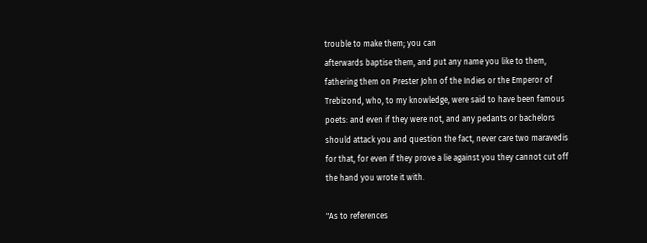trouble to make them; you can
afterwards baptise them, and put any name you like to them,
fathering them on Prester John of the Indies or the Emperor of
Trebizond, who, to my knowledge, were said to have been famous
poets: and even if they were not, and any pedants or bachelors
should attack you and question the fact, never care two maravedis
for that, for even if they prove a lie against you they cannot cut off
the hand you wrote it with.

"As to references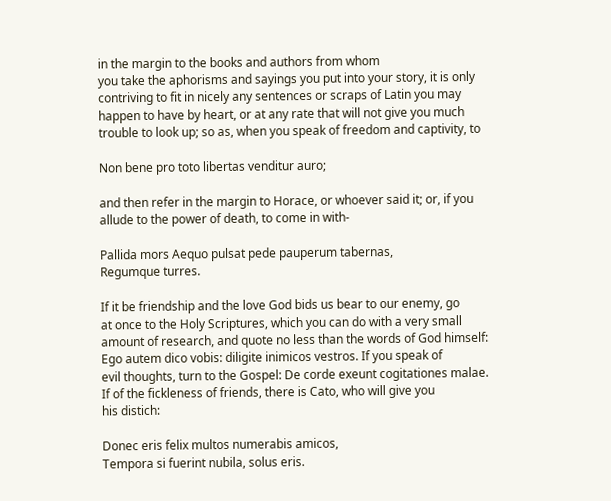in the margin to the books and authors from whom
you take the aphorisms and sayings you put into your story, it is only
contriving to fit in nicely any sentences or scraps of Latin you may
happen to have by heart, or at any rate that will not give you much
trouble to look up; so as, when you speak of freedom and captivity, to

Non bene pro toto libertas venditur auro;

and then refer in the margin to Horace, or whoever said it; or, if you
allude to the power of death, to come in with-

Pallida mors Aequo pulsat pede pauperum tabernas,
Regumque turres.

If it be friendship and the love God bids us bear to our enemy, go
at once to the Holy Scriptures, which you can do with a very small
amount of research, and quote no less than the words of God himself:
Ego autem dico vobis: diligite inimicos vestros. If you speak of
evil thoughts, turn to the Gospel: De corde exeunt cogitationes malae.
If of the fickleness of friends, there is Cato, who will give you
his distich:

Donec eris felix multos numerabis amicos,
Tempora si fuerint nubila, solus eris.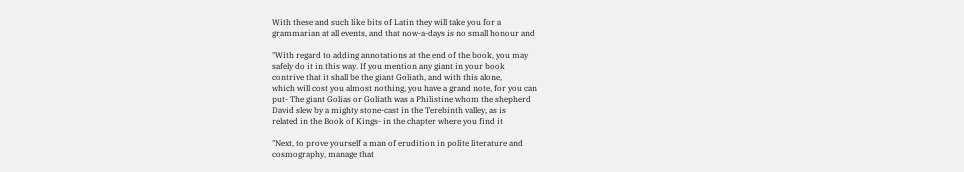With these and such like bits of Latin they will take you for a
grammarian at all events, and that now-a-days is no small honour and

"With regard to adding annotations at the end of the book, you may
safely do it in this way. If you mention any giant in your book
contrive that it shall be the giant Goliath, and with this alone,
which will cost you almost nothing, you have a grand note, for you can
put- The giant Golias or Goliath was a Philistine whom the shepherd
David slew by a mighty stone-cast in the Terebinth valley, as is
related in the Book of Kings- in the chapter where you find it

"Next, to prove yourself a man of erudition in polite literature and
cosmography, manage that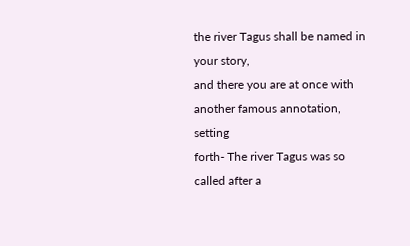the river Tagus shall be named in your story,
and there you are at once with another famous annotation, setting
forth- The river Tagus was so called after a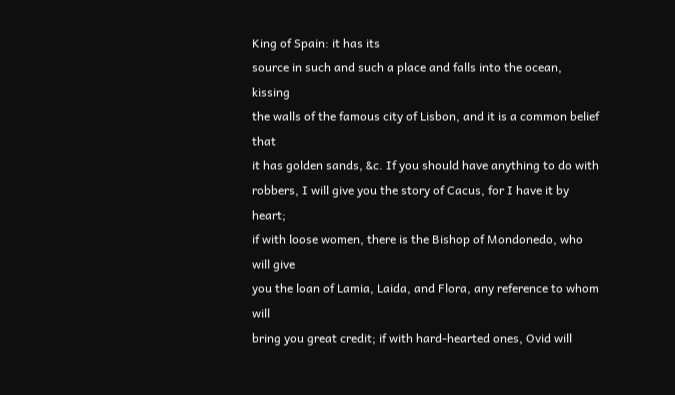King of Spain: it has its
source in such and such a place and falls into the ocean, kissing
the walls of the famous city of Lisbon, and it is a common belief that
it has golden sands, &c. If you should have anything to do with
robbers, I will give you the story of Cacus, for I have it by heart;
if with loose women, there is the Bishop of Mondonedo, who will give
you the loan of Lamia, Laida, and Flora, any reference to whom will
bring you great credit; if with hard-hearted ones, Ovid will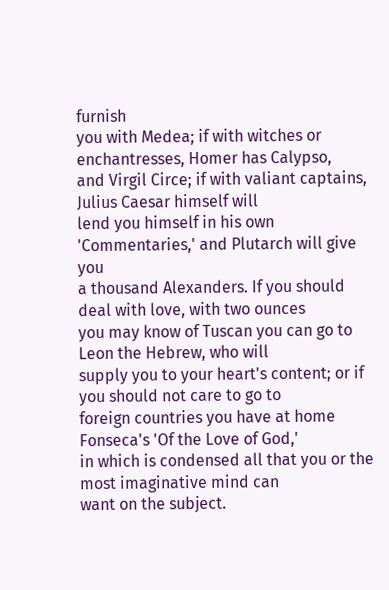furnish
you with Medea; if with witches or enchantresses, Homer has Calypso,
and Virgil Circe; if with valiant captains, Julius Caesar himself will
lend you himself in his own 'Commentaries,' and Plutarch will give you
a thousand Alexanders. If you should deal with love, with two ounces
you may know of Tuscan you can go to Leon the Hebrew, who will
supply you to your heart's content; or if you should not care to go to
foreign countries you have at home Fonseca's 'Of the Love of God,'
in which is condensed all that you or the most imaginative mind can
want on the subject.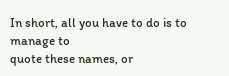In short, all you have to do is to manage to
quote these names, or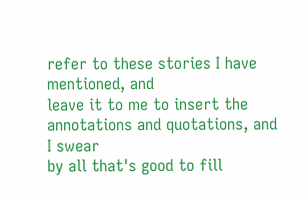refer to these stories I have mentioned, and
leave it to me to insert the annotations and quotations, and I swear
by all that's good to fill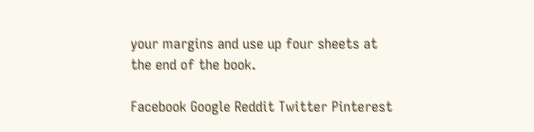your margins and use up four sheets at
the end of the book.

Facebook Google Reddit Twitter Pinterest